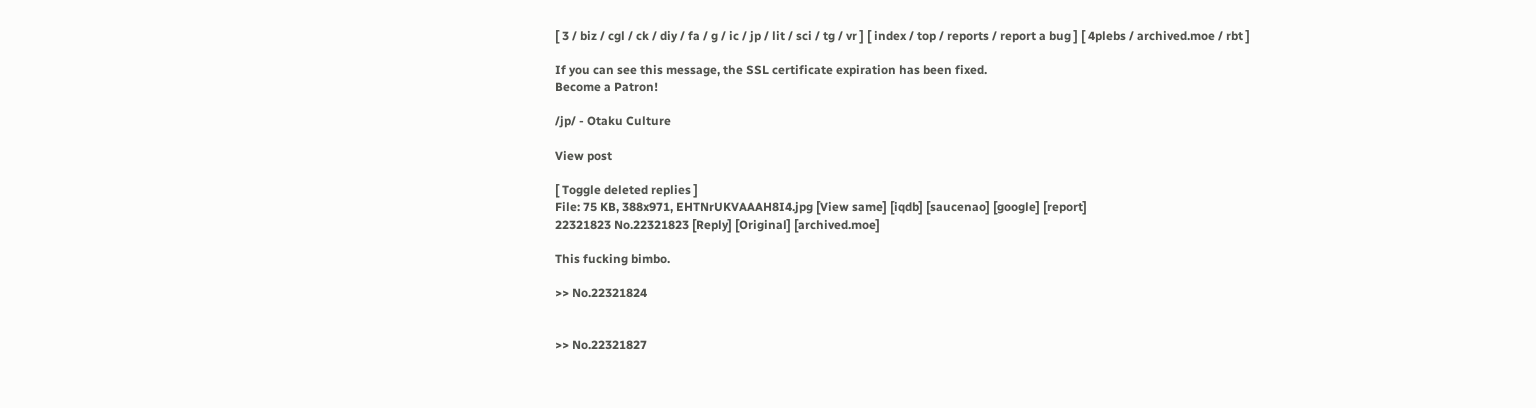[ 3 / biz / cgl / ck / diy / fa / g / ic / jp / lit / sci / tg / vr ] [ index / top / reports / report a bug ] [ 4plebs / archived.moe / rbt ]

If you can see this message, the SSL certificate expiration has been fixed.
Become a Patron!

/jp/ - Otaku Culture

View post

[ Toggle deleted replies ]
File: 75 KB, 388x971, EHTNrUKVAAAH8I4.jpg [View same] [iqdb] [saucenao] [google] [report]
22321823 No.22321823 [Reply] [Original] [archived.moe]

This fucking bimbo.

>> No.22321824


>> No.22321827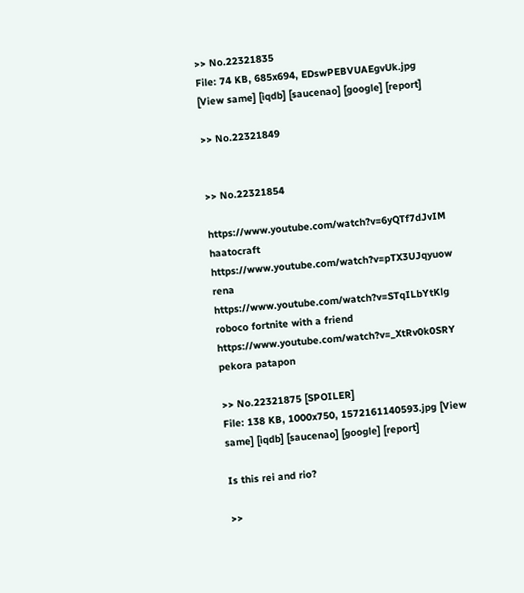>> No.22321835
File: 74 KB, 685x694, EDswPEBVUAEgvUk.jpg [View same] [iqdb] [saucenao] [google] [report]

>> No.22321849


>> No.22321854

https://www.youtube.com/watch?v=6yQTf7dJvIM haatocraft
https://www.youtube.com/watch?v=pTX3UJqyuow rena
https://www.youtube.com/watch?v=STqILbYtKlg roboco fortnite with a friend
https://www.youtube.com/watch?v=_XtRv0k0SRY pekora patapon

>> No.22321875 [SPOILER]
File: 138 KB, 1000x750, 1572161140593.jpg [View same] [iqdb] [saucenao] [google] [report]

Is this rei and rio?

>>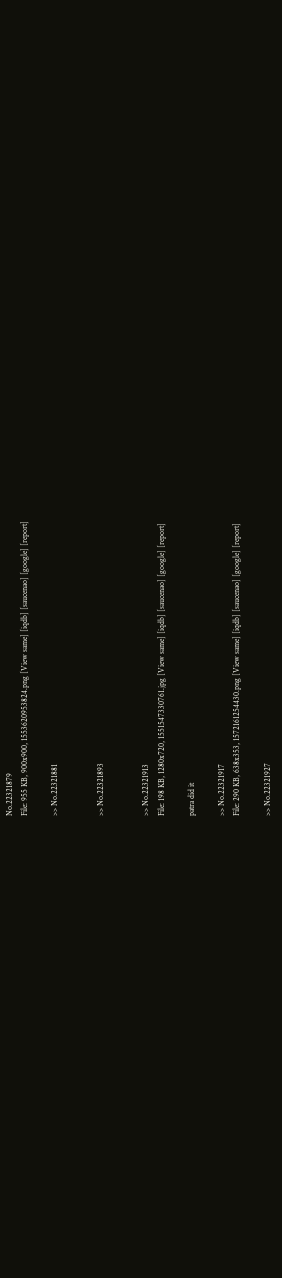No.22321879
File: 955 KB, 900x900, 1553620953824.png [View same] [iqdb] [saucenao] [google] [report]

>> No.22321881


>> No.22321893


>> No.22321913
File: 198 KB, 1280x720, 1551547330761.jpg [View same] [iqdb] [saucenao] [google] [report]

patra did it

>> No.22321917
File: 290 KB, 638x353, 1572161254430.png [View same] [iqdb] [saucenao] [google] [report]

>> No.22321927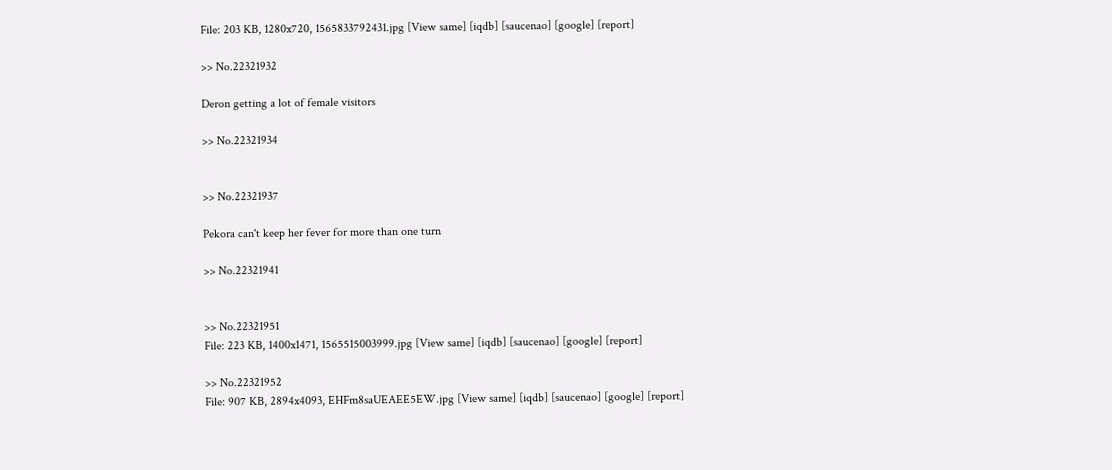File: 203 KB, 1280x720, 1565833792431.jpg [View same] [iqdb] [saucenao] [google] [report]

>> No.22321932

Deron getting a lot of female visitors

>> No.22321934


>> No.22321937

Pekora can't keep her fever for more than one turn

>> No.22321941


>> No.22321951
File: 223 KB, 1400x1471, 1565515003999.jpg [View same] [iqdb] [saucenao] [google] [report]

>> No.22321952
File: 907 KB, 2894x4093, EHFm8saUEAEE5EW.jpg [View same] [iqdb] [saucenao] [google] [report]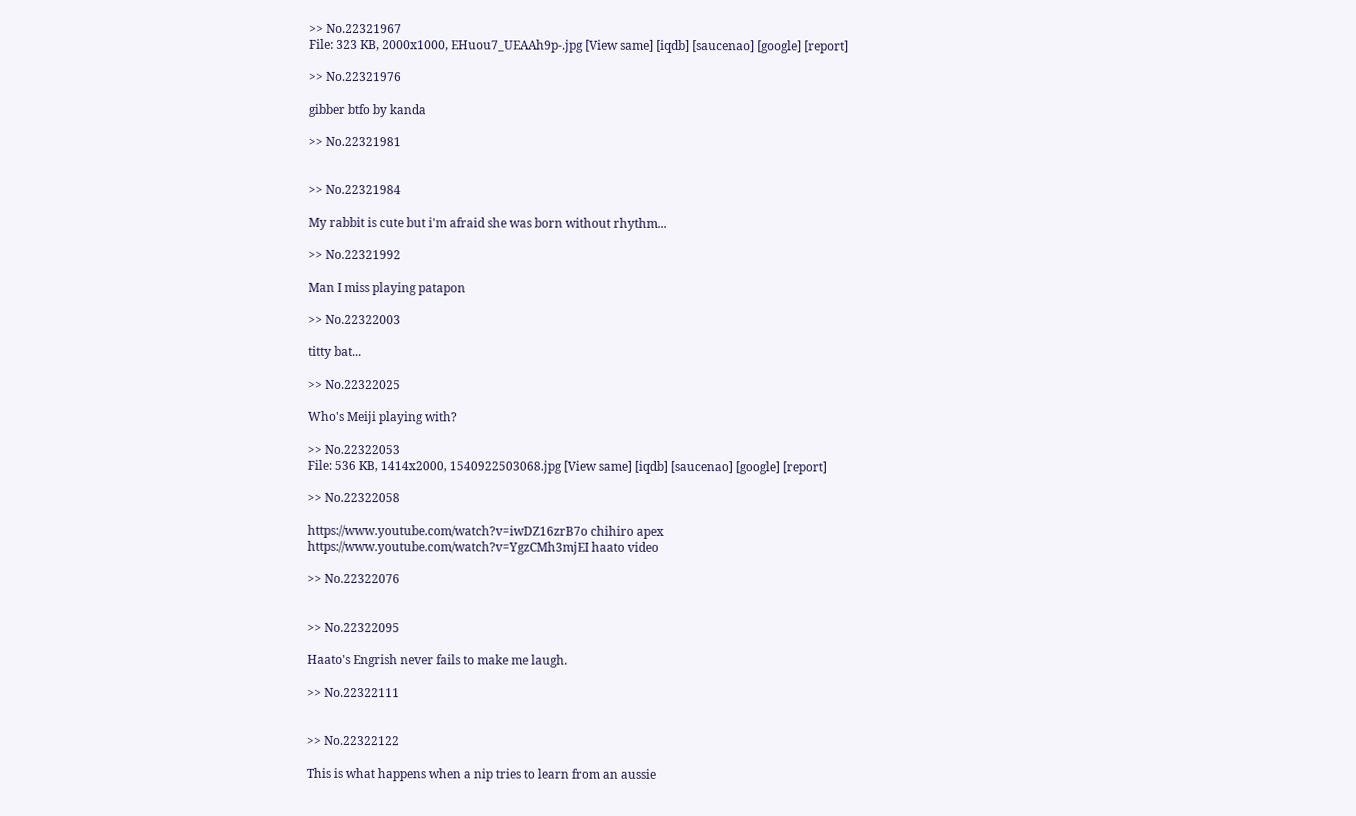>> No.22321967
File: 323 KB, 2000x1000, EHuou7_UEAAh9p-.jpg [View same] [iqdb] [saucenao] [google] [report]

>> No.22321976

gibber btfo by kanda

>> No.22321981


>> No.22321984

My rabbit is cute but i'm afraid she was born without rhythm...

>> No.22321992

Man I miss playing patapon

>> No.22322003

titty bat...

>> No.22322025

Who's Meiji playing with?

>> No.22322053
File: 536 KB, 1414x2000, 1540922503068.jpg [View same] [iqdb] [saucenao] [google] [report]

>> No.22322058

https://www.youtube.com/watch?v=iwDZ16zrB7o chihiro apex
https://www.youtube.com/watch?v=YgzCMh3mjEI haato video

>> No.22322076


>> No.22322095

Haato's Engrish never fails to make me laugh.

>> No.22322111


>> No.22322122

This is what happens when a nip tries to learn from an aussie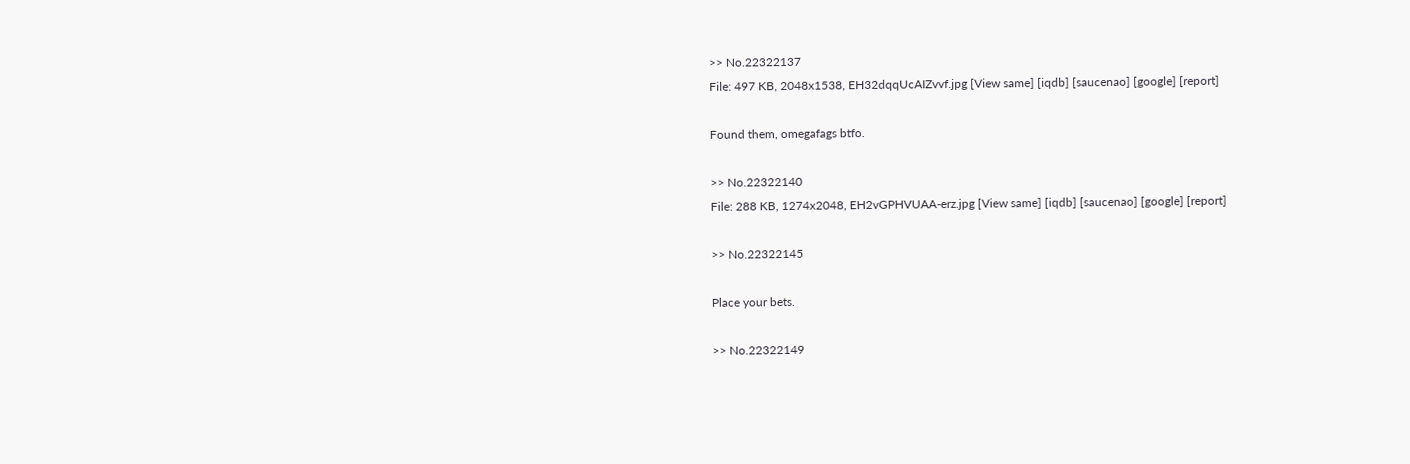>> No.22322137
File: 497 KB, 2048x1538, EH32dqqUcAIZvvf.jpg [View same] [iqdb] [saucenao] [google] [report]

Found them, omegafags btfo.

>> No.22322140
File: 288 KB, 1274x2048, EH2vGPHVUAA-erz.jpg [View same] [iqdb] [saucenao] [google] [report]

>> No.22322145

Place your bets.

>> No.22322149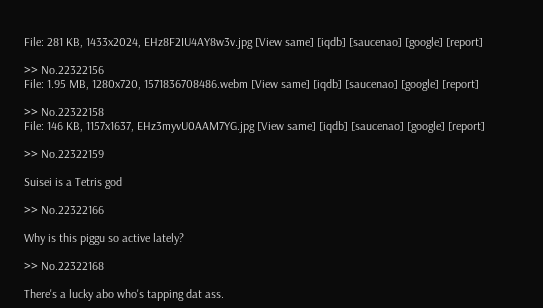File: 281 KB, 1433x2024, EHz8F2IU4AY8w3v.jpg [View same] [iqdb] [saucenao] [google] [report]

>> No.22322156
File: 1.95 MB, 1280x720, 1571836708486.webm [View same] [iqdb] [saucenao] [google] [report]

>> No.22322158
File: 146 KB, 1157x1637, EHz3myvU0AAM7YG.jpg [View same] [iqdb] [saucenao] [google] [report]

>> No.22322159

Suisei is a Tetris god

>> No.22322166

Why is this piggu so active lately?

>> No.22322168

There's a lucky abo who's tapping dat ass.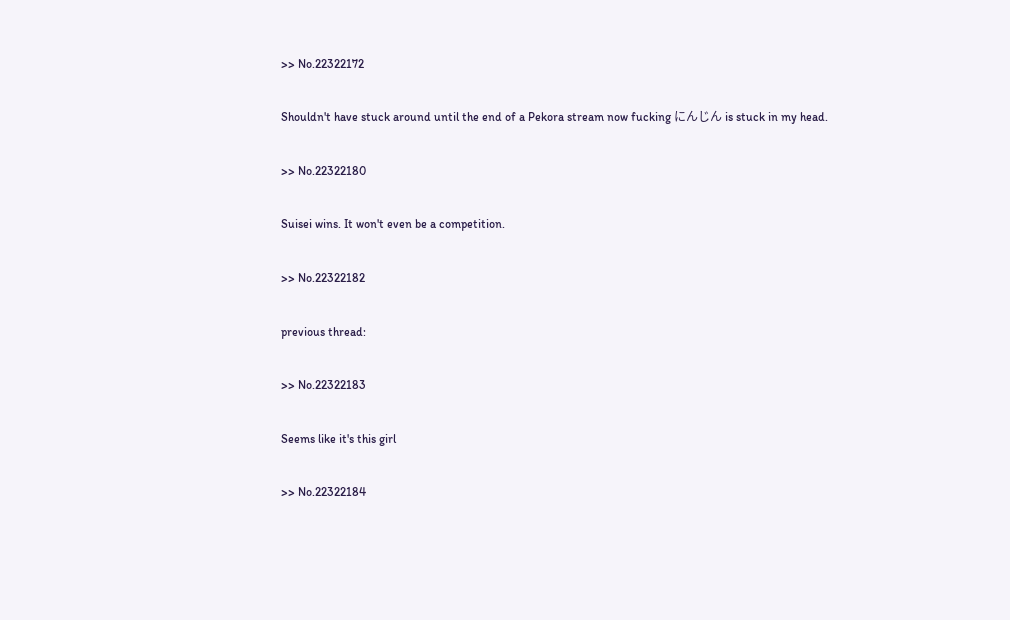>> No.22322172

Shouldn't have stuck around until the end of a Pekora stream now fucking にんじん is stuck in my head.

>> No.22322180

Suisei wins. It won't even be a competition.

>> No.22322182

previous thread:

>> No.22322183

Seems like it's this girl

>> No.22322184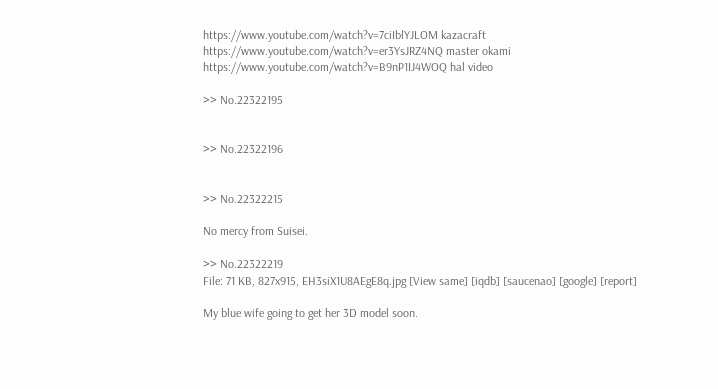https://www.youtube.com/watch?v=7ciIblYJLOM kazacraft
https://www.youtube.com/watch?v=er3YsJRZ4NQ master okami
https://www.youtube.com/watch?v=B9nP1IJ4WOQ hal video

>> No.22322195


>> No.22322196


>> No.22322215

No mercy from Suisei.

>> No.22322219
File: 71 KB, 827x915, EH3siX1U8AEgE8q.jpg [View same] [iqdb] [saucenao] [google] [report]

My blue wife going to get her 3D model soon.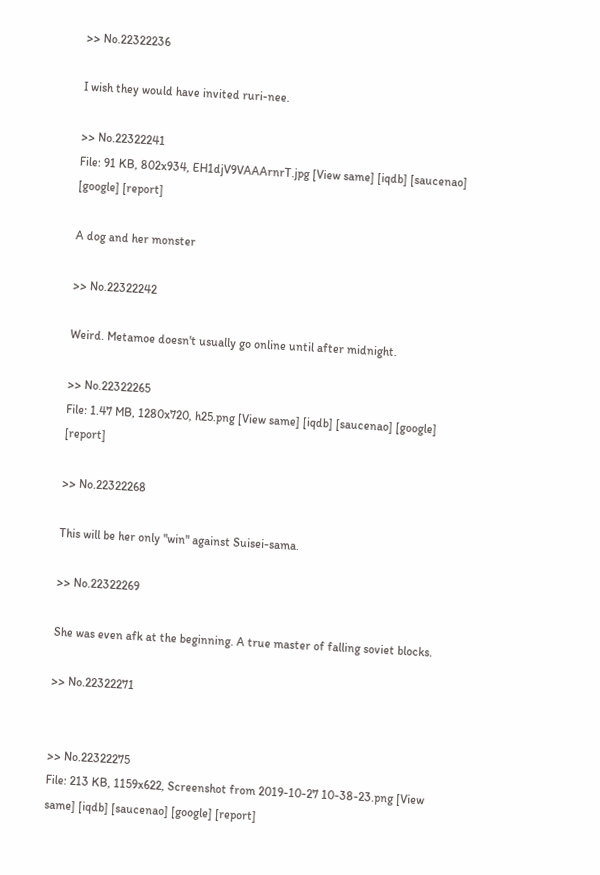>> No.22322236

I wish they would have invited ruri-nee.

>> No.22322241
File: 91 KB, 802x934, EH1djV9VAAArnrT.jpg [View same] [iqdb] [saucenao] [google] [report]

A dog and her monster

>> No.22322242

Weird. Metamoe doesn't usually go online until after midnight.

>> No.22322265
File: 1.47 MB, 1280x720, h25.png [View same] [iqdb] [saucenao] [google] [report]

>> No.22322268

This will be her only "win" against Suisei-sama.

>> No.22322269

She was even afk at the beginning. A true master of falling soviet blocks.

>> No.22322271


>> No.22322275
File: 213 KB, 1159x622, Screenshot from 2019-10-27 10-38-23.png [View same] [iqdb] [saucenao] [google] [report]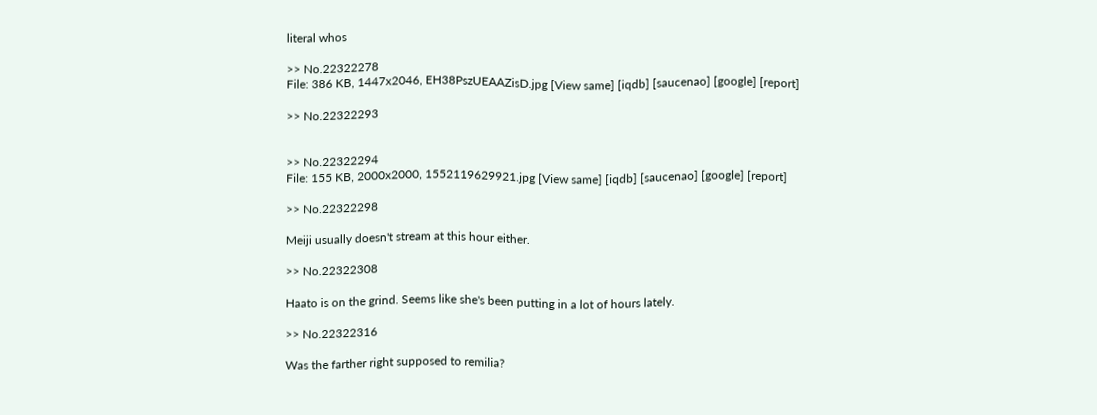literal whos

>> No.22322278
File: 386 KB, 1447x2046, EH38PszUEAAZisD.jpg [View same] [iqdb] [saucenao] [google] [report]

>> No.22322293


>> No.22322294
File: 155 KB, 2000x2000, 1552119629921.jpg [View same] [iqdb] [saucenao] [google] [report]

>> No.22322298

Meiji usually doesn't stream at this hour either.

>> No.22322308

Haato is on the grind. Seems like she's been putting in a lot of hours lately.

>> No.22322316

Was the farther right supposed to remilia?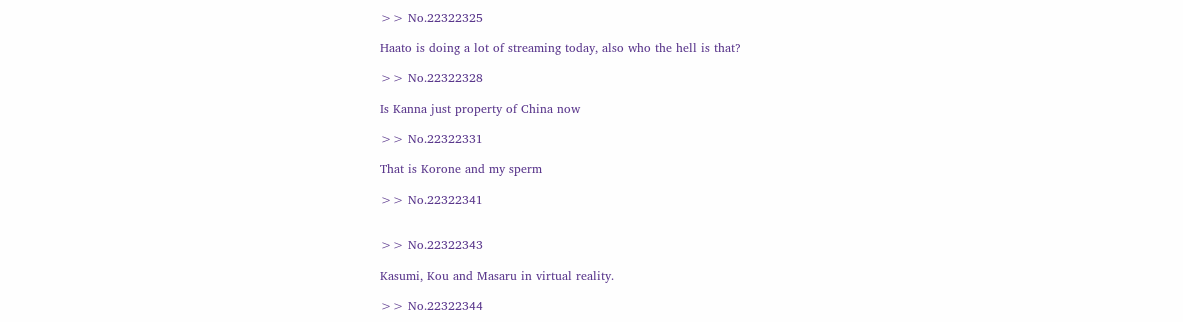>> No.22322325

Haato is doing a lot of streaming today, also who the hell is that?

>> No.22322328

Is Kanna just property of China now

>> No.22322331

That is Korone and my sperm

>> No.22322341


>> No.22322343

Kasumi, Kou and Masaru in virtual reality.

>> No.22322344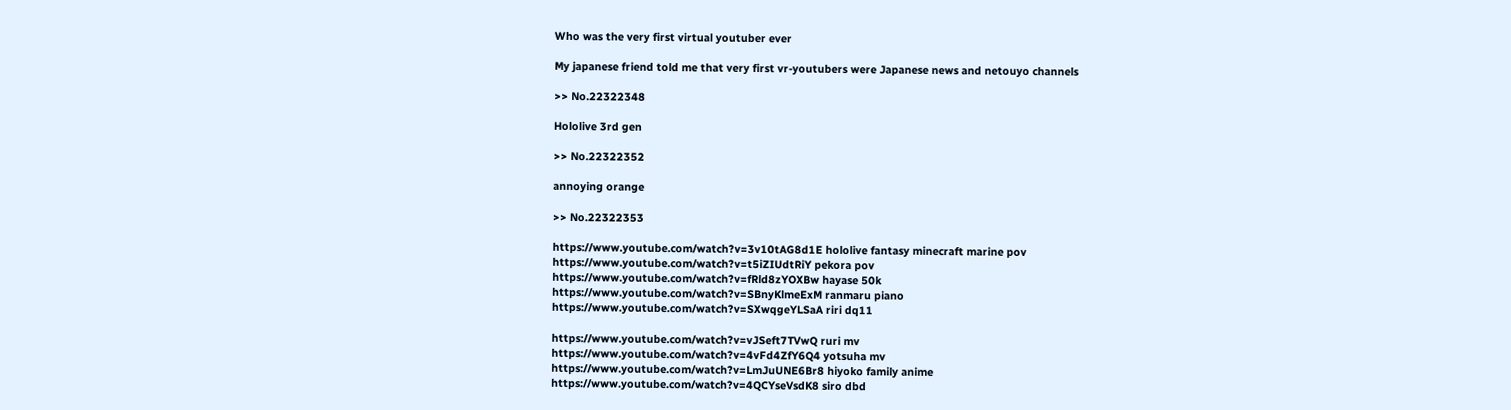Who was the very first virtual youtuber ever

My japanese friend told me that very first vr-youtubers were Japanese news and netouyo channels

>> No.22322348

Hololive 3rd gen

>> No.22322352

annoying orange

>> No.22322353

https://www.youtube.com/watch?v=3v10tAG8d1E hololive fantasy minecraft marine pov
https://www.youtube.com/watch?v=t5iZIUdtRiY pekora pov
https://www.youtube.com/watch?v=fRld8zYOXBw hayase 50k
https://www.youtube.com/watch?v=SBnyKlmeExM ranmaru piano
https://www.youtube.com/watch?v=SXwqgeYLSaA riri dq11

https://www.youtube.com/watch?v=vJSeft7TVwQ ruri mv
https://www.youtube.com/watch?v=4vFd4ZfY6Q4 yotsuha mv
https://www.youtube.com/watch?v=LmJuUNE6Br8 hiyoko family anime
https://www.youtube.com/watch?v=4QCYseVsdK8 siro dbd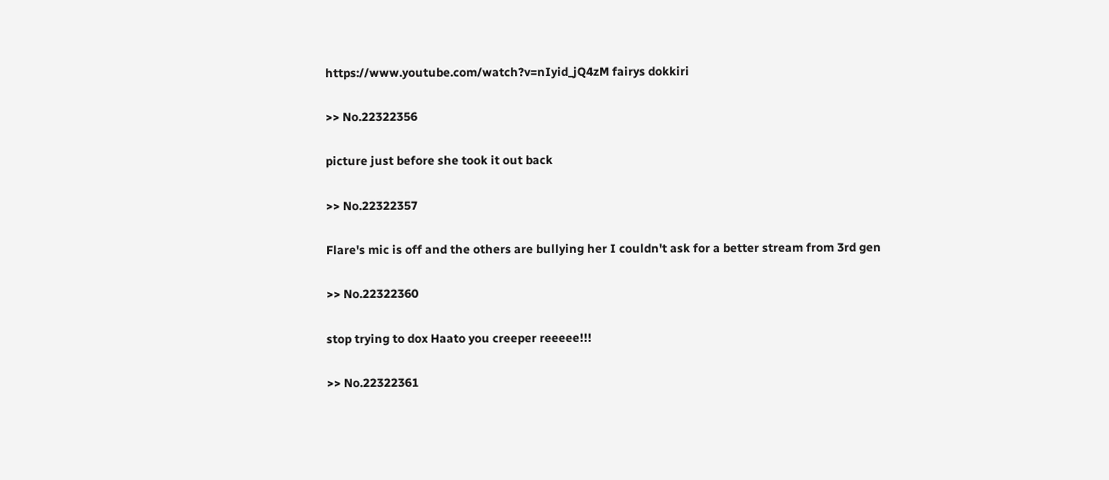https://www.youtube.com/watch?v=nIyid_jQ4zM fairys dokkiri

>> No.22322356

picture just before she took it out back

>> No.22322357

Flare's mic is off and the others are bullying her I couldn't ask for a better stream from 3rd gen

>> No.22322360

stop trying to dox Haato you creeper reeeee!!!

>> No.22322361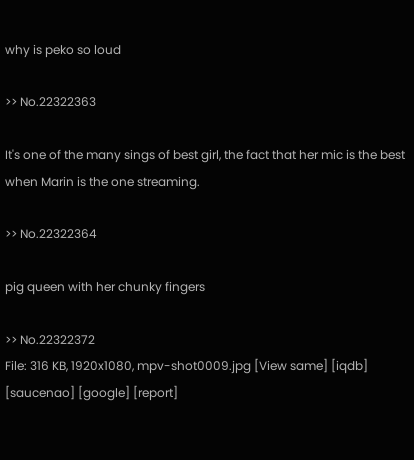why is peko so loud

>> No.22322363

It's one of the many sings of best girl, the fact that her mic is the best when Marin is the one streaming.

>> No.22322364

pig queen with her chunky fingers

>> No.22322372
File: 316 KB, 1920x1080, mpv-shot0009.jpg [View same] [iqdb] [saucenao] [google] [report]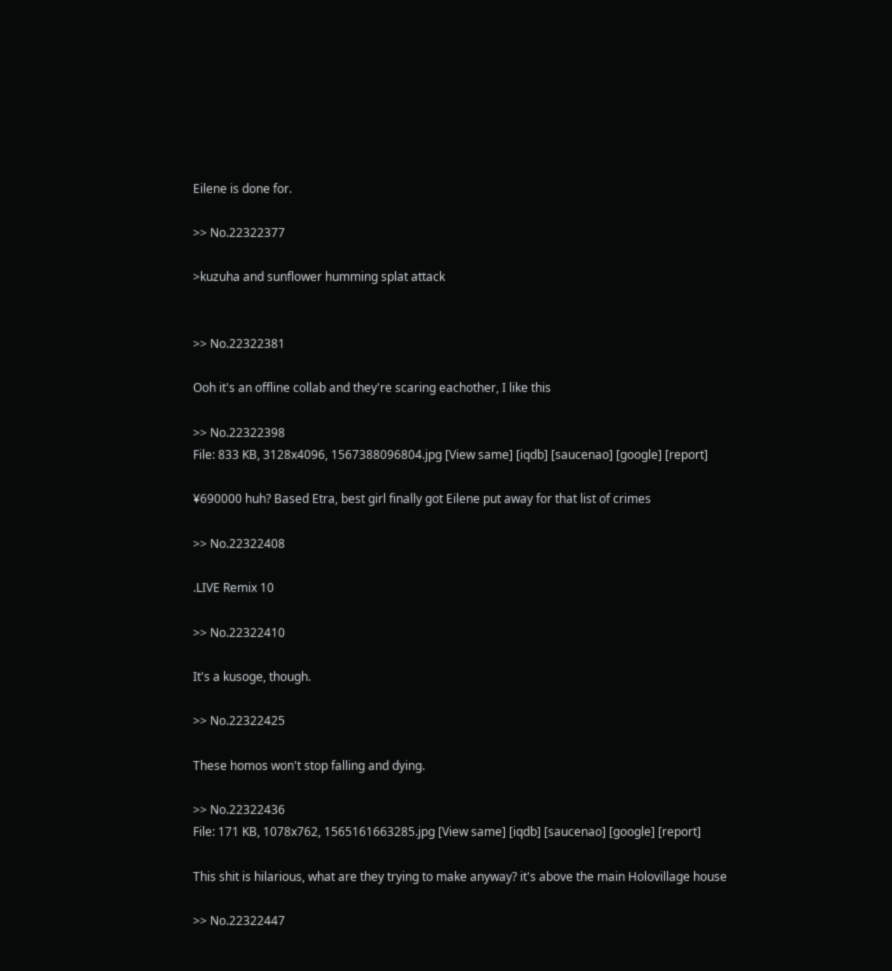Eilene is done for.

>> No.22322377

>kuzuha and sunflower humming splat attack


>> No.22322381

Ooh it's an offline collab and they're scaring eachother, I like this

>> No.22322398
File: 833 KB, 3128x4096, 1567388096804.jpg [View same] [iqdb] [saucenao] [google] [report]

¥690000 huh? Based Etra, best girl finally got Eilene put away for that list of crimes

>> No.22322408

.LIVE Remix 10

>> No.22322410

It's a kusoge, though.

>> No.22322425

These homos won't stop falling and dying.

>> No.22322436
File: 171 KB, 1078x762, 1565161663285.jpg [View same] [iqdb] [saucenao] [google] [report]

This shit is hilarious, what are they trying to make anyway? it's above the main Holovillage house

>> No.22322447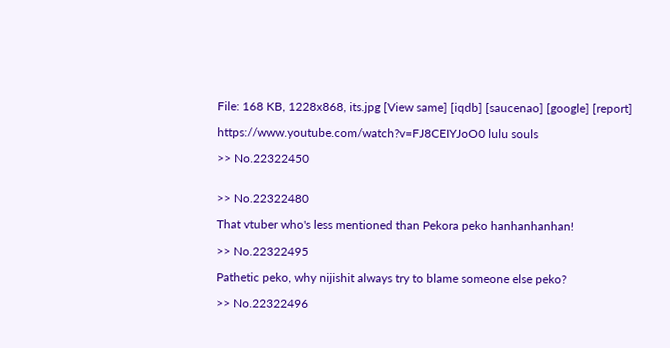File: 168 KB, 1228x868, its.jpg [View same] [iqdb] [saucenao] [google] [report]

https://www.youtube.com/watch?v=FJ8CEIYJoO0 lulu souls

>> No.22322450


>> No.22322480

That vtuber who's less mentioned than Pekora peko hanhanhanhan!

>> No.22322495

Pathetic peko, why nijishit always try to blame someone else peko?

>> No.22322496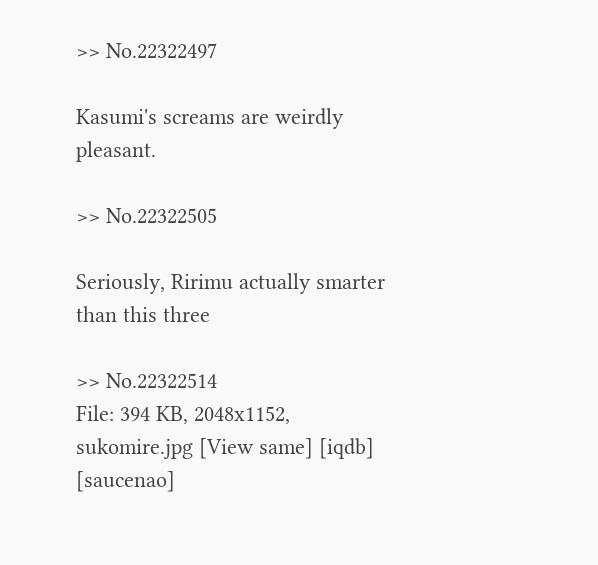>> No.22322497

Kasumi's screams are weirdly pleasant.

>> No.22322505

Seriously, Ririmu actually smarter than this three

>> No.22322514
File: 394 KB, 2048x1152, sukomire.jpg [View same] [iqdb] [saucenao]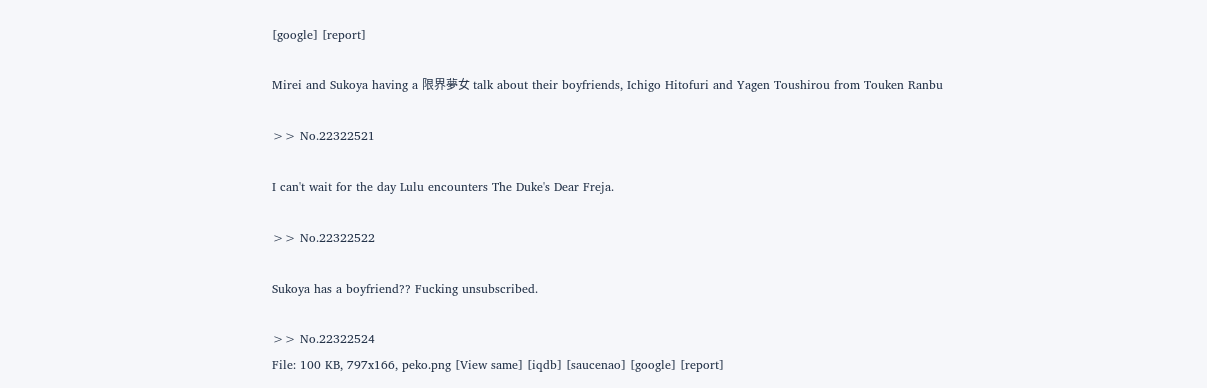[google] [report]

Mirei and Sukoya having a 限界夢女 talk about their boyfriends, Ichigo Hitofuri and Yagen Toushirou from Touken Ranbu

>> No.22322521

I can't wait for the day Lulu encounters The Duke's Dear Freja.

>> No.22322522

Sukoya has a boyfriend?? Fucking unsubscribed.

>> No.22322524
File: 100 KB, 797x166, peko.png [View same] [iqdb] [saucenao] [google] [report]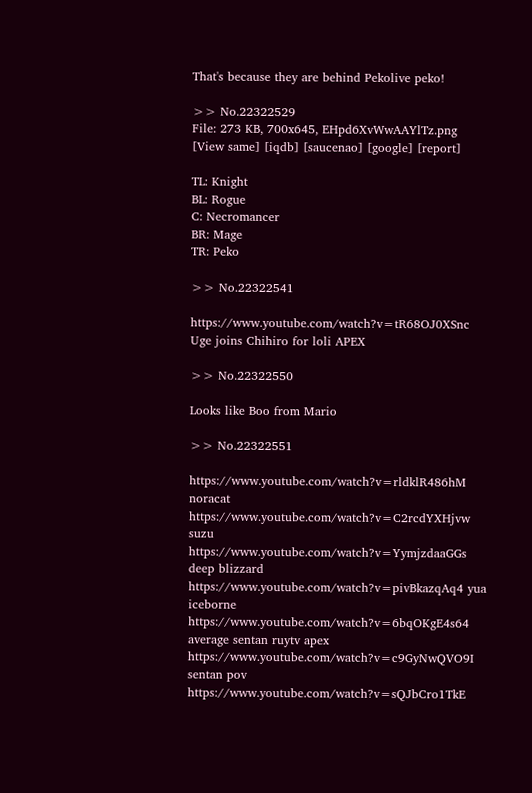That's because they are behind Pekolive peko!

>> No.22322529
File: 273 KB, 700x645, EHpd6XvWwAAYlTz.png [View same] [iqdb] [saucenao] [google] [report]

TL: Knight
BL: Rogue
C: Necromancer
BR: Mage
TR: Peko

>> No.22322541

https://www.youtube.com/watch?v=tR68OJ0XSnc Uge joins Chihiro for loli APEX

>> No.22322550

Looks like Boo from Mario

>> No.22322551

https://www.youtube.com/watch?v=rldklR486hM noracat
https://www.youtube.com/watch?v=C2rcdYXHjvw suzu
https://www.youtube.com/watch?v=YymjzdaaGGs deep blizzard
https://www.youtube.com/watch?v=pivBkazqAq4 yua iceborne
https://www.youtube.com/watch?v=6bqOKgE4s64 average sentan ruytv apex
https://www.youtube.com/watch?v=c9GyNwQVO9I sentan pov
https://www.youtube.com/watch?v=sQJbCro1TkE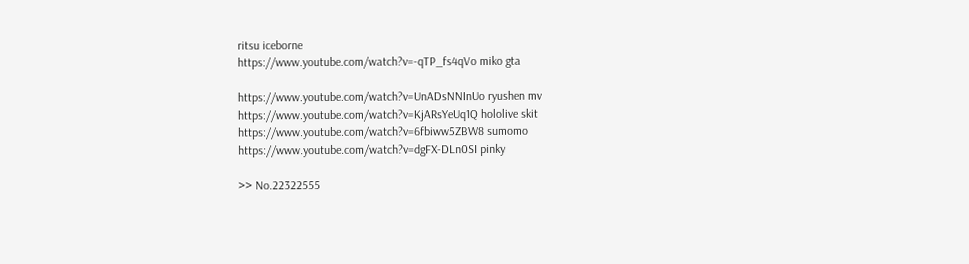ritsu iceborne
https://www.youtube.com/watch?v=-qTP_fs4qVo miko gta

https://www.youtube.com/watch?v=UnADsNNInUo ryushen mv
https://www.youtube.com/watch?v=KjARsYeUq1Q hololive skit
https://www.youtube.com/watch?v=6fbiww5ZBW8 sumomo
https://www.youtube.com/watch?v=dgFX-DLn0SI pinky

>> No.22322555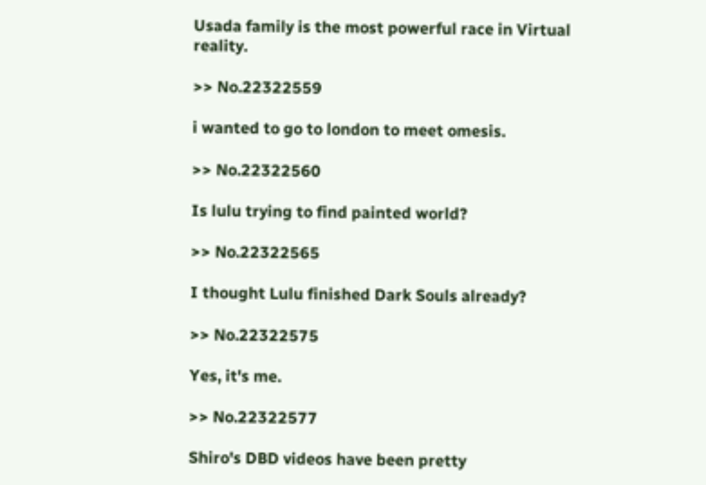Usada family is the most powerful race in Virtual reality.

>> No.22322559

i wanted to go to london to meet omesis.

>> No.22322560

Is lulu trying to find painted world?

>> No.22322565

I thought Lulu finished Dark Souls already?

>> No.22322575

Yes, it's me.

>> No.22322577

Shiro's DBD videos have been pretty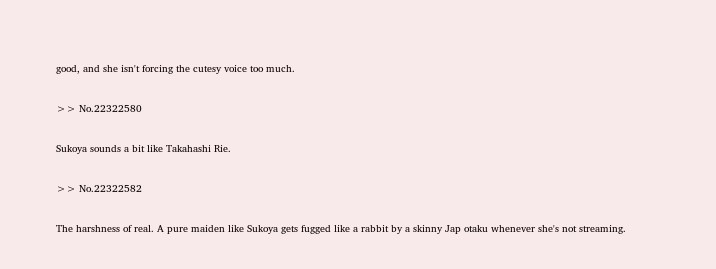good, and she isn't forcing the cutesy voice too much.

>> No.22322580

Sukoya sounds a bit like Takahashi Rie.

>> No.22322582

The harshness of real. A pure maiden like Sukoya gets fugged like a rabbit by a skinny Jap otaku whenever she's not streaming.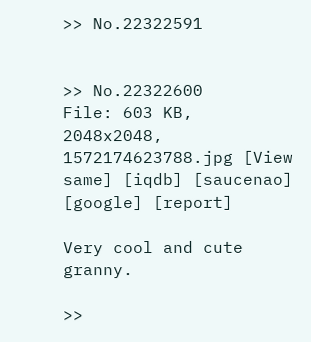>> No.22322591


>> No.22322600
File: 603 KB, 2048x2048, 1572174623788.jpg [View same] [iqdb] [saucenao] [google] [report]

Very cool and cute granny.

>>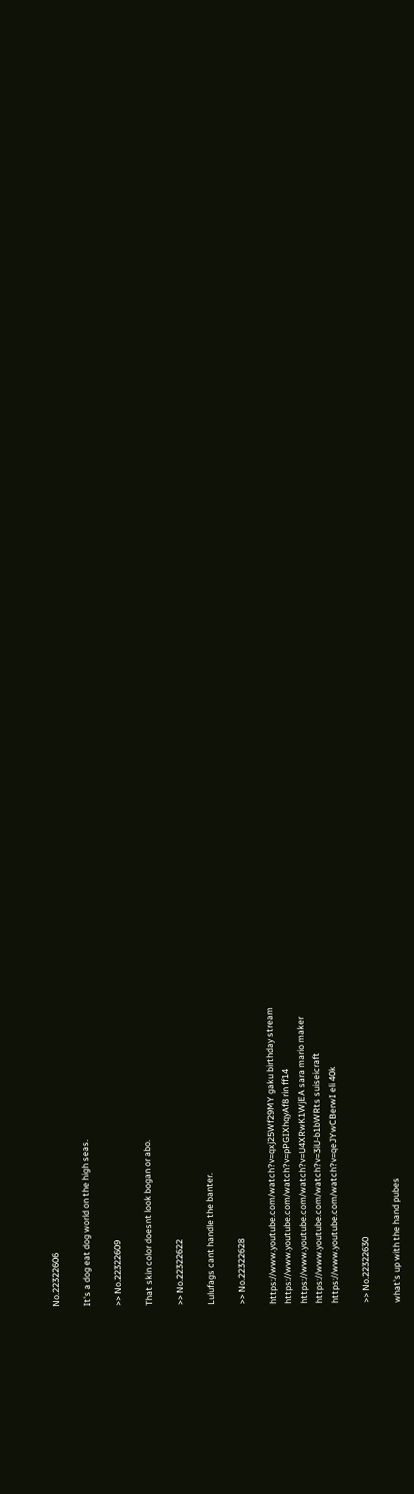No.22322606

It's a dog eat dog world on the high seas.

>> No.22322609

That skin color doesnt look bogan or abo.

>> No.22322622

Lulufags cant handle the banter.

>> No.22322628

https://www.youtube.com/watch?v=qxj25Wf29MY gaku birthday stream
https://www.youtube.com/watch?v=pPGIXhqyAf8 rin ff14
https://www.youtube.com/watch?v=U4XRwK1WjEA sara mario maker
https://www.youtube.com/watch?v=3iU-b1bWRts suiseicraft
https://www.youtube.com/watch?v=qeJYwCBerwI eli 40k

>> No.22322630

what's up with the hand pubes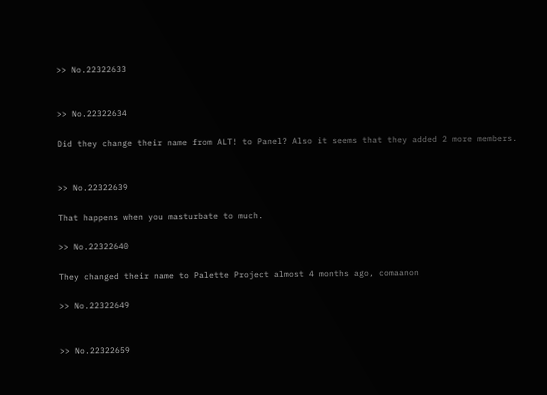>> No.22322633


>> No.22322634

Did they change their name from ALT! to Panel? Also it seems that they added 2 more members.


>> No.22322639

That happens when you masturbate to much.

>> No.22322640

They changed their name to Palette Project almost 4 months ago, comaanon

>> No.22322649


>> No.22322659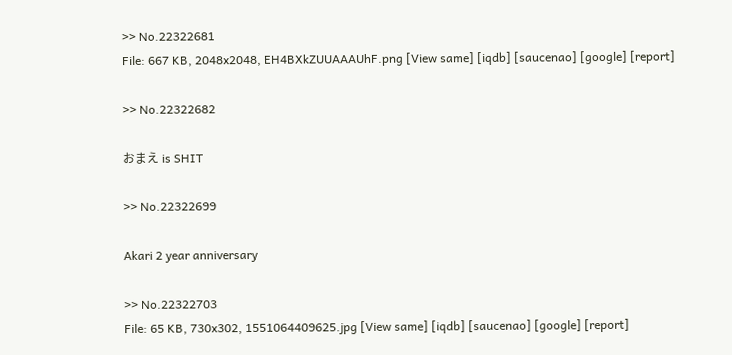>> No.22322681
File: 667 KB, 2048x2048, EH4BXkZUUAAAUhF.png [View same] [iqdb] [saucenao] [google] [report]

>> No.22322682

おまえ is SHIT

>> No.22322699

Akari 2 year anniversary

>> No.22322703
File: 65 KB, 730x302, 1551064409625.jpg [View same] [iqdb] [saucenao] [google] [report]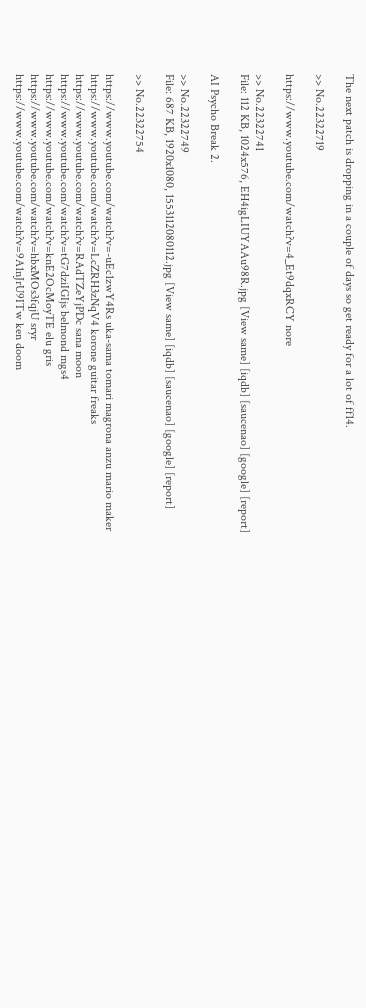The next patch is dropping in a couple of days so get ready for a lot of ff14.

>> No.22322719

https://www.youtube.com/watch?v=4_Et9dqxRCY nore

>> No.22322741
File: 112 KB, 1024x576, EH4igLIUYAAu98R.jpg [View same] [iqdb] [saucenao] [google] [report]

AI Psycho Break 2.

>> No.22322749
File: 687 KB, 1920x1080, 1553112080112.jpg [View same] [iqdb] [saucenao] [google] [report]

>> No.22322754

https://www.youtube.com/watch?v=-uEc1zwY4Rs uka-sama tomari magrona anzu mario maker
https://www.youtube.com/watch?v=LcZRH3zNqV4 korone guitar freaks
https://www.youtube.com/watch?v=RAdTZeYjPDc sana moon
https://www.youtube.com/watch?v=tG7dziIGIjs belmond mgs4
https://www.youtube.com/watch?v=knE2OcMoyTE elu gris
https://www.youtube.com/watch?v=hbxMOs3fqjU sryr
https://www.youtube.com/watch?v=9A1nJrU9ITw ken doom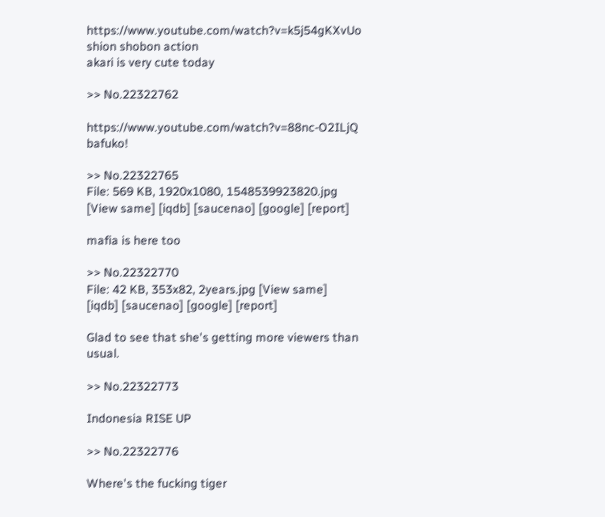https://www.youtube.com/watch?v=k5j54gKXvUo shion shobon action
akari is very cute today

>> No.22322762

https://www.youtube.com/watch?v=88nc-O2ILjQ bafuko!

>> No.22322765
File: 569 KB, 1920x1080, 1548539923820.jpg [View same] [iqdb] [saucenao] [google] [report]

mafia is here too

>> No.22322770
File: 42 KB, 353x82, 2years.jpg [View same] [iqdb] [saucenao] [google] [report]

Glad to see that she's getting more viewers than usual.

>> No.22322773

Indonesia RISE UP

>> No.22322776

Where's the fucking tiger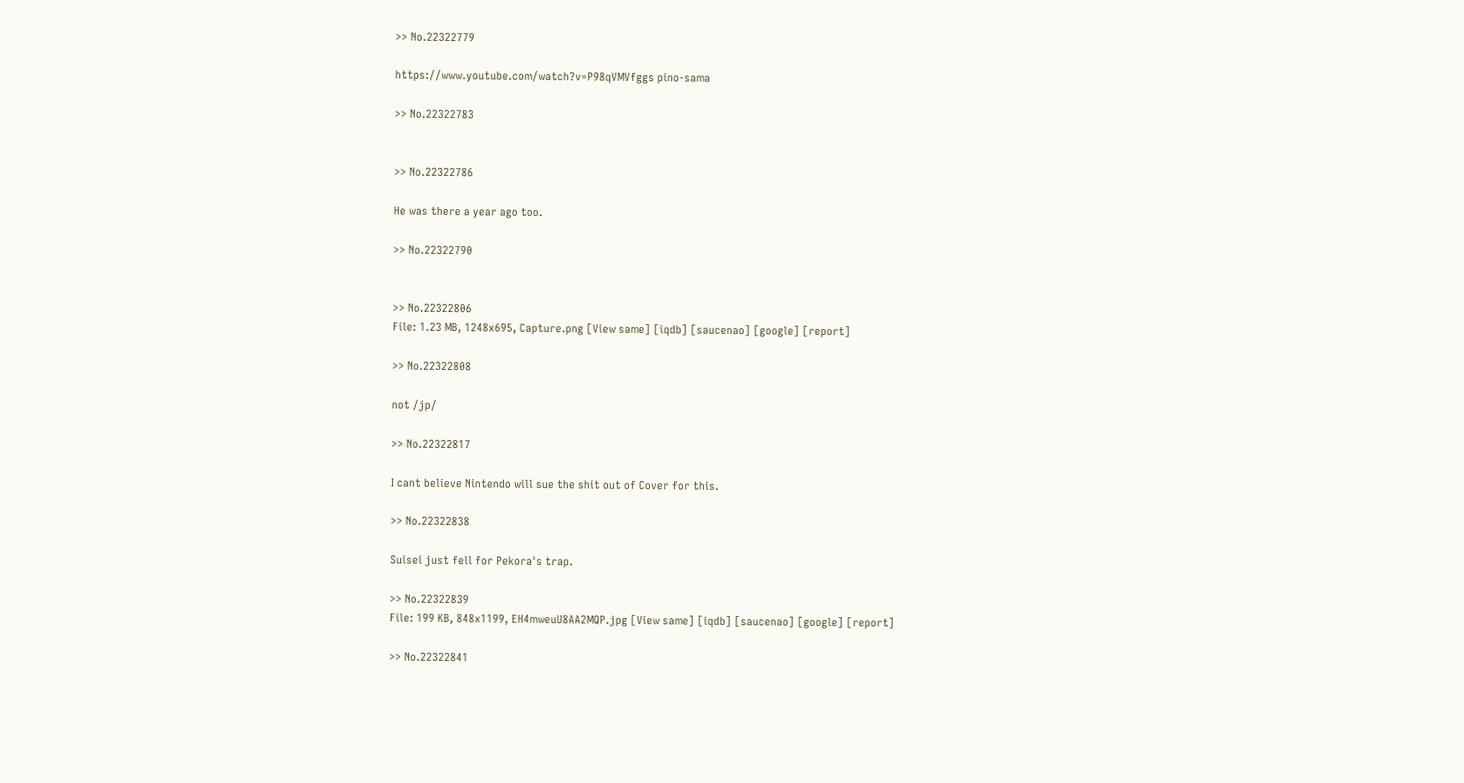>> No.22322779

https://www.youtube.com/watch?v=P98qVMVfggs pino-sama

>> No.22322783


>> No.22322786

He was there a year ago too.

>> No.22322790


>> No.22322806
File: 1.23 MB, 1248x695, Capture.png [View same] [iqdb] [saucenao] [google] [report]

>> No.22322808

not /jp/

>> No.22322817

I cant believe Nintendo will sue the shit out of Cover for this.

>> No.22322838

Suisei just fell for Pekora's trap.

>> No.22322839
File: 199 KB, 848x1199, EH4mweuU8AA2MQP.jpg [View same] [iqdb] [saucenao] [google] [report]

>> No.22322841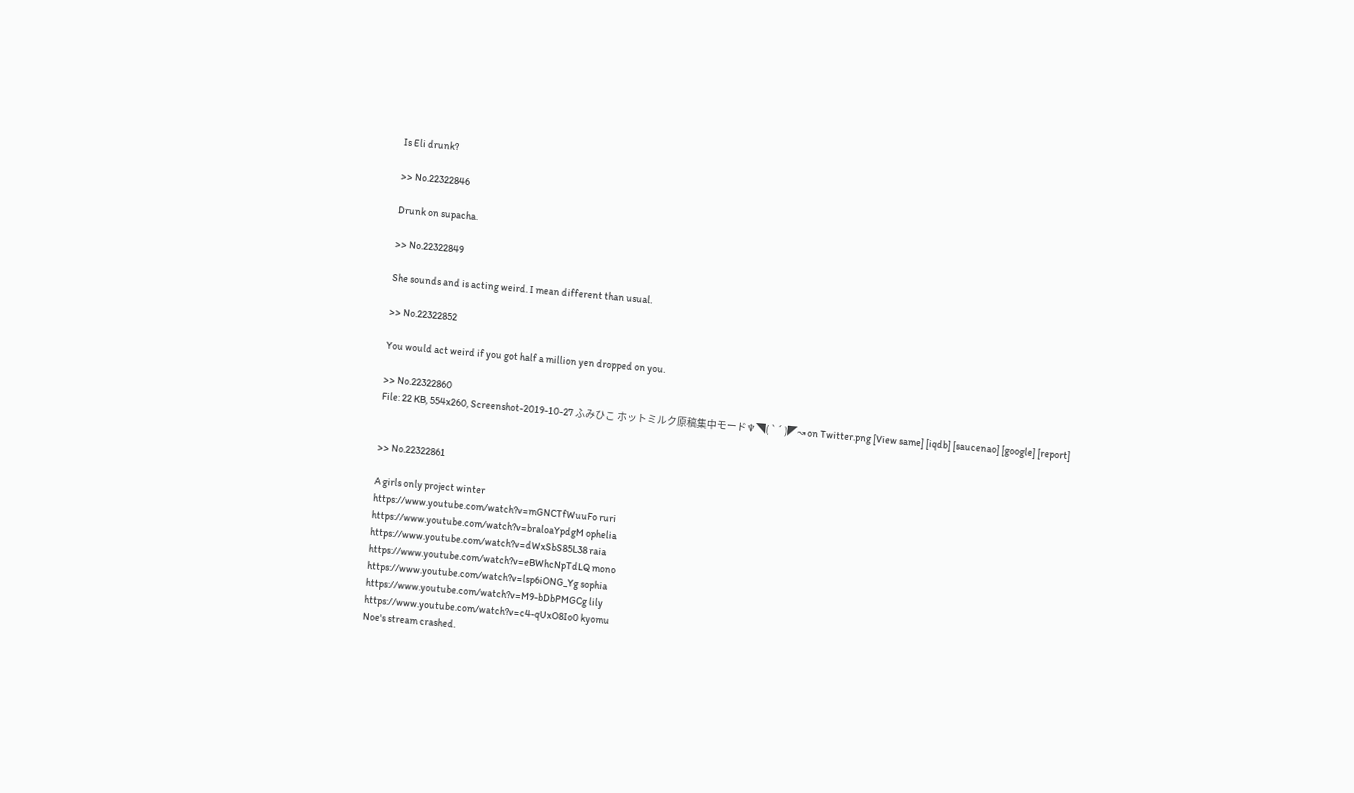Is Eli drunk?

>> No.22322846

Drunk on supacha.

>> No.22322849

She sounds and is acting weird. I mean different than usual.

>> No.22322852

You would act weird if you got half a million yen dropped on you.

>> No.22322860
File: 22 KB, 554x260, Screenshot-2019-10-27 ふみひこ ホットミルク原稿集中モード♆◥( `´ )◤↝ on Twitter.png [View same] [iqdb] [saucenao] [google] [report]


>> No.22322861

A girls only project winter
https://www.youtube.com/watch?v=mGNCTfWuuFo ruri
https://www.youtube.com/watch?v=braloaYpdgM ophelia
https://www.youtube.com/watch?v=dWxSbS85L38 raia
https://www.youtube.com/watch?v=eBWhcNpTdLQ mono
https://www.youtube.com/watch?v=lsp6iONG_Yg sophia
https://www.youtube.com/watch?v=M9-bDbPMGCg lily
https://www.youtube.com/watch?v=c4-qUxO8Io0 kyomu
Noe's stream crashed.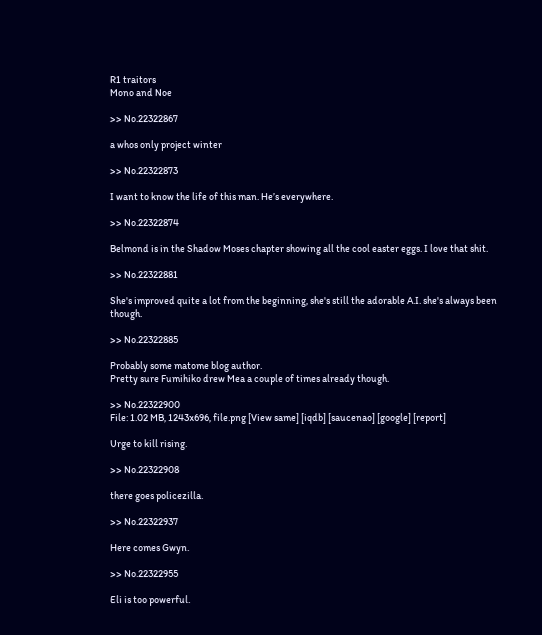R1 traitors
Mono and Noe

>> No.22322867

a whos only project winter

>> No.22322873

I want to know the life of this man. He’s everywhere.

>> No.22322874

Belmond is in the Shadow Moses chapter showing all the cool easter eggs. I love that shit.

>> No.22322881

She's improved quite a lot from the beginning, she's still the adorable A.I. she's always been though.

>> No.22322885

Probably some matome blog author.
Pretty sure Fumihiko drew Mea a couple of times already though.

>> No.22322900
File: 1.02 MB, 1243x696, file.png [View same] [iqdb] [saucenao] [google] [report]

Urge to kill rising.

>> No.22322908

there goes policezilla.

>> No.22322937

Here comes Gwyn.

>> No.22322955

Eli is too powerful.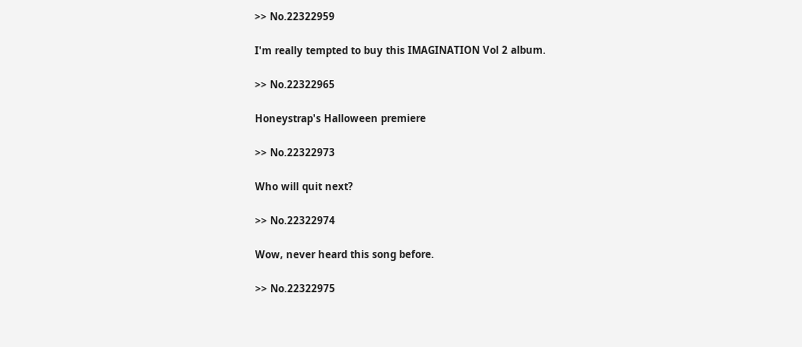>> No.22322959

I'm really tempted to buy this IMAGINATION Vol 2 album.

>> No.22322965

Honeystrap's Halloween premiere

>> No.22322973

Who will quit next?

>> No.22322974

Wow, never heard this song before.

>> No.22322975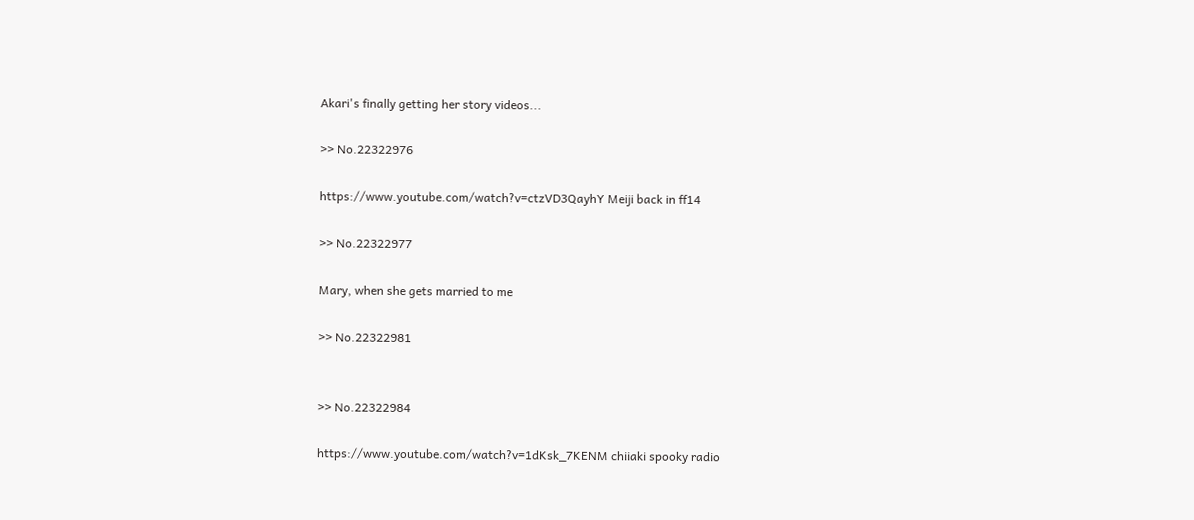Akari's finally getting her story videos...

>> No.22322976

https://www.youtube.com/watch?v=ctzVD3QayhY Meiji back in ff14

>> No.22322977

Mary, when she gets married to me

>> No.22322981


>> No.22322984

https://www.youtube.com/watch?v=1dKsk_7KENM chiiaki spooky radio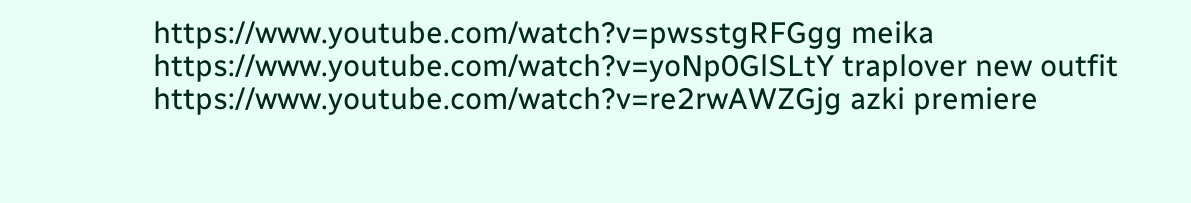https://www.youtube.com/watch?v=pwsstgRFGgg meika
https://www.youtube.com/watch?v=yoNp0GlSLtY traplover new outfit
https://www.youtube.com/watch?v=re2rwAWZGjg azki premiere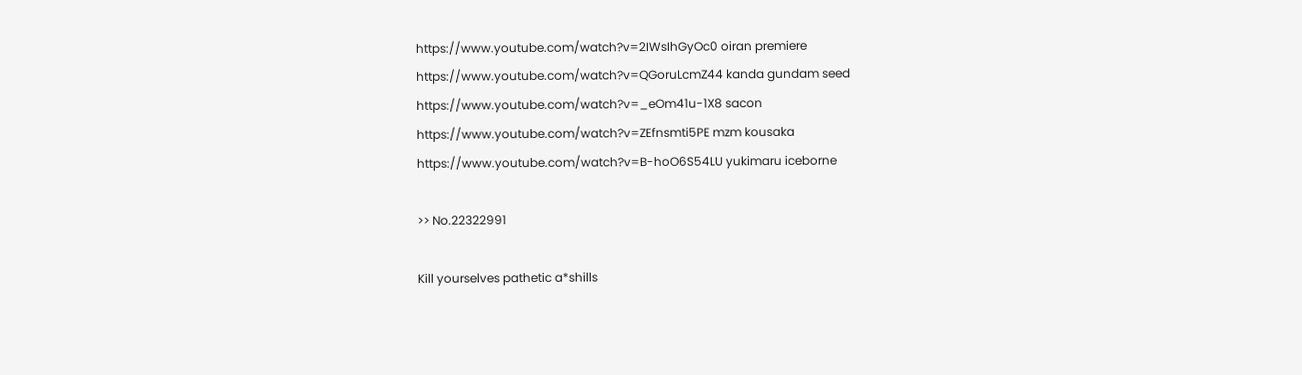https://www.youtube.com/watch?v=2IWsIhGyOc0 oiran premiere
https://www.youtube.com/watch?v=QGoruLcmZ44 kanda gundam seed
https://www.youtube.com/watch?v=_eOm41u-1X8 sacon
https://www.youtube.com/watch?v=ZEfnsmti5PE mzm kousaka
https://www.youtube.com/watch?v=B-hoO6S54LU yukimaru iceborne

>> No.22322991

Kill yourselves pathetic a*shills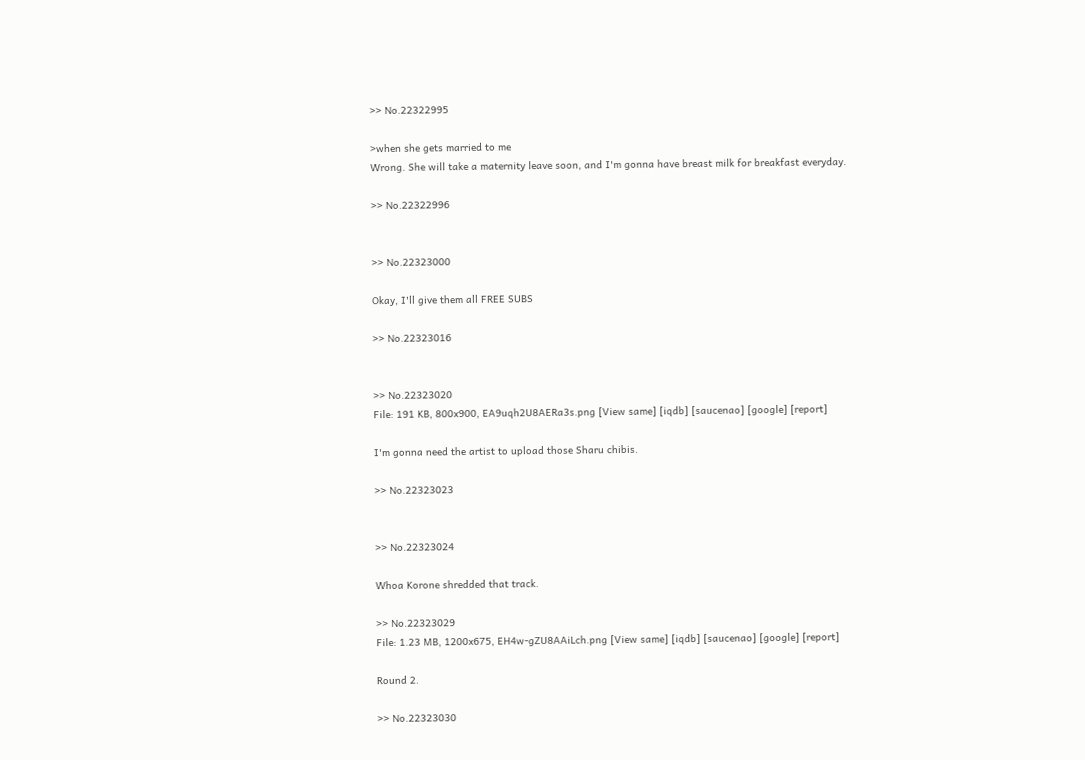>> No.22322995

>when she gets married to me
Wrong. She will take a maternity leave soon, and I'm gonna have breast milk for breakfast everyday.

>> No.22322996


>> No.22323000

Okay, I'll give them all FREE SUBS

>> No.22323016


>> No.22323020
File: 191 KB, 800x900, EA9uqh2U8AERa3s.png [View same] [iqdb] [saucenao] [google] [report]

I'm gonna need the artist to upload those Sharu chibis.

>> No.22323023


>> No.22323024

Whoa Korone shredded that track.

>> No.22323029
File: 1.23 MB, 1200x675, EH4w-gZU8AAiLch.png [View same] [iqdb] [saucenao] [google] [report]

Round 2.

>> No.22323030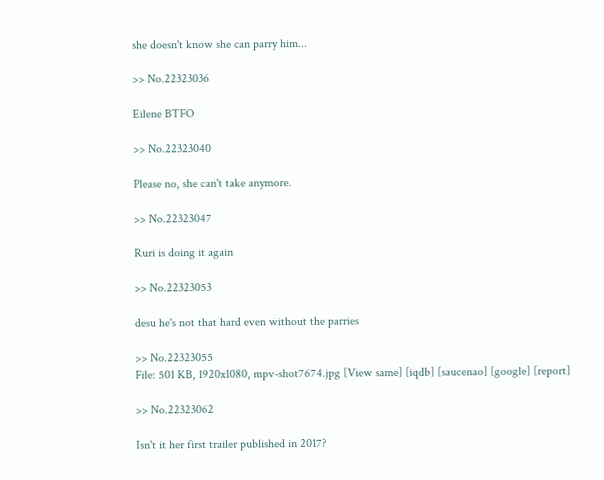she doesn't know she can parry him...

>> No.22323036

Eilene BTFO

>> No.22323040

Please no, she can't take anymore.

>> No.22323047

Ruri is doing it again

>> No.22323053

desu he's not that hard even without the parries

>> No.22323055
File: 501 KB, 1920x1080, mpv-shot7674.jpg [View same] [iqdb] [saucenao] [google] [report]

>> No.22323062

Isn't it her first trailer published in 2017?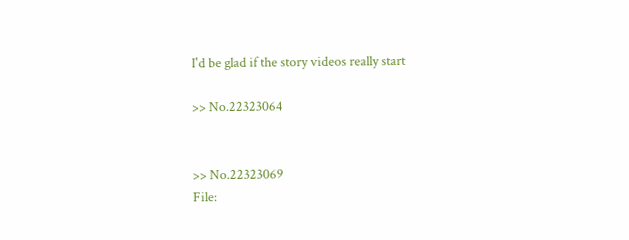I'd be glad if the story videos really start

>> No.22323064


>> No.22323069
File: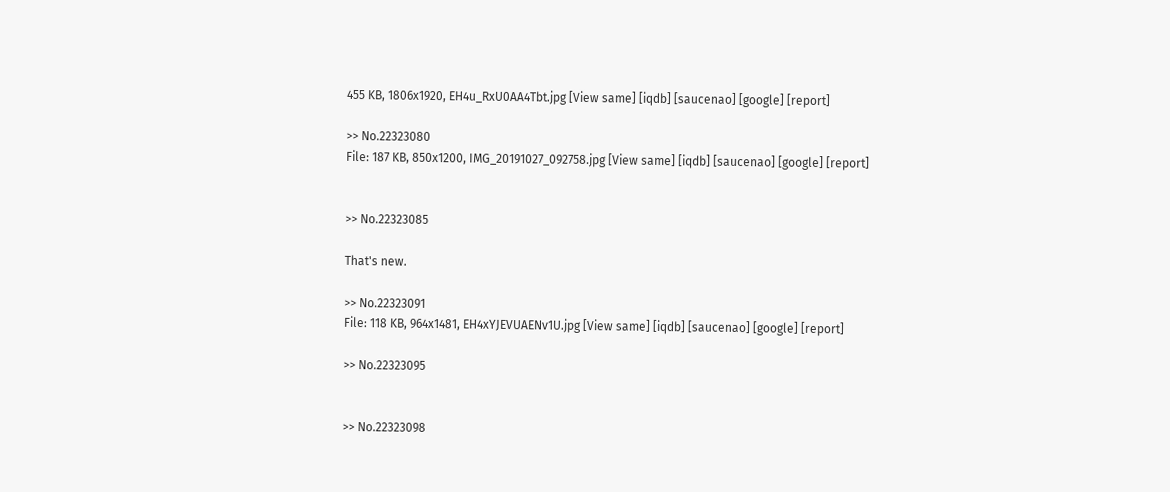455 KB, 1806x1920, EH4u_RxU0AA4Tbt.jpg [View same] [iqdb] [saucenao] [google] [report]

>> No.22323080
File: 187 KB, 850x1200, IMG_20191027_092758.jpg [View same] [iqdb] [saucenao] [google] [report]


>> No.22323085

That's new.

>> No.22323091
File: 118 KB, 964x1481, EH4xYJEVUAENv1U.jpg [View same] [iqdb] [saucenao] [google] [report]

>> No.22323095


>> No.22323098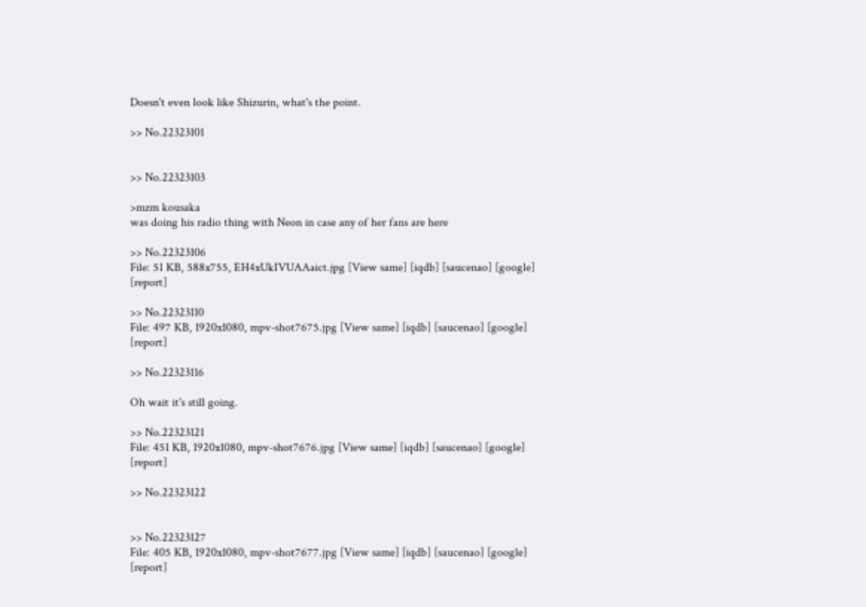Doesn't even look like Shizurin, what's the point.

>> No.22323101


>> No.22323103

>mzm kousaka
was doing his radio thing with Neon in case any of her fans are here

>> No.22323106
File: 51 KB, 588x755, EH4xUkIVUAAaict.jpg [View same] [iqdb] [saucenao] [google] [report]

>> No.22323110
File: 497 KB, 1920x1080, mpv-shot7675.jpg [View same] [iqdb] [saucenao] [google] [report]

>> No.22323116

Oh wait it's still going.

>> No.22323121
File: 451 KB, 1920x1080, mpv-shot7676.jpg [View same] [iqdb] [saucenao] [google] [report]

>> No.22323122


>> No.22323127
File: 405 KB, 1920x1080, mpv-shot7677.jpg [View same] [iqdb] [saucenao] [google] [report]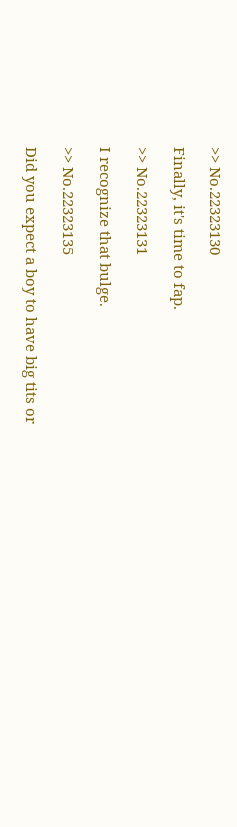>> No.22323130

Finally, it's time to fap.

>> No.22323131

I recognize that bulge.

>> No.22323135

Did you expect a boy to have big tits or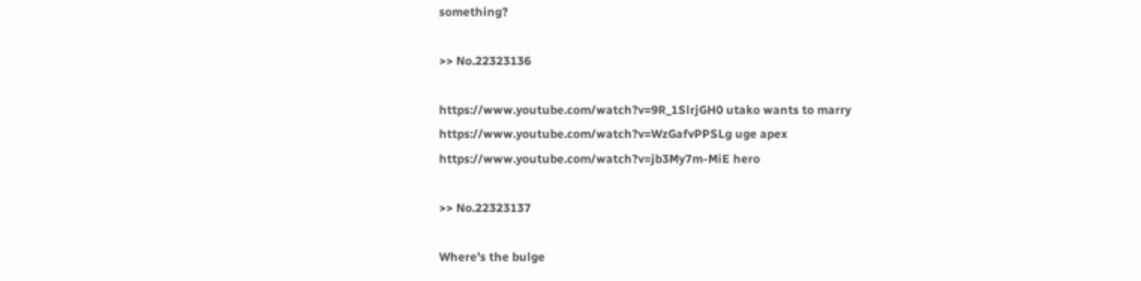something?

>> No.22323136

https://www.youtube.com/watch?v=9R_1SlrjGH0 utako wants to marry
https://www.youtube.com/watch?v=WzGafvPPSLg uge apex
https://www.youtube.com/watch?v=jb3My7m-MiE hero

>> No.22323137

Where's the bulge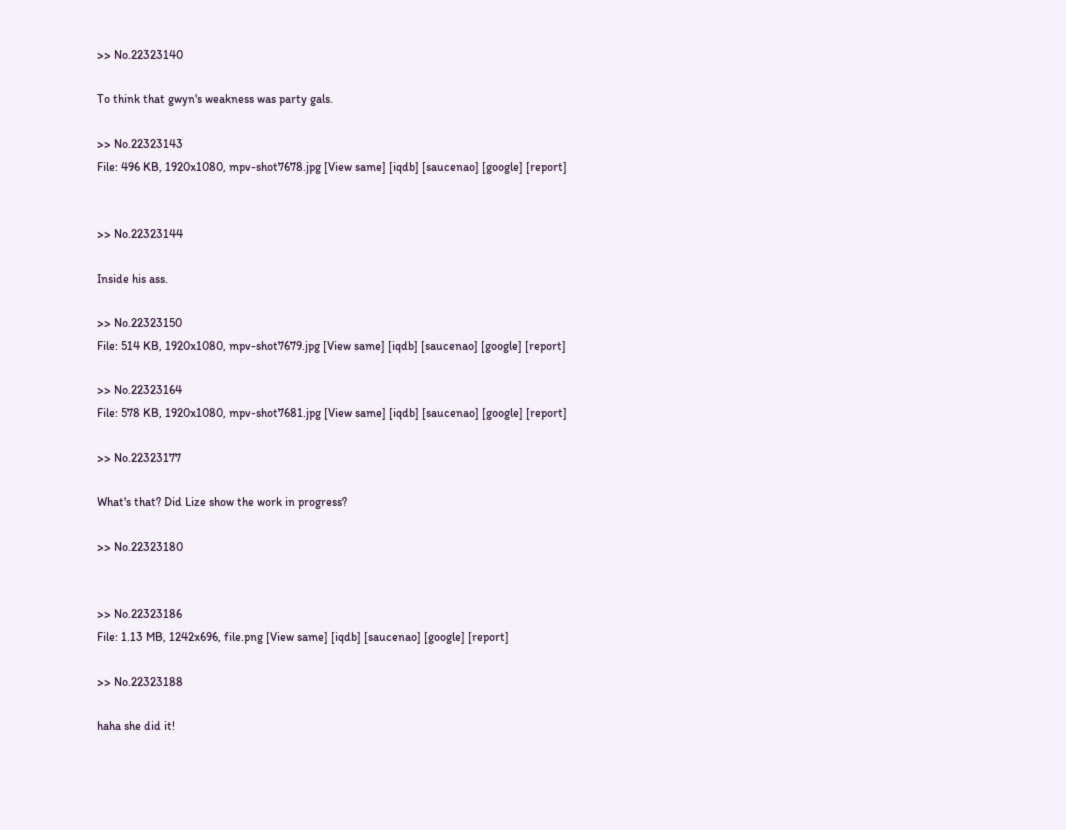>> No.22323140

To think that gwyn's weakness was party gals.

>> No.22323143
File: 496 KB, 1920x1080, mpv-shot7678.jpg [View same] [iqdb] [saucenao] [google] [report]


>> No.22323144

Inside his ass.

>> No.22323150
File: 514 KB, 1920x1080, mpv-shot7679.jpg [View same] [iqdb] [saucenao] [google] [report]

>> No.22323164
File: 578 KB, 1920x1080, mpv-shot7681.jpg [View same] [iqdb] [saucenao] [google] [report]

>> No.22323177

What's that? Did Lize show the work in progress?

>> No.22323180


>> No.22323186
File: 1.13 MB, 1242x696, file.png [View same] [iqdb] [saucenao] [google] [report]

>> No.22323188

haha she did it!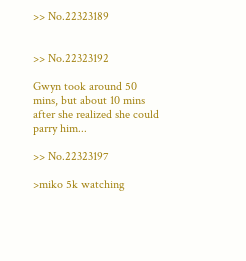>> No.22323189


>> No.22323192

Gwyn took around 50 mins, but about 10 mins after she realized she could parry him...

>> No.22323197

>miko 5k watching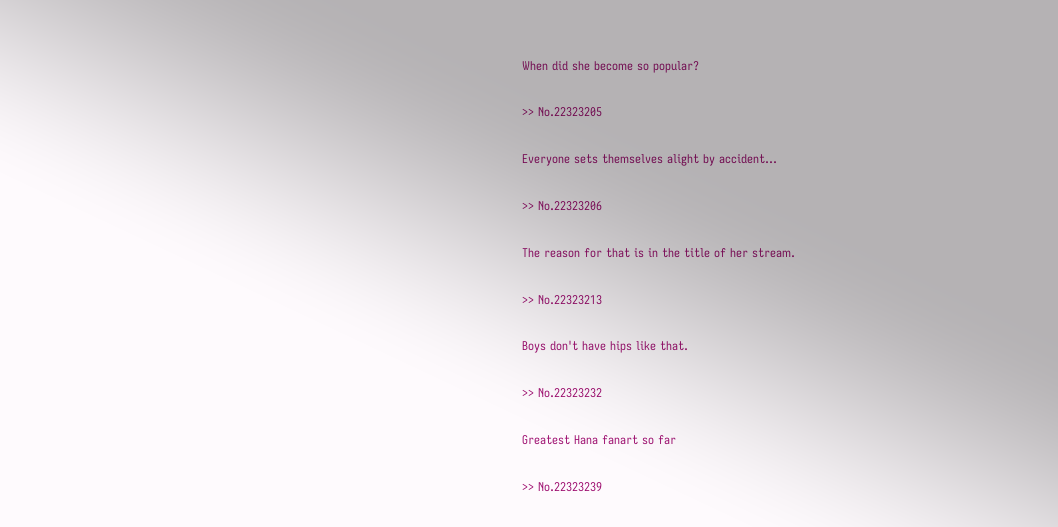When did she become so popular?

>> No.22323205

Everyone sets themselves alight by accident...

>> No.22323206

The reason for that is in the title of her stream.

>> No.22323213

Boys don't have hips like that.

>> No.22323232

Greatest Hana fanart so far

>> No.22323239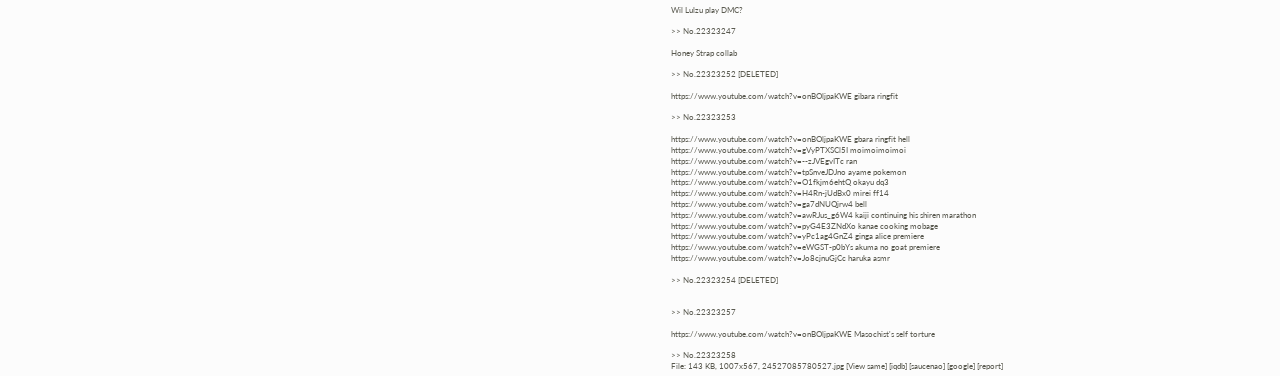Wil Lulzu play DMC?

>> No.22323247

Honey Strap collab

>> No.22323252 [DELETED]

https://www.youtube.com/watch?v=onBOljpaKWE gibara ringfit

>> No.22323253

https://www.youtube.com/watch?v=onBOljpaKWE gbara ringfit hell
https://www.youtube.com/watch?v=gVyPTXSCl5I moimoimoimoi
https://www.youtube.com/watch?v=--zJVEgvITc ran
https://www.youtube.com/watch?v=tpSnveJDJno ayame pokemon
https://www.youtube.com/watch?v=O1fkjm6ehtQ okayu dq3
https://www.youtube.com/watch?v=H4Rn-jUdBx0 mirei ff14
https://www.youtube.com/watch?v=ga7dNUQjrw4 bell
https://www.youtube.com/watch?v=awRJus_g6W4 kaiji continuing his shiren marathon
https://www.youtube.com/watch?v=pyG4E3ZNdXo kanae cooking mobage
https://www.youtube.com/watch?v=yPc1ag4GnZ4 ginga alice premiere
https://www.youtube.com/watch?v=eWGST-p0bYs akuma no goat premiere
https://www.youtube.com/watch?v=Jo8cjnuGjCc haruka asmr

>> No.22323254 [DELETED]


>> No.22323257

https://www.youtube.com/watch?v=onBOljpaKWE Masochist's self torture

>> No.22323258
File: 143 KB, 1007x567, 24527085780527.jpg [View same] [iqdb] [saucenao] [google] [report]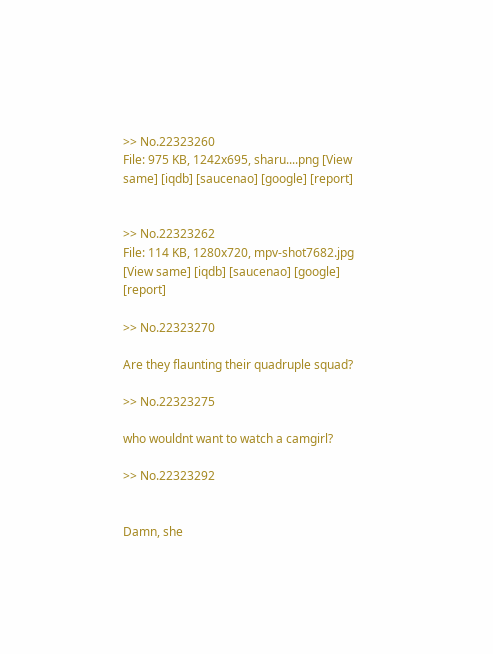>> No.22323260
File: 975 KB, 1242x695, sharu....png [View same] [iqdb] [saucenao] [google] [report]


>> No.22323262
File: 114 KB, 1280x720, mpv-shot7682.jpg [View same] [iqdb] [saucenao] [google] [report]

>> No.22323270

Are they flaunting their quadruple squad?

>> No.22323275

who wouldnt want to watch a camgirl?

>> No.22323292


Damn, she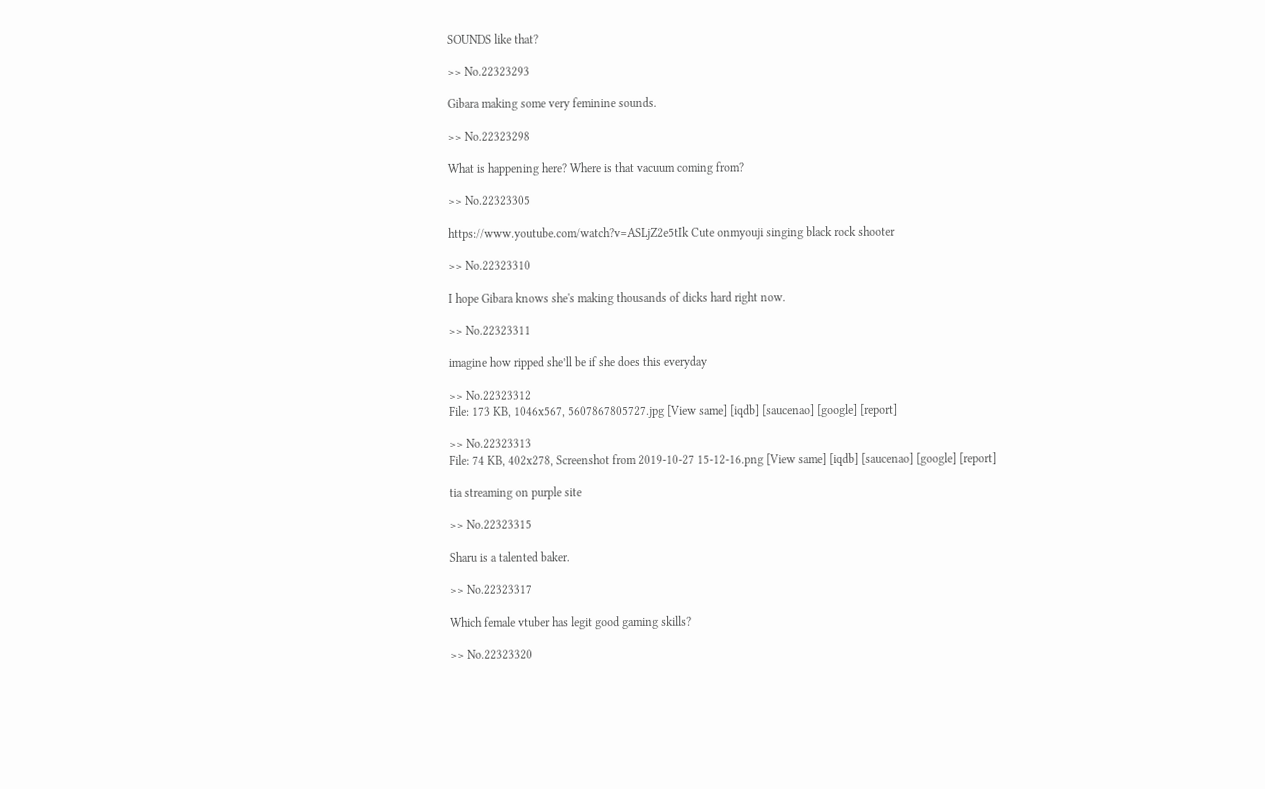SOUNDS like that?

>> No.22323293

Gibara making some very feminine sounds.

>> No.22323298

What is happening here? Where is that vacuum coming from?

>> No.22323305

https://www.youtube.com/watch?v=ASLjZ2e5tIk Cute onmyouji singing black rock shooter

>> No.22323310

I hope Gibara knows she's making thousands of dicks hard right now.

>> No.22323311

imagine how ripped she’ll be if she does this everyday

>> No.22323312
File: 173 KB, 1046x567, 5607867805727.jpg [View same] [iqdb] [saucenao] [google] [report]

>> No.22323313
File: 74 KB, 402x278, Screenshot from 2019-10-27 15-12-16.png [View same] [iqdb] [saucenao] [google] [report]

tia streaming on purple site

>> No.22323315

Sharu is a talented baker.

>> No.22323317

Which female vtuber has legit good gaming skills?

>> No.22323320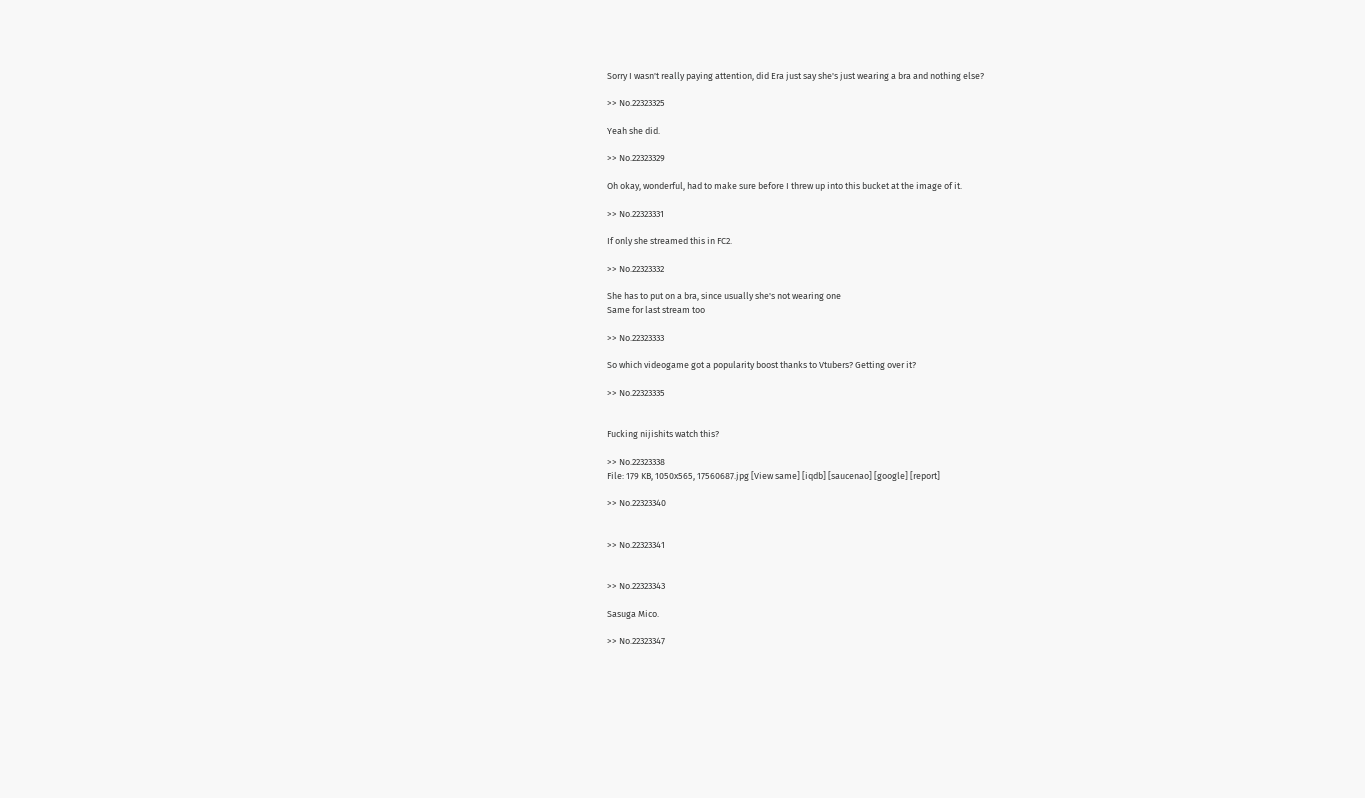Sorry I wasn't really paying attention, did Era just say she's just wearing a bra and nothing else?

>> No.22323325

Yeah she did.

>> No.22323329

Oh okay, wonderful, had to make sure before I threw up into this bucket at the image of it.

>> No.22323331

If only she streamed this in FC2.

>> No.22323332

She has to put on a bra, since usually she's not wearing one
Same for last stream too

>> No.22323333

So which videogame got a popularity boost thanks to Vtubers? Getting over it?

>> No.22323335


Fucking nijishits watch this?

>> No.22323338
File: 179 KB, 1050x565, 17560687.jpg [View same] [iqdb] [saucenao] [google] [report]

>> No.22323340


>> No.22323341


>> No.22323343

Sasuga Mico.

>> No.22323347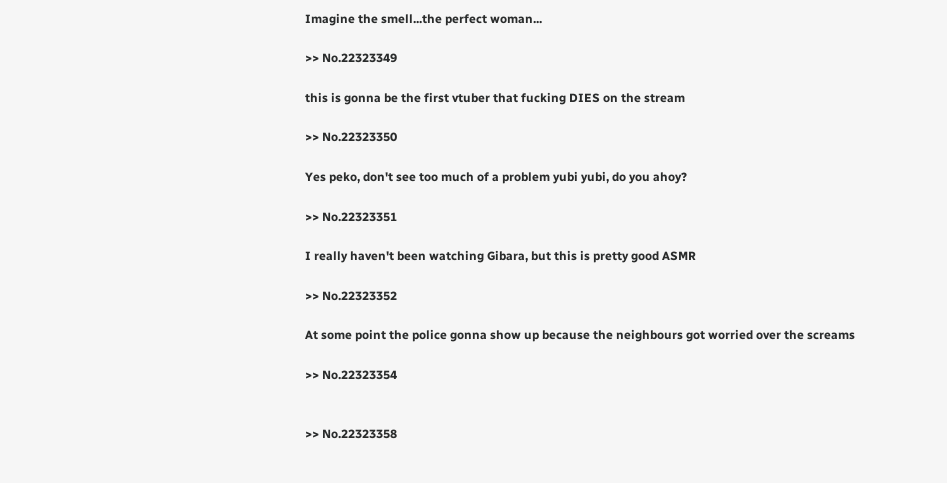Imagine the smell...the perfect woman...

>> No.22323349

this is gonna be the first vtuber that fucking DIES on the stream

>> No.22323350

Yes peko, don't see too much of a problem yubi yubi, do you ahoy?

>> No.22323351

I really haven't been watching Gibara, but this is pretty good ASMR

>> No.22323352

At some point the police gonna show up because the neighbours got worried over the screams

>> No.22323354


>> No.22323358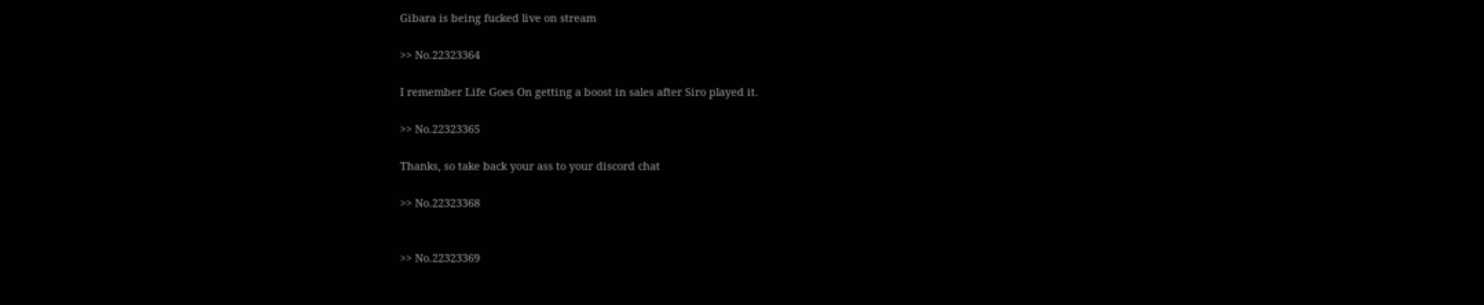Gibara is being fucked live on stream

>> No.22323364

I remember Life Goes On getting a boost in sales after Siro played it.

>> No.22323365

Thanks, so take back your ass to your discord chat

>> No.22323368


>> No.22323369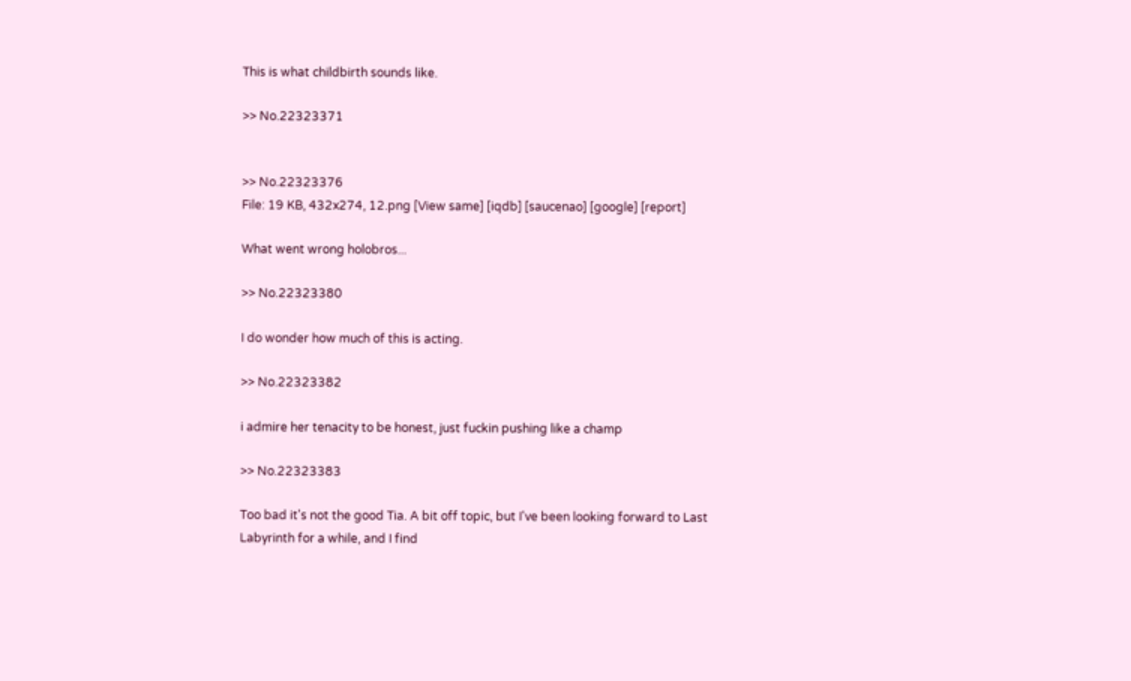This is what childbirth sounds like.

>> No.22323371


>> No.22323376
File: 19 KB, 432x274, 12.png [View same] [iqdb] [saucenao] [google] [report]

What went wrong holobros...

>> No.22323380

I do wonder how much of this is acting.

>> No.22323382

i admire her tenacity to be honest, just fuckin pushing like a champ

>> No.22323383

Too bad it's not the good Tia. A bit off topic, but I've been looking forward to Last Labyrinth for a while, and I find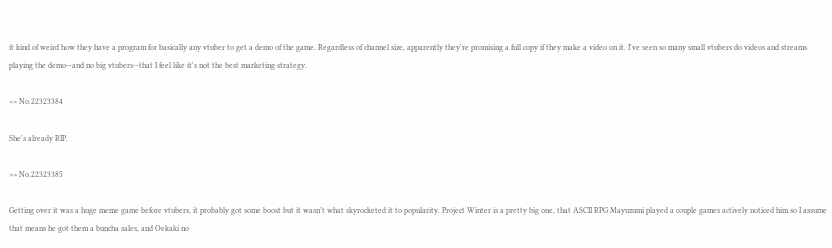it kind of weird how they have a program for basically any vtuber to get a demo of the game. Regardless of channel size, apparently they're promising a full copy if they make a video on it. I've seen so many small vtubers do videos and streams playing the demo--and no big vtubers--that I feel like it's not the best marketing strategy.

>> No.22323384

She's already RIP.

>> No.22323385

Getting over it was a huge meme game before vtubers, it probably got some boost but it wasn't what skyrocketed it to popularity. Project Winter is a pretty big one, that ASCII RPG Mayuzumi played a couple games actively noticed him so I assume that means he got them a buncha sales, and Oekaki no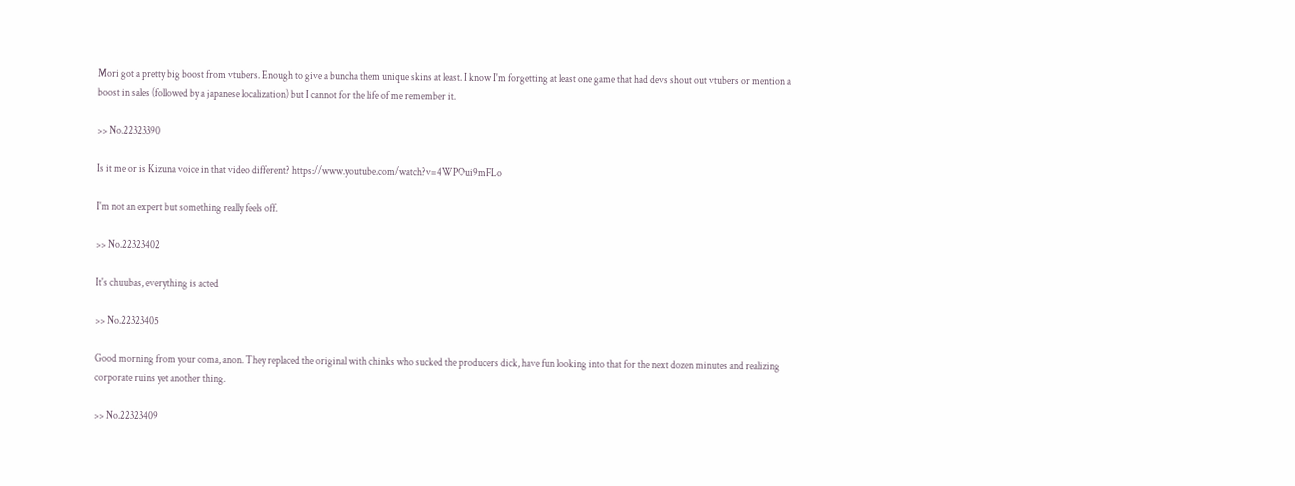Mori got a pretty big boost from vtubers. Enough to give a buncha them unique skins at least. I know I'm forgetting at least one game that had devs shout out vtubers or mention a boost in sales (followed by a japanese localization) but I cannot for the life of me remember it.

>> No.22323390

Is it me or is Kizuna voice in that video different? https://www.youtube.com/watch?v=4WPOui9mFLo

I'm not an expert but something really feels off.

>> No.22323402

It's chuubas, everything is acted

>> No.22323405

Good morning from your coma, anon. They replaced the original with chinks who sucked the producers dick, have fun looking into that for the next dozen minutes and realizing corporate ruins yet another thing.

>> No.22323409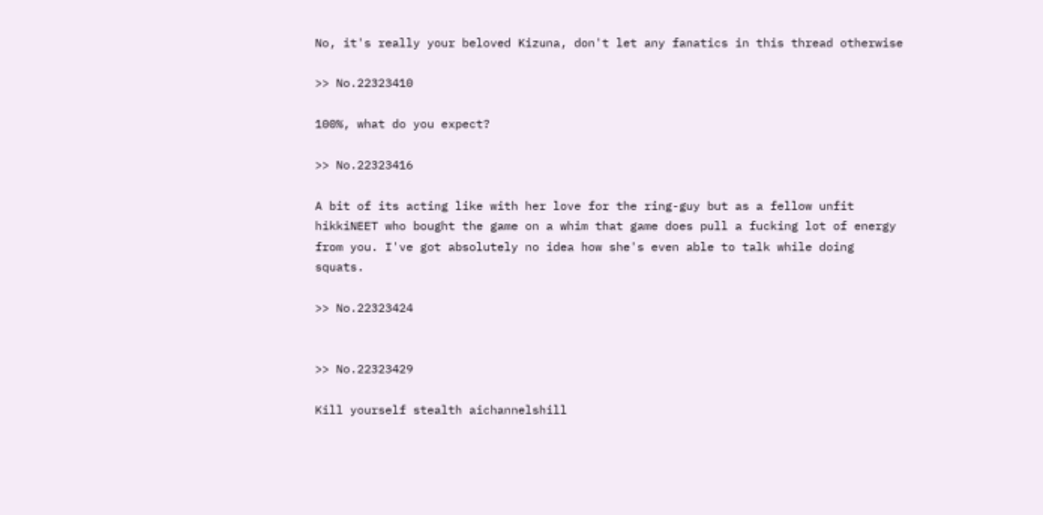No, it's really your beloved Kizuna, don't let any fanatics in this thread otherwise

>> No.22323410

100%, what do you expect?

>> No.22323416

A bit of its acting like with her love for the ring-guy but as a fellow unfit hikkiNEET who bought the game on a whim that game does pull a fucking lot of energy from you. I've got absolutely no idea how she's even able to talk while doing squats.

>> No.22323424


>> No.22323429

Kill yourself stealth aichannelshill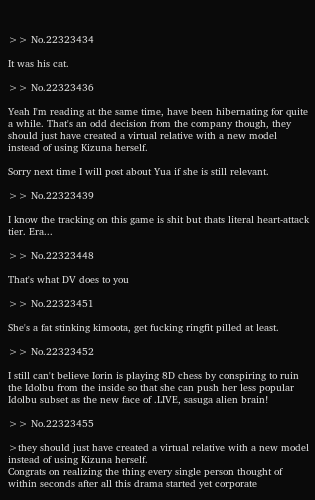>> No.22323434

It was his cat.

>> No.22323436

Yeah I'm reading at the same time, have been hibernating for quite a while. That's an odd decision from the company though, they should just have created a virtual relative with a new model instead of using Kizuna herself.

Sorry next time I will post about Yua if she is still relevant.

>> No.22323439

I know the tracking on this game is shit but thats literal heart-attack tier. Era...

>> No.22323448

That's what DV does to you

>> No.22323451

She's a fat stinking kimoota, get fucking ringfit pilled at least.

>> No.22323452

I still can't believe Iorin is playing 8D chess by conspiring to ruin the Idolbu from the inside so that she can push her less popular Idolbu subset as the new face of .LIVE, sasuga alien brain!

>> No.22323455

>they should just have created a virtual relative with a new model instead of using Kizuna herself.
Congrats on realizing the thing every single person thought of within seconds after all this drama started yet corporate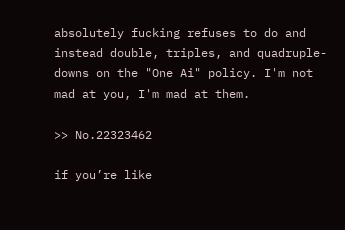absolutely fucking refuses to do and instead double, triples, and quadruple-downs on the "One Ai" policy. I'm not mad at you, I'm mad at them.

>> No.22323462

if you’re like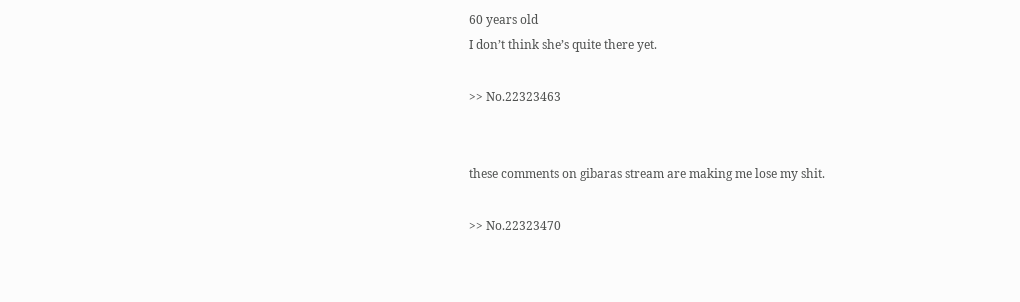60 years old
I don’t think she’s quite there yet.

>> No.22323463


these comments on gibaras stream are making me lose my shit.

>> No.22323470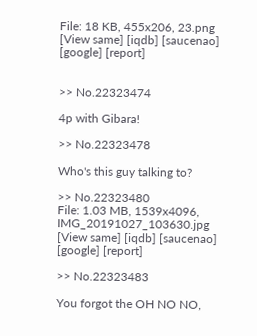File: 18 KB, 455x206, 23.png [View same] [iqdb] [saucenao] [google] [report]


>> No.22323474

4p with Gibara!

>> No.22323478

Who's this guy talking to?

>> No.22323480
File: 1.03 MB, 1539x4096, IMG_20191027_103630.jpg [View same] [iqdb] [saucenao] [google] [report]

>> No.22323483

You forgot the OH NO NO,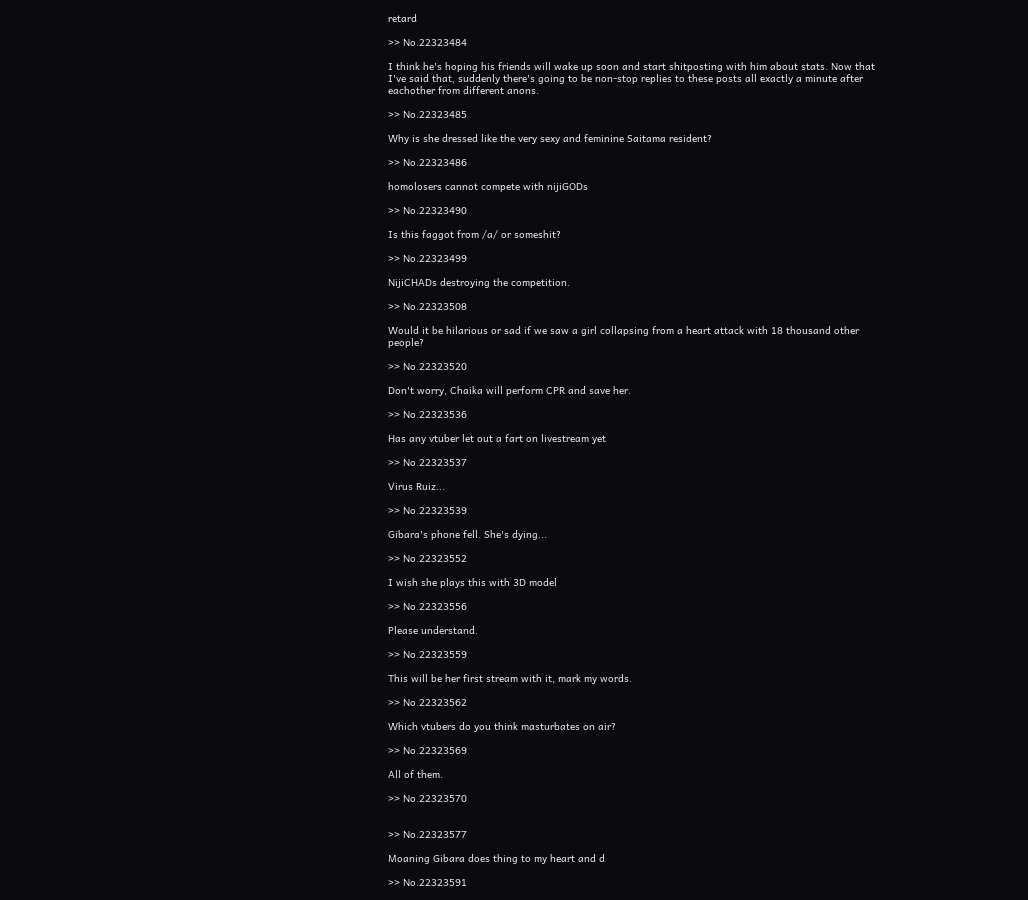retard

>> No.22323484

I think he's hoping his friends will wake up soon and start shitposting with him about stats. Now that I've said that, suddenly there's going to be non-stop replies to these posts all exactly a minute after eachother from different anons.

>> No.22323485

Why is she dressed like the very sexy and feminine Saitama resident?

>> No.22323486

homolosers cannot compete with nijiGODs

>> No.22323490

Is this faggot from /a/ or someshit?

>> No.22323499

NijiCHADs destroying the competition.

>> No.22323508

Would it be hilarious or sad if we saw a girl collapsing from a heart attack with 18 thousand other people?

>> No.22323520

Don't worry, Chaika will perform CPR and save her.

>> No.22323536

Has any vtuber let out a fart on livestream yet

>> No.22323537

Virus Ruiz...

>> No.22323539

Gibara's phone fell. She's dying...

>> No.22323552

I wish she plays this with 3D model

>> No.22323556

Please understand.

>> No.22323559

This will be her first stream with it, mark my words.

>> No.22323562

Which vtubers do you think masturbates on air?

>> No.22323569

All of them.

>> No.22323570


>> No.22323577

Moaning Gibara does thing to my heart and d

>> No.22323591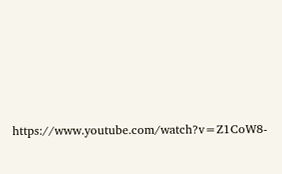https://www.youtube.com/watch?v=Z1CoW8-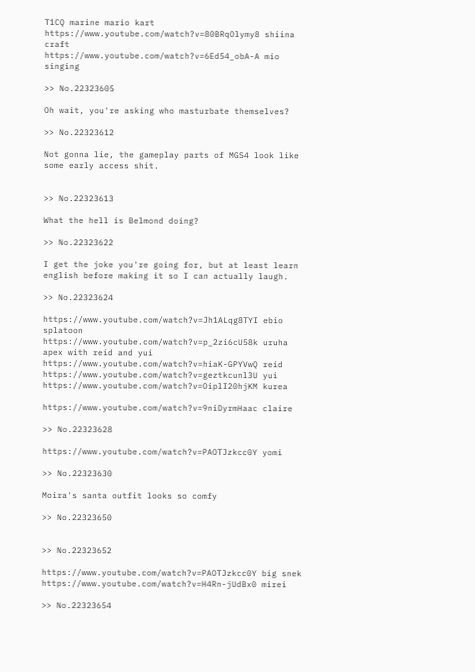T1CQ marine mario kart
https://www.youtube.com/watch?v=80BRqOlymy8 shiina craft
https://www.youtube.com/watch?v=6Ed54_obA-A mio singing

>> No.22323605

Oh wait, you're asking who masturbate themselves?

>> No.22323612

Not gonna lie, the gameplay parts of MGS4 look like some early access shit.


>> No.22323613

What the hell is Belmond doing?

>> No.22323622

I get the joke you're going for, but at least learn english before making it so I can actually laugh.

>> No.22323624

https://www.youtube.com/watch?v=Jh1ALqg8TYI ebio splatoon
https://www.youtube.com/watch?v=p_2zi6cU58k uruha apex with reid and yui
https://www.youtube.com/watch?v=hiaK-GPYVwQ reid
https://www.youtube.com/watch?v=geztkcunl3U yui
https://www.youtube.com/watch?v=OiplI20hjKM kurea

https://www.youtube.com/watch?v=9niDyrmHaac claire

>> No.22323628

https://www.youtube.com/watch?v=PAOTJzkcc0Y yomi

>> No.22323630

Moira's santa outfit looks so comfy

>> No.22323650


>> No.22323652

https://www.youtube.com/watch?v=PAOTJzkcc0Y big snek
https://www.youtube.com/watch?v=H4Rn-jUdBx0 mirei

>> No.22323654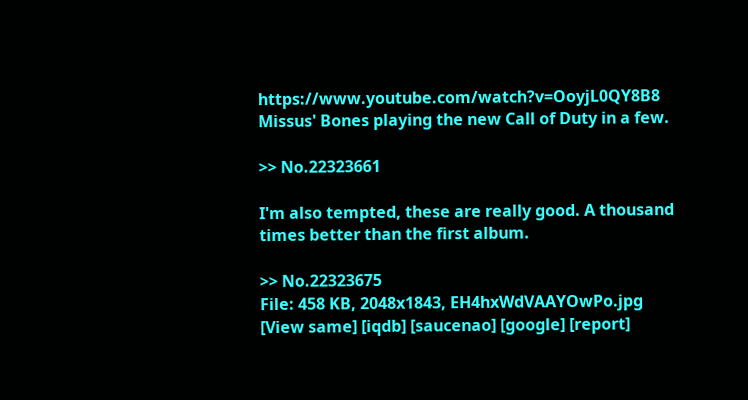https://www.youtube.com/watch?v=OoyjL0QY8B8 Missus' Bones playing the new Call of Duty in a few.

>> No.22323661

I'm also tempted, these are really good. A thousand times better than the first album.

>> No.22323675
File: 458 KB, 2048x1843, EH4hxWdVAAYOwPo.jpg [View same] [iqdb] [saucenao] [google] [report]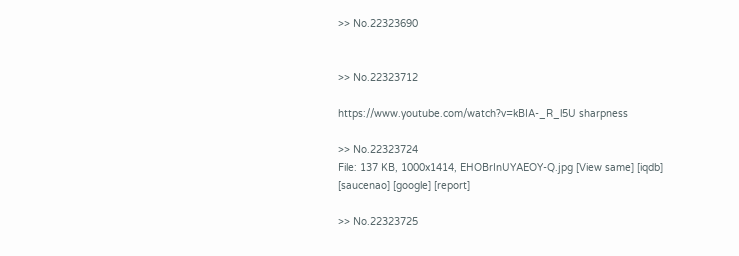>> No.22323690


>> No.22323712

https://www.youtube.com/watch?v=kBIA-_R_l5U sharpness

>> No.22323724
File: 137 KB, 1000x1414, EHOBrInUYAEOY-Q.jpg [View same] [iqdb] [saucenao] [google] [report]

>> No.22323725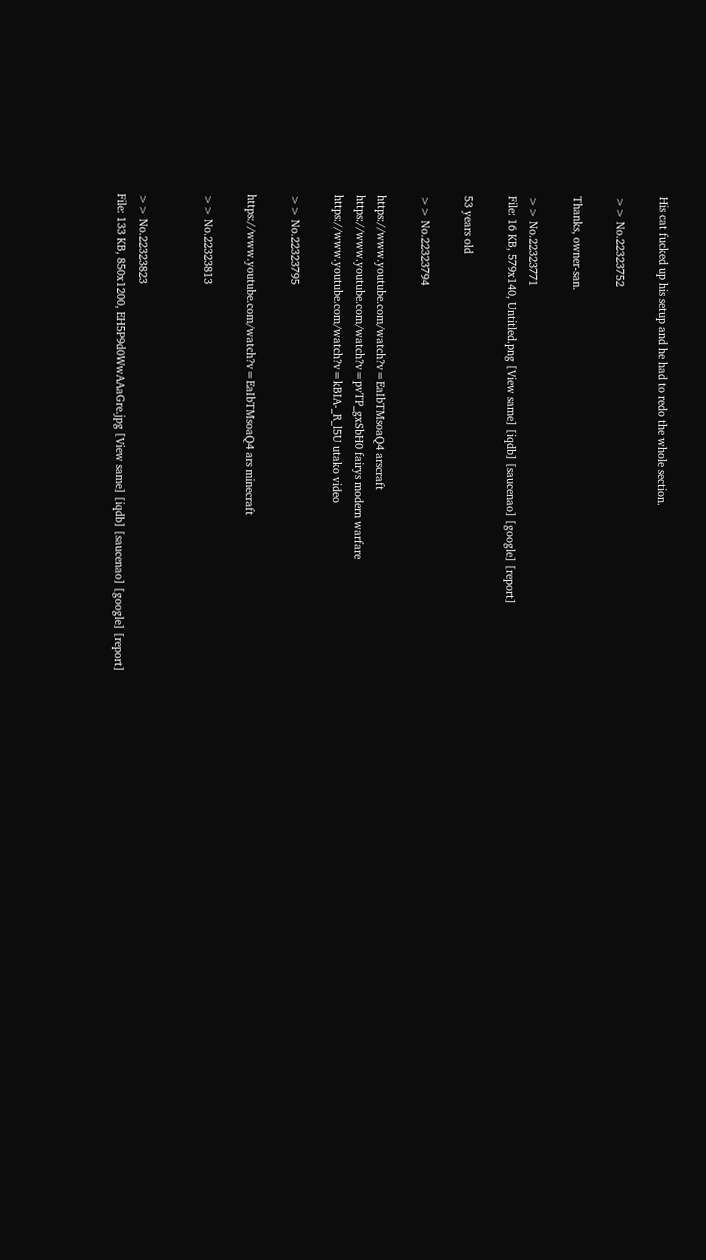His cat fucked up his setup and he had to redo the whole section.

>> No.22323752

Thanks, owner-san.

>> No.22323771
File: 16 KB, 579x140, Untitled.png [View same] [iqdb] [saucenao] [google] [report]

53 years old

>> No.22323794

https://www.youtube.com/watch?v=EaIbTMsoaQ4 arscraft
https://www.youtube.com/watch?v=pvTP_gxSbH0 fairys modern warfare
https://www.youtube.com/watch?v=kBIA-_R_l5U utako video

>> No.22323795

https://www.youtube.com/watch?v=EaIbTMsoaQ4 ars minecraft

>> No.22323813


>> No.22323823
File: 133 KB, 850x1200, EH5P9d0WwAAaGre.jpg [View same] [iqdb] [saucenao] [google] [report]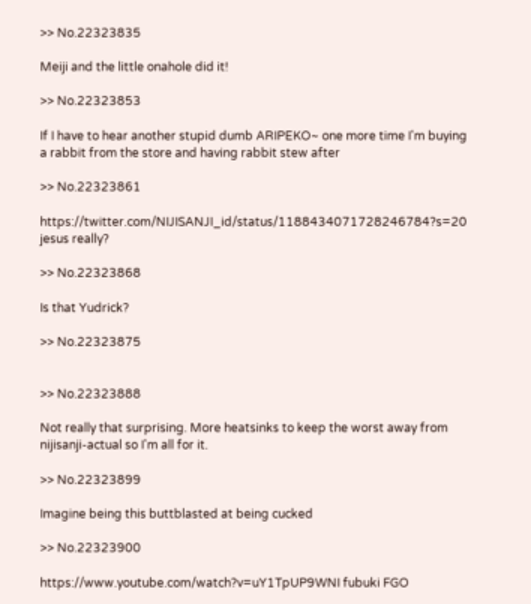>> No.22323835

Meiji and the little onahole did it!

>> No.22323853

If I have to hear another stupid dumb ARIPEKO~ one more time I'm buying a rabbit from the store and having rabbit stew after

>> No.22323861

https://twitter.com/NIJISANJI_id/status/1188434071728246784?s=20 jesus really?

>> No.22323868

Is that Yudrick?

>> No.22323875


>> No.22323888

Not really that surprising. More heatsinks to keep the worst away from nijisanji-actual so I'm all for it.

>> No.22323899

Imagine being this buttblasted at being cucked

>> No.22323900

https://www.youtube.com/watch?v=uY1TpUP9WNI fubuki FGO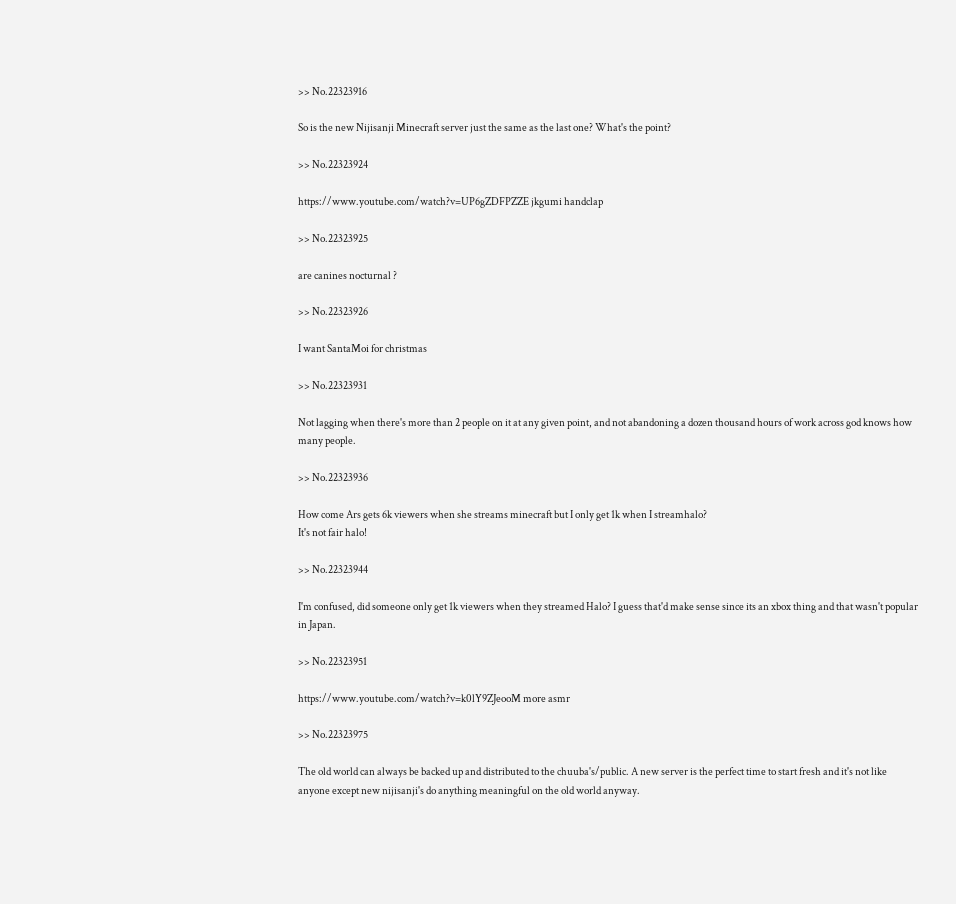>> No.22323916

So is the new Nijisanji Minecraft server just the same as the last one? What's the point?

>> No.22323924

https://www.youtube.com/watch?v=UP6gZDFPZZE jkgumi handclap

>> No.22323925

are canines nocturnal ?

>> No.22323926

I want SantaMoi for christmas

>> No.22323931

Not lagging when there's more than 2 people on it at any given point, and not abandoning a dozen thousand hours of work across god knows how many people.

>> No.22323936

How come Ars gets 6k viewers when she streams minecraft but I only get 1k when I streamhalo?
It's not fair halo!

>> No.22323944

I'm confused, did someone only get 1k viewers when they streamed Halo? I guess that'd make sense since its an xbox thing and that wasn't popular in Japan.

>> No.22323951

https://www.youtube.com/watch?v=k0lY9ZJeooM more asmr

>> No.22323975

The old world can always be backed up and distributed to the chuuba's/public. A new server is the perfect time to start fresh and it's not like anyone except new nijisanji's do anything meaningful on the old world anyway.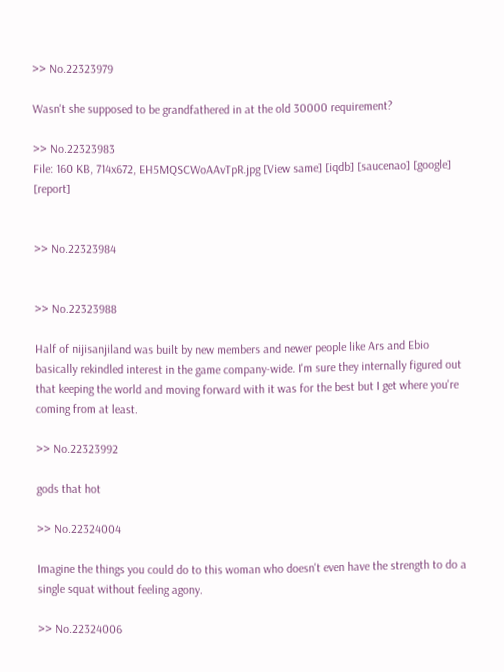>> No.22323979

Wasn't she supposed to be grandfathered in at the old 30000 requirement?

>> No.22323983
File: 160 KB, 714x672, EH5MQSCWoAAvTpR.jpg [View same] [iqdb] [saucenao] [google] [report]


>> No.22323984


>> No.22323988

Half of nijisanjiland was built by new members and newer people like Ars and Ebio basically rekindled interest in the game company-wide. I'm sure they internally figured out that keeping the world and moving forward with it was for the best but I get where you're coming from at least.

>> No.22323992

gods that hot

>> No.22324004

Imagine the things you could do to this woman who doesn't even have the strength to do a single squat without feeling agony.

>> No.22324006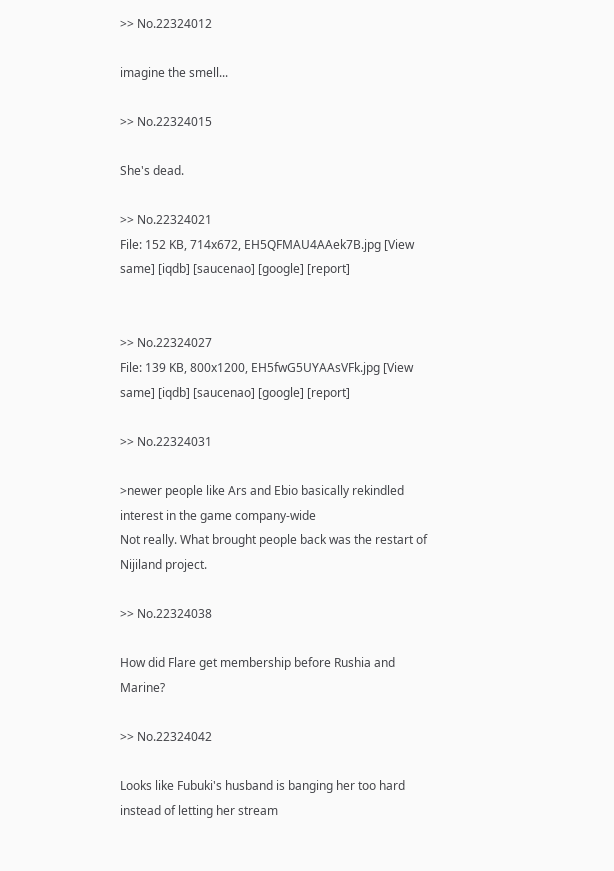>> No.22324012

imagine the smell...

>> No.22324015

She's dead.

>> No.22324021
File: 152 KB, 714x672, EH5QFMAU4AAek7B.jpg [View same] [iqdb] [saucenao] [google] [report]


>> No.22324027
File: 139 KB, 800x1200, EH5fwG5UYAAsVFk.jpg [View same] [iqdb] [saucenao] [google] [report]

>> No.22324031

>newer people like Ars and Ebio basically rekindled interest in the game company-wide
Not really. What brought people back was the restart of Nijiland project.

>> No.22324038

How did Flare get membership before Rushia and Marine?

>> No.22324042

Looks like Fubuki's husband is banging her too hard instead of letting her stream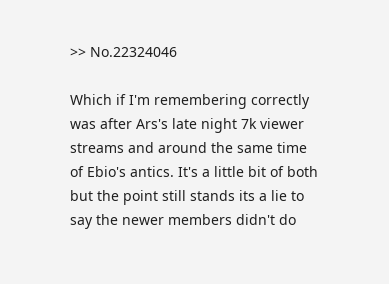>> No.22324046

Which if I'm remembering correctly was after Ars's late night 7k viewer streams and around the same time of Ebio's antics. It's a little bit of both but the point still stands its a lie to say the newer members didn't do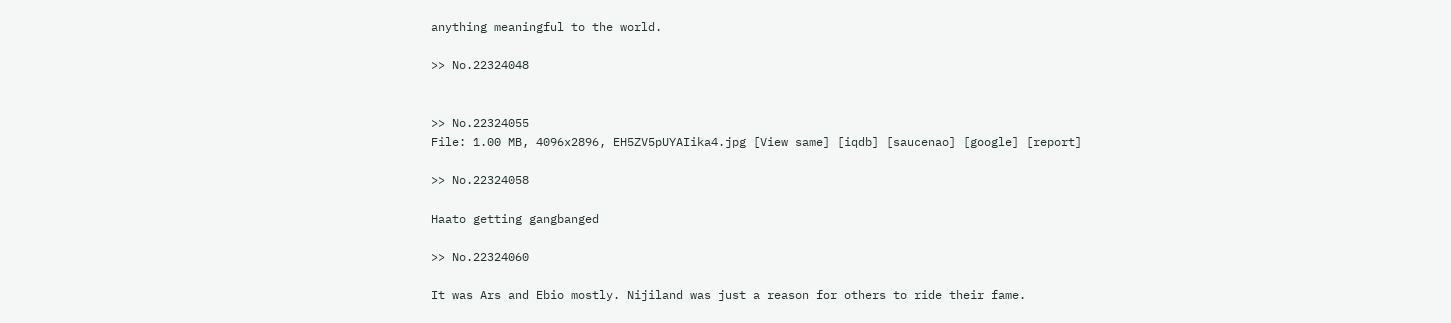anything meaningful to the world.

>> No.22324048


>> No.22324055
File: 1.00 MB, 4096x2896, EH5ZV5pUYAIika4.jpg [View same] [iqdb] [saucenao] [google] [report]

>> No.22324058

Haato getting gangbanged

>> No.22324060

It was Ars and Ebio mostly. Nijiland was just a reason for others to ride their fame.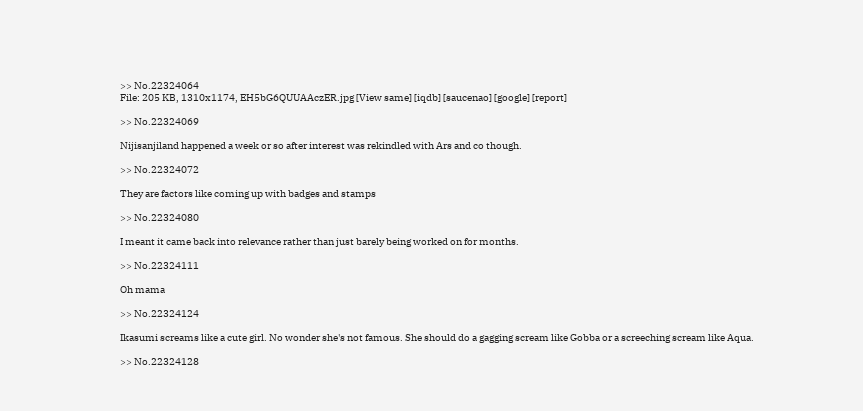>> No.22324064
File: 205 KB, 1310x1174, EH5bG6QUUAAczER.jpg [View same] [iqdb] [saucenao] [google] [report]

>> No.22324069

Nijisanjiland happened a week or so after interest was rekindled with Ars and co though.

>> No.22324072

They are factors like coming up with badges and stamps

>> No.22324080

I meant it came back into relevance rather than just barely being worked on for months.

>> No.22324111

Oh mama

>> No.22324124

Ikasumi screams like a cute girl. No wonder she's not famous. She should do a gagging scream like Gobba or a screeching scream like Aqua.

>> No.22324128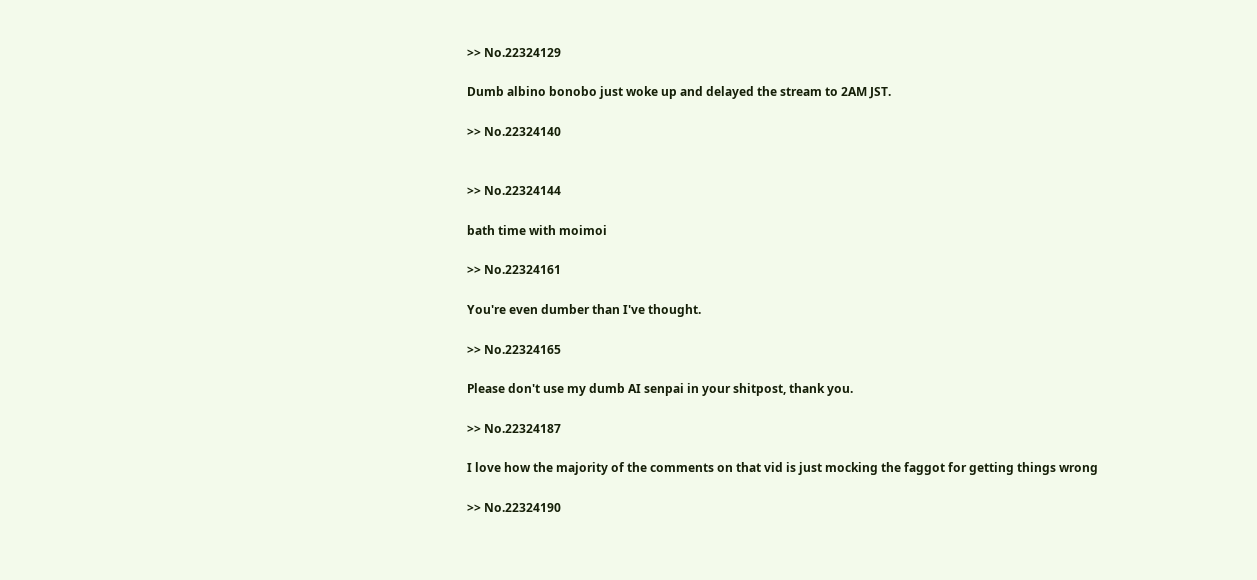>> No.22324129

Dumb albino bonobo just woke up and delayed the stream to 2AM JST.

>> No.22324140


>> No.22324144

bath time with moimoi

>> No.22324161

You're even dumber than I've thought.

>> No.22324165

Please don't use my dumb AI senpai in your shitpost, thank you.

>> No.22324187

I love how the majority of the comments on that vid is just mocking the faggot for getting things wrong

>> No.22324190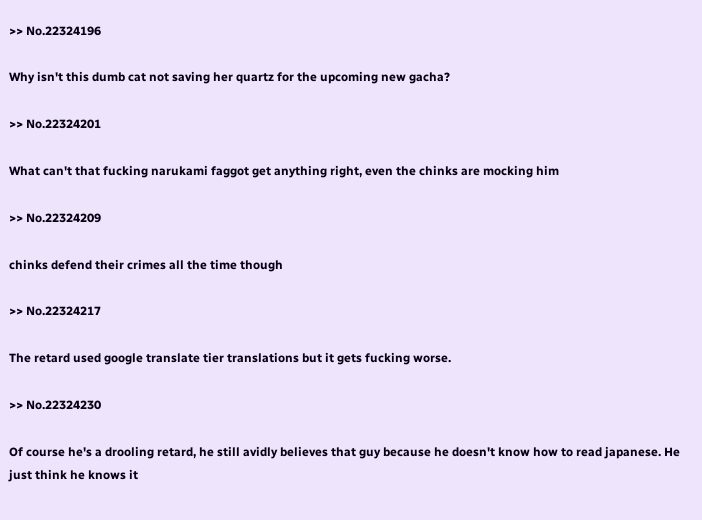>> No.22324196

Why isn't this dumb cat not saving her quartz for the upcoming new gacha?

>> No.22324201

What can't that fucking narukami faggot get anything right, even the chinks are mocking him

>> No.22324209

chinks defend their crimes all the time though

>> No.22324217

The retard used google translate tier translations but it gets fucking worse.

>> No.22324230

Of course he's a drooling retard, he still avidly believes that guy because he doesn't know how to read japanese. He just think he knows it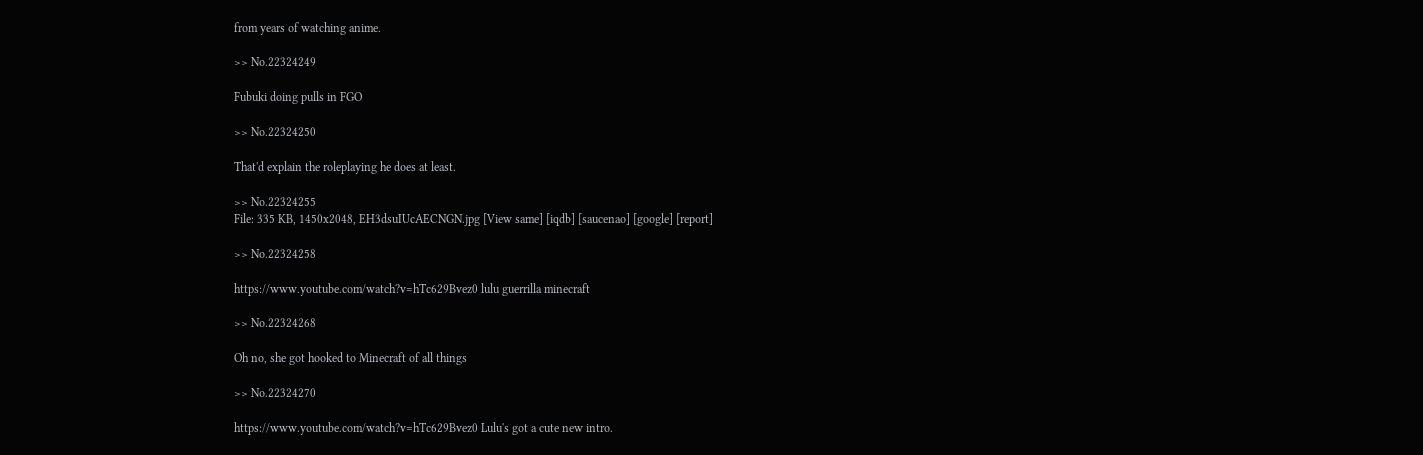from years of watching anime.

>> No.22324249

Fubuki doing pulls in FGO

>> No.22324250

That'd explain the roleplaying he does at least.

>> No.22324255
File: 335 KB, 1450x2048, EH3dsuIUcAECNGN.jpg [View same] [iqdb] [saucenao] [google] [report]

>> No.22324258

https://www.youtube.com/watch?v=hTc629Bvez0 lulu guerrilla minecraft

>> No.22324268

Oh no, she got hooked to Minecraft of all things

>> No.22324270

https://www.youtube.com/watch?v=hTc629Bvez0 Lulu's got a cute new intro.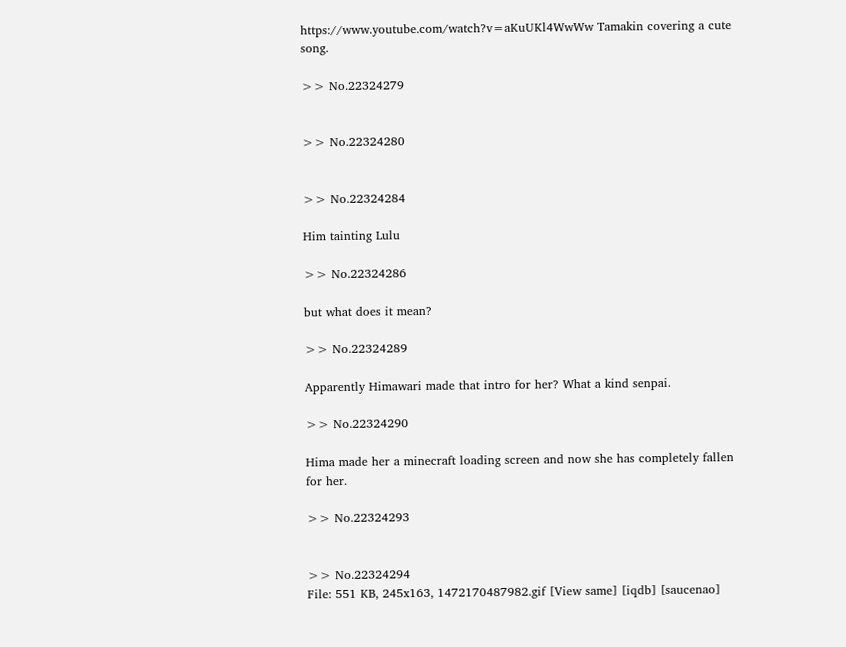https://www.youtube.com/watch?v=aKuUKl4WwWw Tamakin covering a cute song.

>> No.22324279


>> No.22324280


>> No.22324284

Him tainting Lulu

>> No.22324286

but what does it mean?

>> No.22324289

Apparently Himawari made that intro for her? What a kind senpai.

>> No.22324290

Hima made her a minecraft loading screen and now she has completely fallen for her.

>> No.22324293


>> No.22324294
File: 551 KB, 245x163, 1472170487982.gif [View same] [iqdb] [saucenao]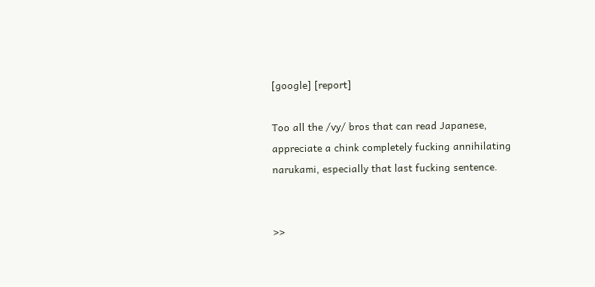[google] [report]

Too all the /vy/ bros that can read Japanese, appreciate a chink completely fucking annihilating narukami, especially that last fucking sentence.


>>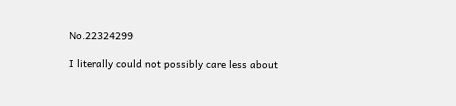No.22324299

I literally could not possibly care less about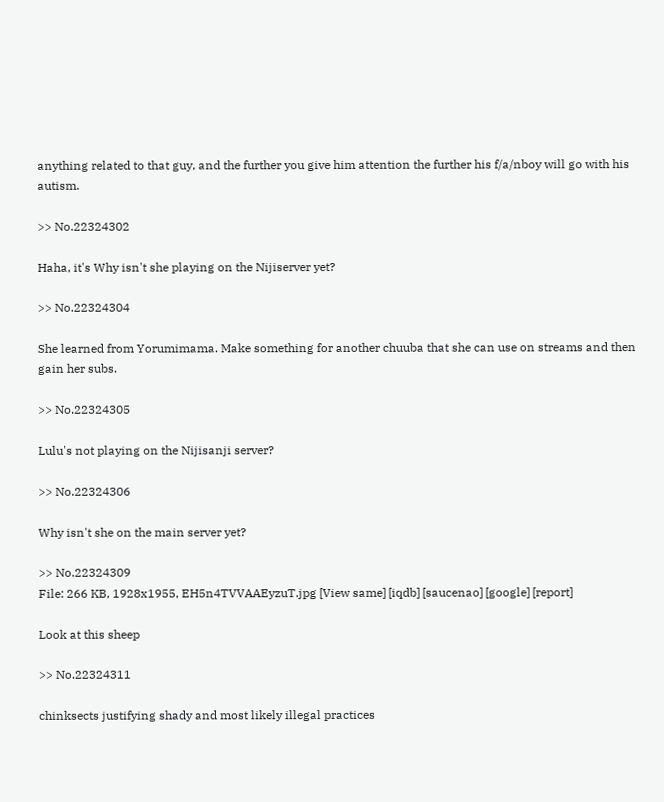anything related to that guy, and the further you give him attention the further his f/a/nboy will go with his autism.

>> No.22324302

Haha, it's Why isn't she playing on the Nijiserver yet?

>> No.22324304

She learned from Yorumimama. Make something for another chuuba that she can use on streams and then gain her subs.

>> No.22324305

Lulu's not playing on the Nijisanji server?

>> No.22324306

Why isn't she on the main server yet?

>> No.22324309
File: 266 KB, 1928x1955, EH5n4TVVAAEyzuT.jpg [View same] [iqdb] [saucenao] [google] [report]

Look at this sheep

>> No.22324311

chinksects justifying shady and most likely illegal practices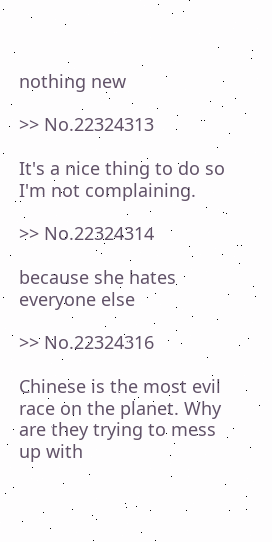nothing new

>> No.22324313

It's a nice thing to do so I'm not complaining.

>> No.22324314

because she hates everyone else

>> No.22324316

Chinese is the most evil race on the planet. Why are they trying to mess up with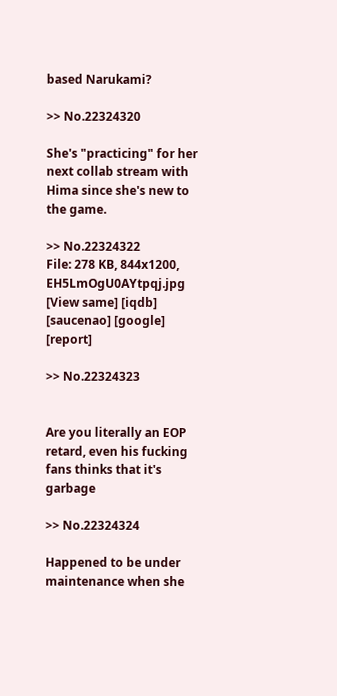based Narukami?

>> No.22324320

She's "practicing" for her next collab stream with Hima since she's new to the game.

>> No.22324322
File: 278 KB, 844x1200, EH5LmOgU0AYtpqj.jpg [View same] [iqdb] [saucenao] [google] [report]

>> No.22324323


Are you literally an EOP retard, even his fucking fans thinks that it's garbage

>> No.22324324

Happened to be under maintenance when she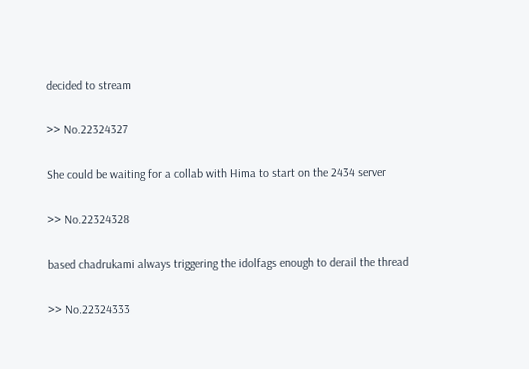decided to stream

>> No.22324327

She could be waiting for a collab with Hima to start on the 2434 server

>> No.22324328

based chadrukami always triggering the idolfags enough to derail the thread

>> No.22324333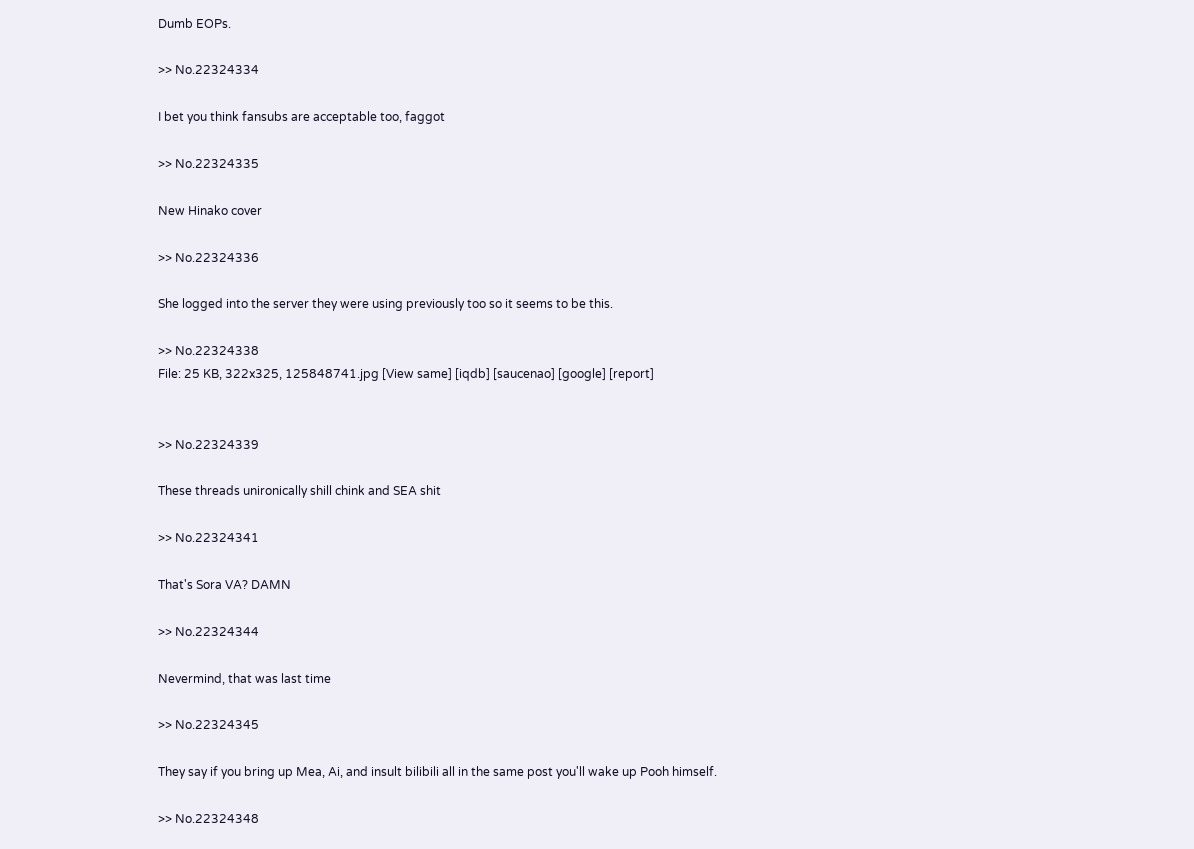Dumb EOPs.

>> No.22324334

I bet you think fansubs are acceptable too, faggot

>> No.22324335

New Hinako cover

>> No.22324336

She logged into the server they were using previously too so it seems to be this.

>> No.22324338
File: 25 KB, 322x325, 125848741.jpg [View same] [iqdb] [saucenao] [google] [report]


>> No.22324339

These threads unironically shill chink and SEA shit

>> No.22324341

That's Sora VA? DAMN

>> No.22324344

Nevermind, that was last time

>> No.22324345

They say if you bring up Mea, Ai, and insult bilibili all in the same post you'll wake up Pooh himself.

>> No.22324348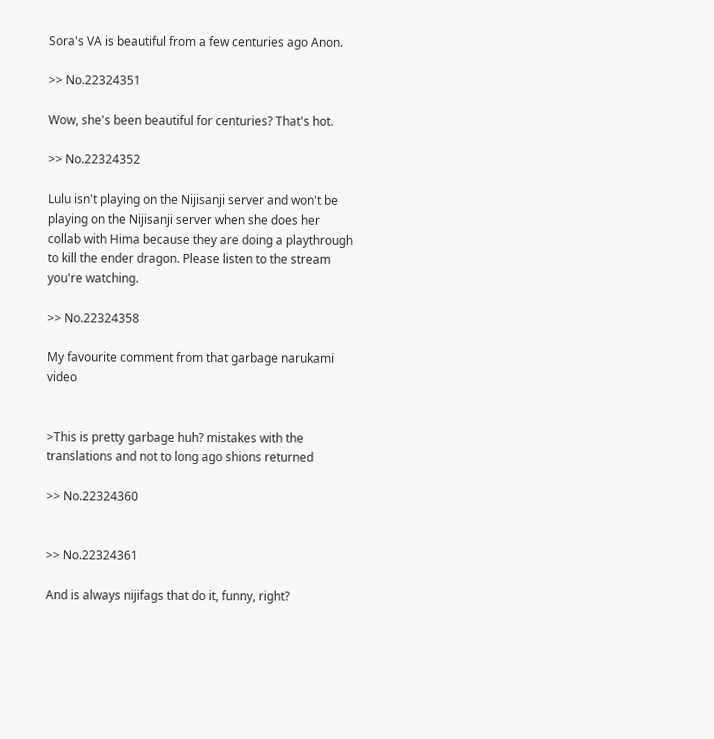Sora's VA is beautiful from a few centuries ago Anon.

>> No.22324351

Wow, she's been beautiful for centuries? That's hot.

>> No.22324352

Lulu isn't playing on the Nijisanji server and won't be playing on the Nijisanji server when she does her collab with Hima because they are doing a playthrough to kill the ender dragon. Please listen to the stream you're watching.

>> No.22324358

My favourite comment from that garbage narukami video


>This is pretty garbage huh? mistakes with the translations and not to long ago shions returned

>> No.22324360


>> No.22324361

And is always nijifags that do it, funny, right?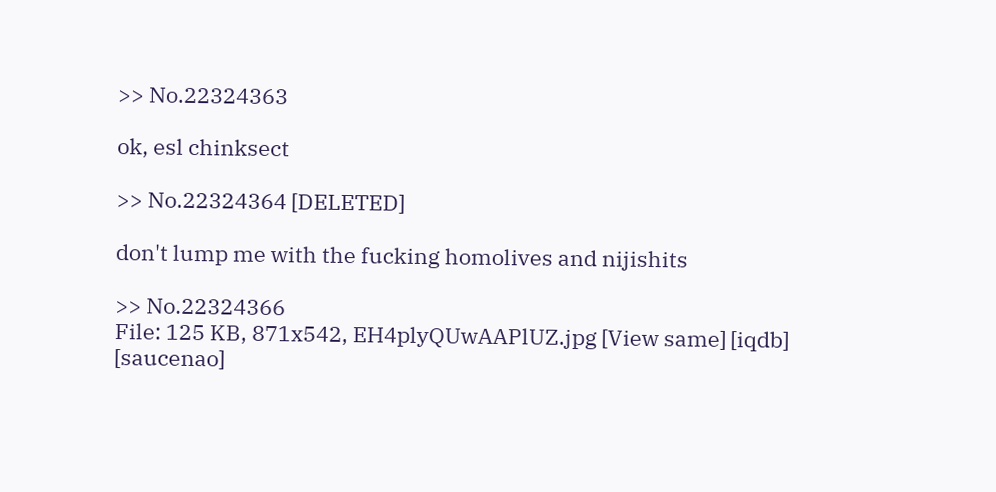>> No.22324363

ok, esl chinksect

>> No.22324364 [DELETED]

don't lump me with the fucking homolives and nijishits

>> No.22324366
File: 125 KB, 871x542, EH4plyQUwAAPlUZ.jpg [View same] [iqdb] [saucenao]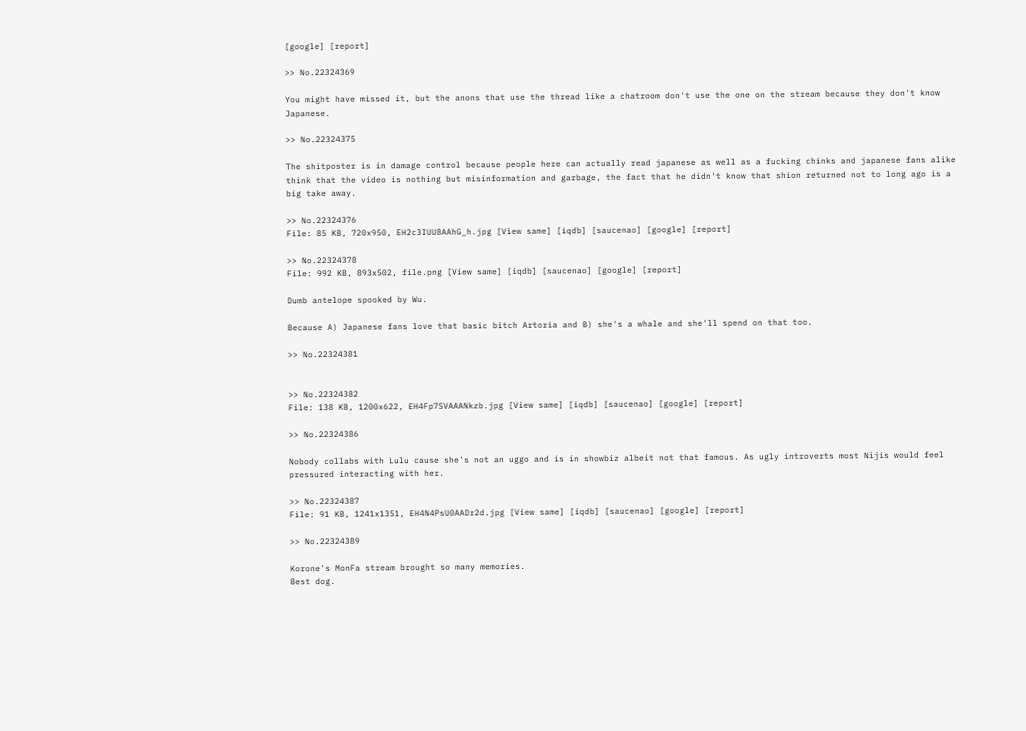[google] [report]

>> No.22324369

You might have missed it, but the anons that use the thread like a chatroom don't use the one on the stream because they don't know Japanese.

>> No.22324375

The shitposter is in damage control because people here can actually read japanese as well as a fucking chinks and japanese fans alike think that the video is nothing but misinformation and garbage, the fact that he didn't know that shion returned not to long ago is a big take away.

>> No.22324376
File: 85 KB, 720x950, EH2c3IUU8AAhG_h.jpg [View same] [iqdb] [saucenao] [google] [report]

>> No.22324378
File: 992 KB, 893x502, file.png [View same] [iqdb] [saucenao] [google] [report]

Dumb antelope spooked by Wu.

Because A) Japanese fans love that basic bitch Artoria and B) she's a whale and she'll spend on that too.

>> No.22324381


>> No.22324382
File: 138 KB, 1200x622, EH4Fp7SVAAANkzb.jpg [View same] [iqdb] [saucenao] [google] [report]

>> No.22324386

Nobody collabs with Lulu cause she's not an uggo and is in showbiz albeit not that famous. As ugly introverts most Nijis would feel pressured interacting with her.

>> No.22324387
File: 91 KB, 1241x1351, EH4N4PsU0AADr2d.jpg [View same] [iqdb] [saucenao] [google] [report]

>> No.22324389

Korone's MonFa stream brought so many memories.
Best dog.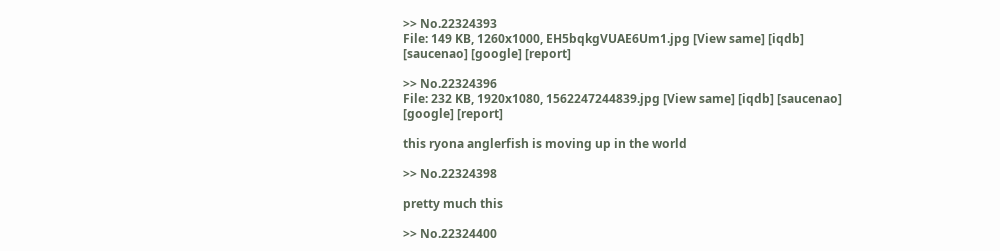>> No.22324393
File: 149 KB, 1260x1000, EH5bqkgVUAE6Um1.jpg [View same] [iqdb] [saucenao] [google] [report]

>> No.22324396
File: 232 KB, 1920x1080, 1562247244839.jpg [View same] [iqdb] [saucenao] [google] [report]

this ryona anglerfish is moving up in the world

>> No.22324398

pretty much this

>> No.22324400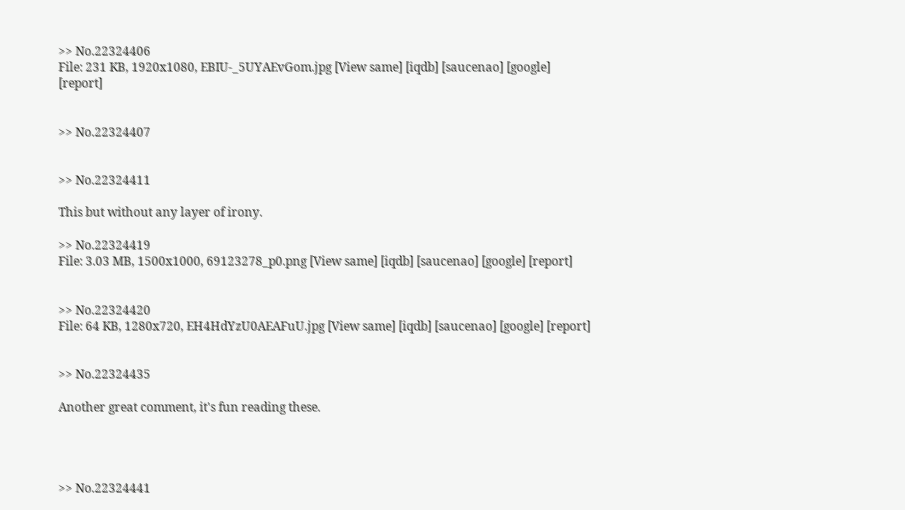>> No.22324406
File: 231 KB, 1920x1080, EBIU-_5UYAEvGom.jpg [View same] [iqdb] [saucenao] [google] [report]


>> No.22324407


>> No.22324411

This but without any layer of irony.

>> No.22324419
File: 3.03 MB, 1500x1000, 69123278_p0.png [View same] [iqdb] [saucenao] [google] [report]


>> No.22324420
File: 64 KB, 1280x720, EH4HdYzU0AEAFuU.jpg [View same] [iqdb] [saucenao] [google] [report]


>> No.22324435

Another great comment, it's fun reading these.




>> No.22324441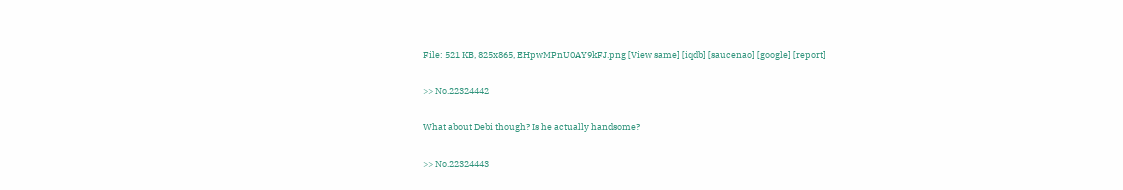File: 521 KB, 825x865, EHpwMPnU0AY9kFJ.png [View same] [iqdb] [saucenao] [google] [report]

>> No.22324442

What about Debi though? Is he actually handsome?

>> No.22324443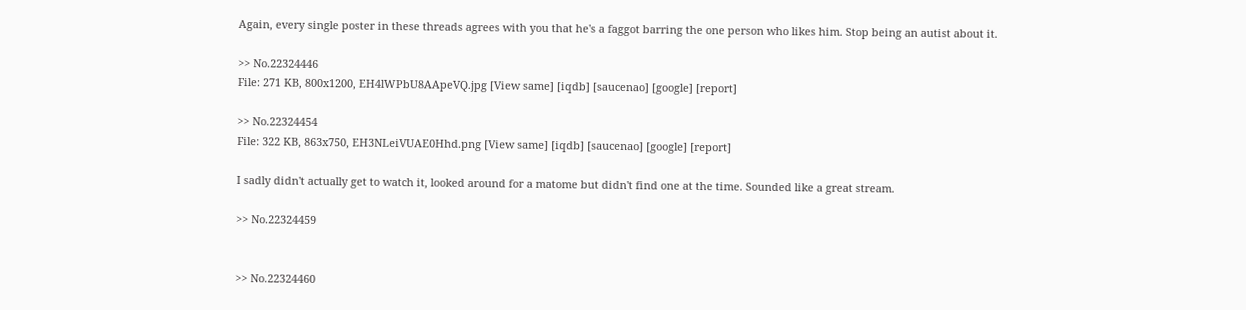Again, every single poster in these threads agrees with you that he's a faggot barring the one person who likes him. Stop being an autist about it.

>> No.22324446
File: 271 KB, 800x1200, EH4lWPbU8AApeVQ.jpg [View same] [iqdb] [saucenao] [google] [report]

>> No.22324454
File: 322 KB, 863x750, EH3NLeiVUAE0Hhd.png [View same] [iqdb] [saucenao] [google] [report]

I sadly didn't actually get to watch it, looked around for a matome but didn't find one at the time. Sounded like a great stream.

>> No.22324459


>> No.22324460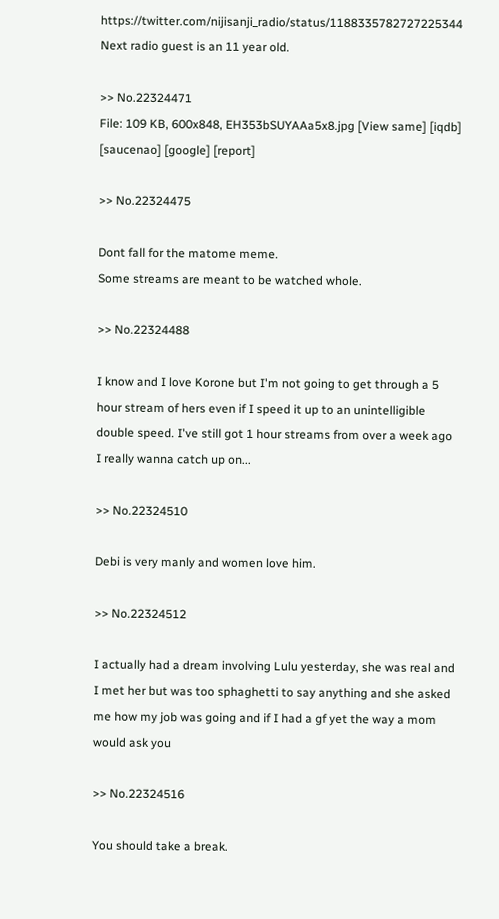https://twitter.com/nijisanji_radio/status/1188335782727225344 Next radio guest is an 11 year old.

>> No.22324471
File: 109 KB, 600x848, EH353bSUYAAa5x8.jpg [View same] [iqdb] [saucenao] [google] [report]

>> No.22324475

Dont fall for the matome meme.
Some streams are meant to be watched whole.

>> No.22324488

I know and I love Korone but I'm not going to get through a 5 hour stream of hers even if I speed it up to an unintelligible double speed. I've still got 1 hour streams from over a week ago I really wanna catch up on...

>> No.22324510

Debi is very manly and women love him.

>> No.22324512

I actually had a dream involving Lulu yesterday, she was real and I met her but was too sphaghetti to say anything and she asked me how my job was going and if I had a gf yet the way a mom would ask you

>> No.22324516

You should take a break.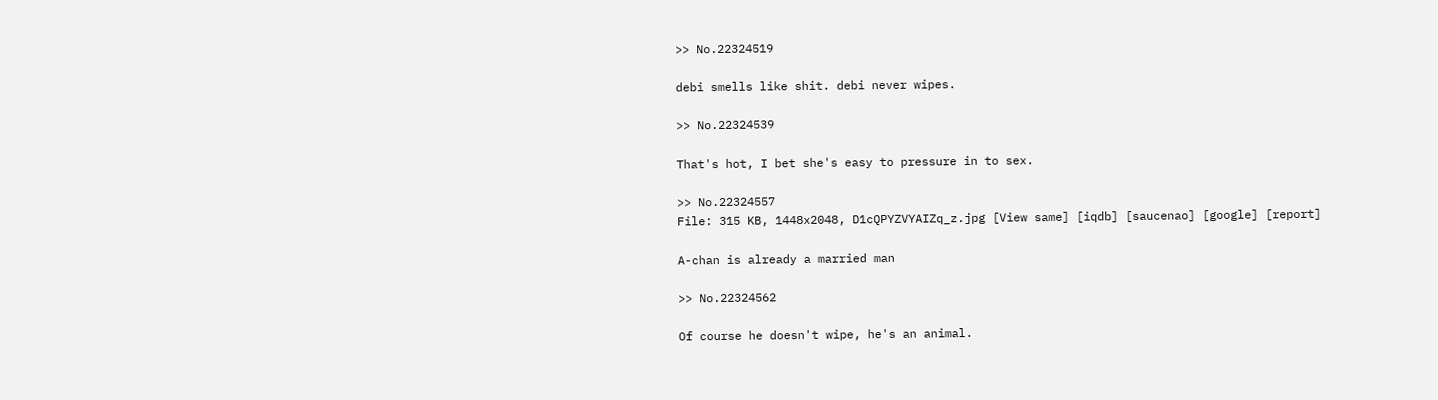>> No.22324519

debi smells like shit. debi never wipes.

>> No.22324539

That's hot, I bet she's easy to pressure in to sex.

>> No.22324557
File: 315 KB, 1448x2048, D1cQPYZVYAIZq_z.jpg [View same] [iqdb] [saucenao] [google] [report]

A-chan is already a married man

>> No.22324562

Of course he doesn't wipe, he's an animal.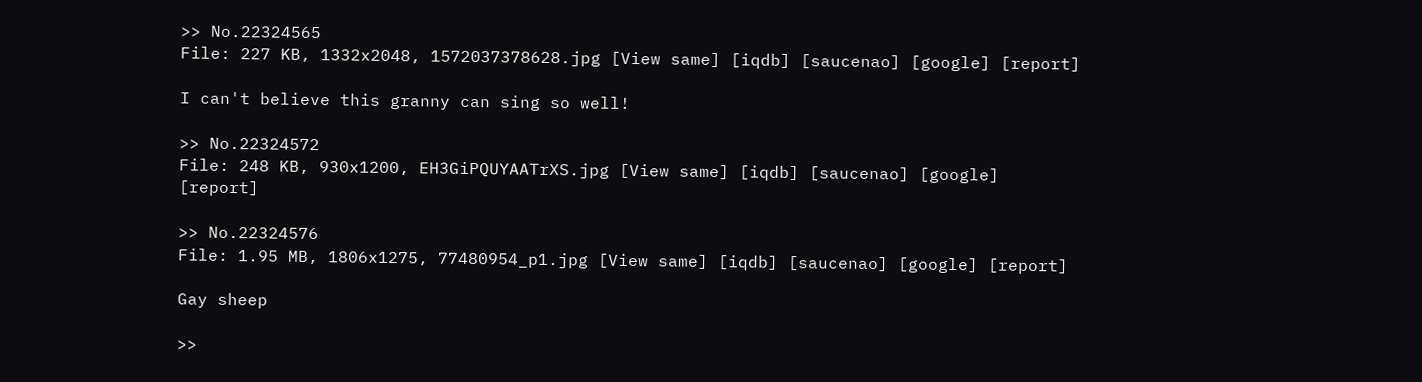>> No.22324565
File: 227 KB, 1332x2048, 1572037378628.jpg [View same] [iqdb] [saucenao] [google] [report]

I can't believe this granny can sing so well!

>> No.22324572
File: 248 KB, 930x1200, EH3GiPQUYAATrXS.jpg [View same] [iqdb] [saucenao] [google] [report]

>> No.22324576
File: 1.95 MB, 1806x1275, 77480954_p1.jpg [View same] [iqdb] [saucenao] [google] [report]

Gay sheep

>>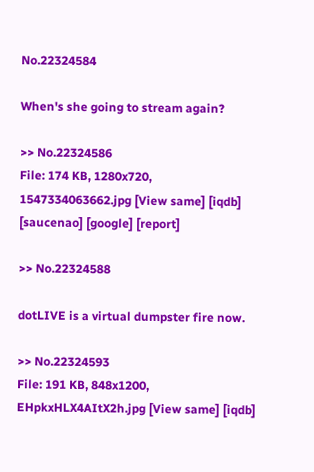No.22324584

When's she going to stream again?

>> No.22324586
File: 174 KB, 1280x720, 1547334063662.jpg [View same] [iqdb] [saucenao] [google] [report]

>> No.22324588

dotLIVE is a virtual dumpster fire now.

>> No.22324593
File: 191 KB, 848x1200, EHpkxHLX4AItX2h.jpg [View same] [iqdb]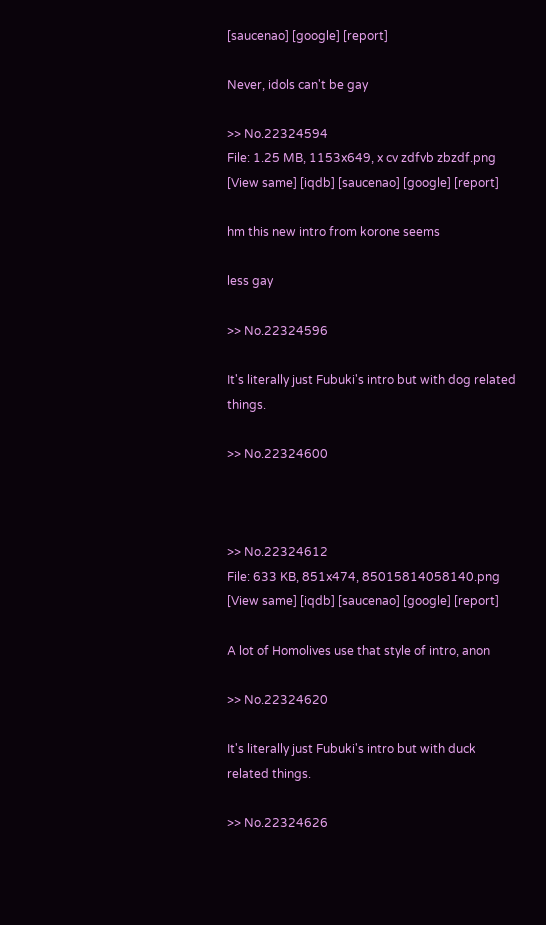[saucenao] [google] [report]

Never, idols can't be gay

>> No.22324594
File: 1.25 MB, 1153x649, x cv zdfvb zbzdf.png [View same] [iqdb] [saucenao] [google] [report]

hm this new intro from korone seems

less gay

>> No.22324596

It's literally just Fubuki's intro but with dog related things.

>> No.22324600



>> No.22324612
File: 633 KB, 851x474, 85015814058140.png [View same] [iqdb] [saucenao] [google] [report]

A lot of Homolives use that style of intro, anon

>> No.22324620

It's literally just Fubuki's intro but with duck related things.

>> No.22324626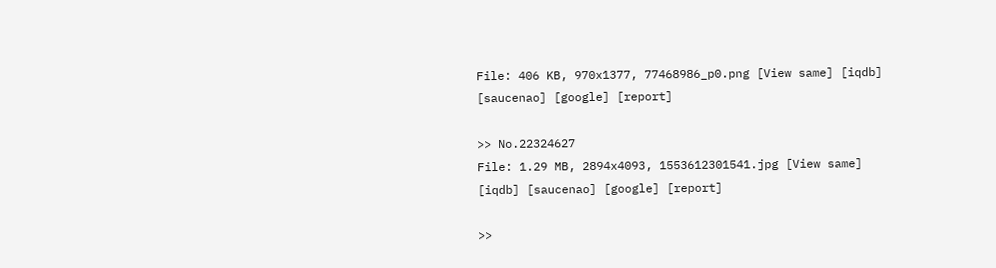File: 406 KB, 970x1377, 77468986_p0.png [View same] [iqdb] [saucenao] [google] [report]

>> No.22324627
File: 1.29 MB, 2894x4093, 1553612301541.jpg [View same] [iqdb] [saucenao] [google] [report]

>>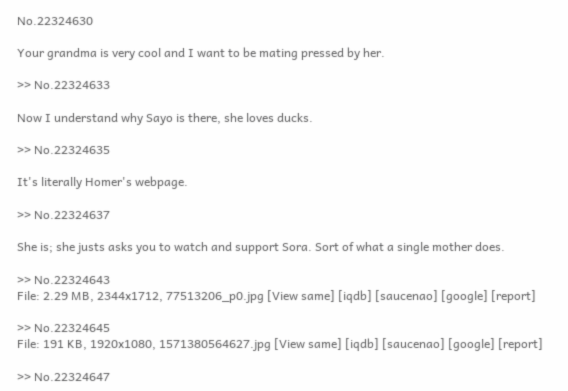No.22324630

Your grandma is very cool and I want to be mating pressed by her.

>> No.22324633

Now I understand why Sayo is there, she loves ducks.

>> No.22324635

It's literally Homer's webpage.

>> No.22324637

She is; she justs asks you to watch and support Sora. Sort of what a single mother does.

>> No.22324643
File: 2.29 MB, 2344x1712, 77513206_p0.jpg [View same] [iqdb] [saucenao] [google] [report]

>> No.22324645
File: 191 KB, 1920x1080, 1571380564627.jpg [View same] [iqdb] [saucenao] [google] [report]

>> No.22324647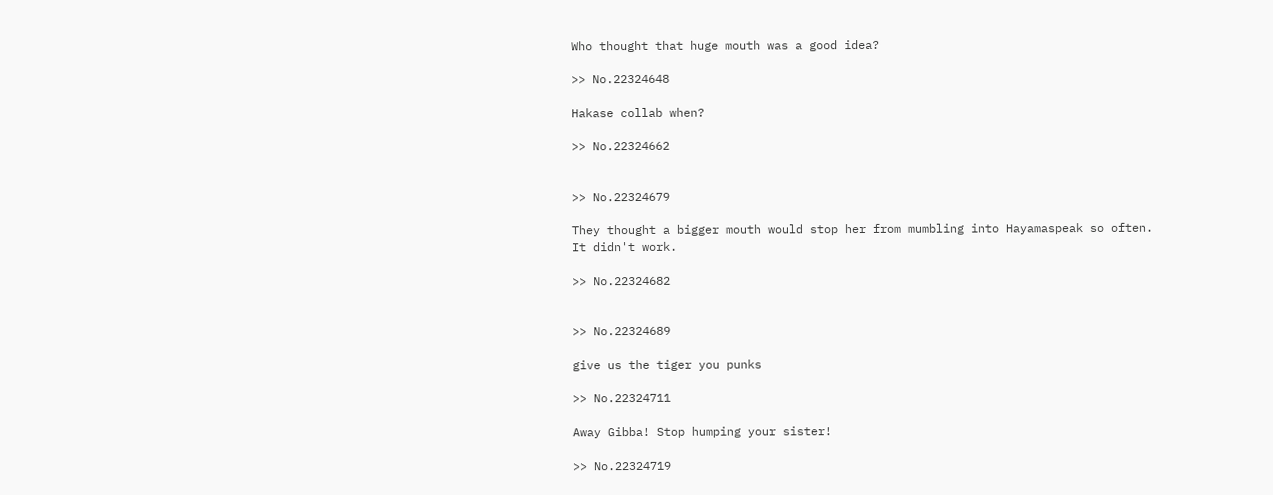Who thought that huge mouth was a good idea?

>> No.22324648

Hakase collab when?

>> No.22324662


>> No.22324679

They thought a bigger mouth would stop her from mumbling into Hayamaspeak so often. It didn't work.

>> No.22324682


>> No.22324689

give us the tiger you punks

>> No.22324711

Away Gibba! Stop humping your sister!

>> No.22324719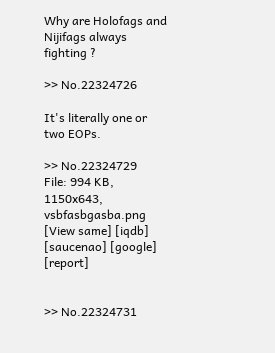Why are Holofags and Nijifags always fighting ?

>> No.22324726

It's literally one or two EOPs.

>> No.22324729
File: 994 KB, 1150x643, vsbfasbgasba.png [View same] [iqdb] [saucenao] [google] [report]


>> No.22324731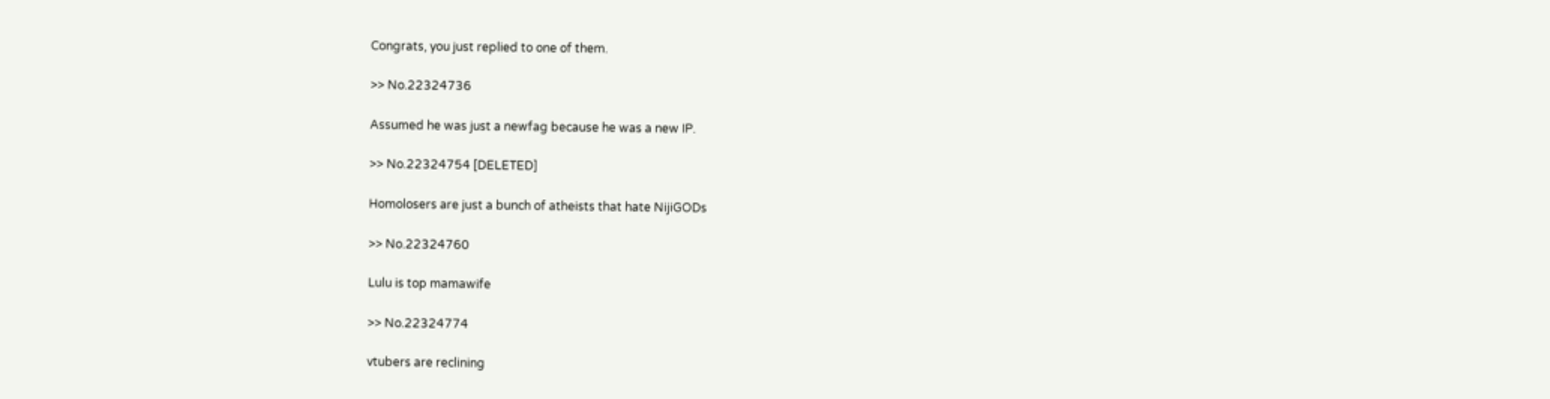Congrats, you just replied to one of them.

>> No.22324736

Assumed he was just a newfag because he was a new IP.

>> No.22324754 [DELETED]

Homolosers are just a bunch of atheists that hate NijiGODs

>> No.22324760

Lulu is top mamawife

>> No.22324774

vtubers are reclining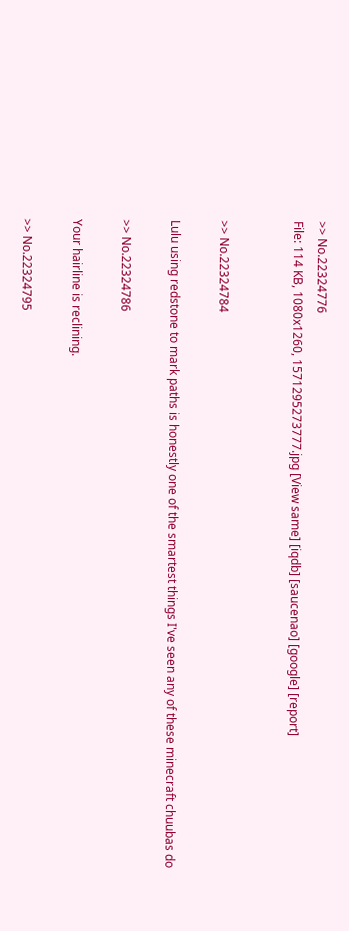>> No.22324776
File: 114 KB, 1080x1260, 1571295273777.jpg [View same] [iqdb] [saucenao] [google] [report]


>> No.22324784

Lulu using redstone to mark paths is honestly one of the smartest things I've seen any of these minecraft chuubas do

>> No.22324786

Your hairline is reclining.

>> No.22324795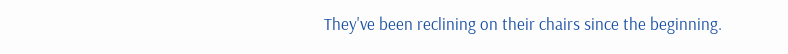They've been reclining on their chairs since the beginning.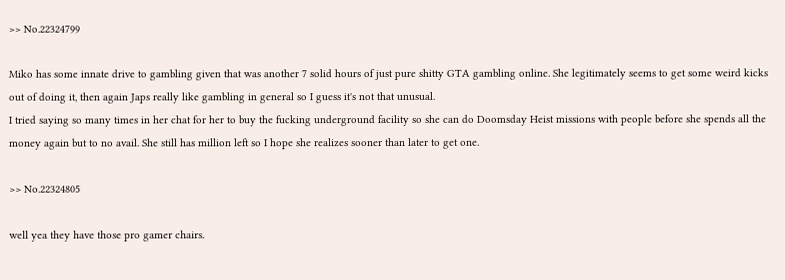>> No.22324799

Miko has some innate drive to gambling given that was another 7 solid hours of just pure shitty GTA gambling online. She legitimately seems to get some weird kicks out of doing it, then again Japs really like gambling in general so I guess it's not that unusual.
I tried saying so many times in her chat for her to buy the fucking underground facility so she can do Doomsday Heist missions with people before she spends all the money again but to no avail. She still has million left so I hope she realizes sooner than later to get one.

>> No.22324805

well yea they have those pro gamer chairs.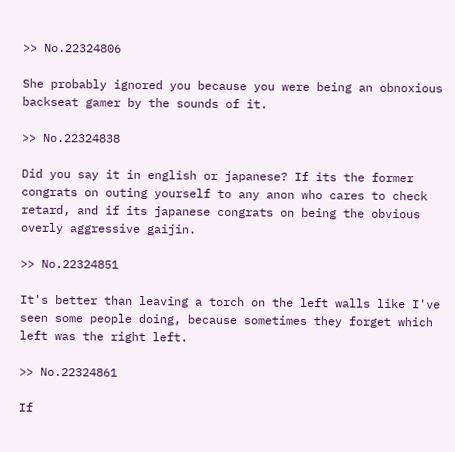>> No.22324806

She probably ignored you because you were being an obnoxious backseat gamer by the sounds of it.

>> No.22324838

Did you say it in english or japanese? If its the former congrats on outing yourself to any anon who cares to check retard, and if its japanese congrats on being the obvious overly aggressive gaijin.

>> No.22324851

It's better than leaving a torch on the left walls like I've seen some people doing, because sometimes they forget which left was the right left.

>> No.22324861

If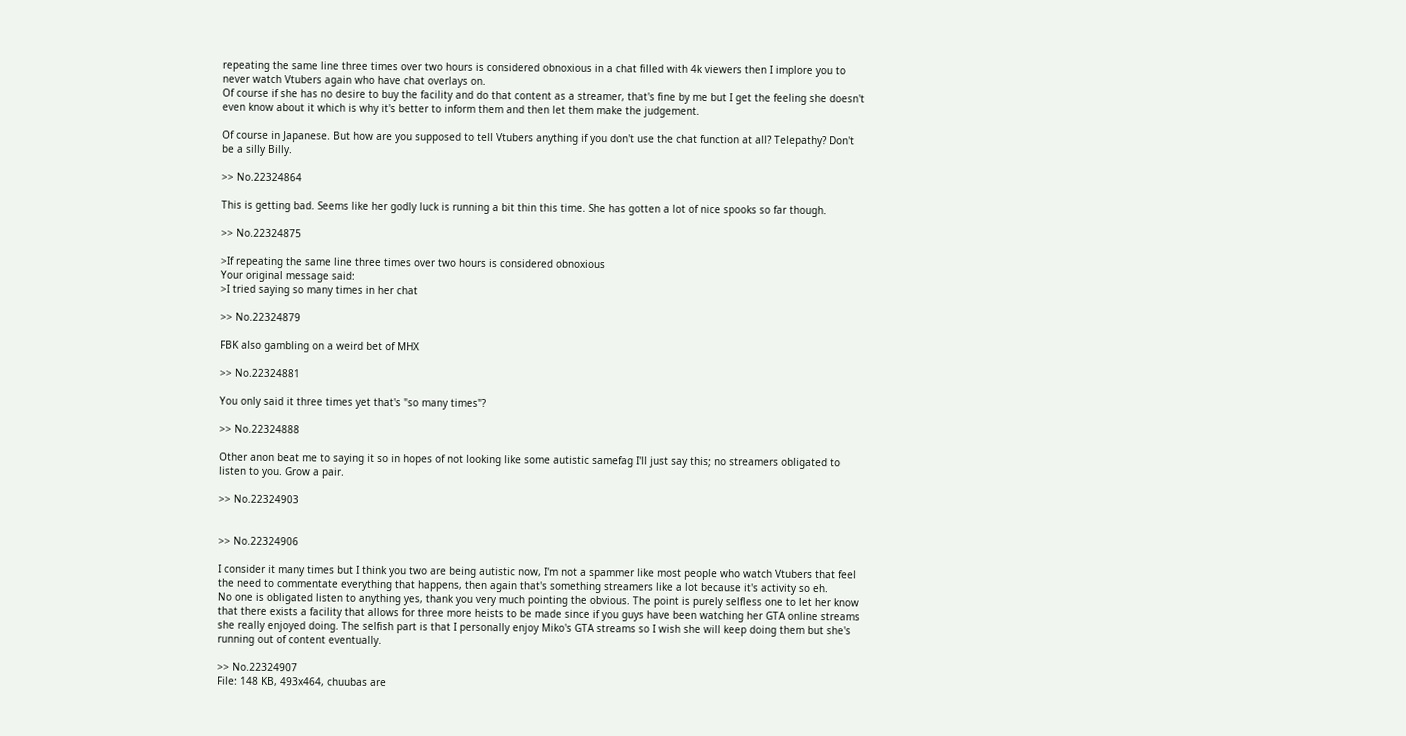repeating the same line three times over two hours is considered obnoxious in a chat filled with 4k viewers then I implore you to never watch Vtubers again who have chat overlays on.
Of course if she has no desire to buy the facility and do that content as a streamer, that's fine by me but I get the feeling she doesn't even know about it which is why it's better to inform them and then let them make the judgement.

Of course in Japanese. But how are you supposed to tell Vtubers anything if you don't use the chat function at all? Telepathy? Don't be a silly Billy.

>> No.22324864

This is getting bad. Seems like her godly luck is running a bit thin this time. She has gotten a lot of nice spooks so far though.

>> No.22324875

>If repeating the same line three times over two hours is considered obnoxious
Your original message said:
>I tried saying so many times in her chat

>> No.22324879

FBK also gambling on a weird bet of MHX

>> No.22324881

You only said it three times yet that's "so many times"?

>> No.22324888

Other anon beat me to saying it so in hopes of not looking like some autistic samefag I'll just say this; no streamers obligated to listen to you. Grow a pair.

>> No.22324903


>> No.22324906

I consider it many times but I think you two are being autistic now, I'm not a spammer like most people who watch Vtubers that feel the need to commentate everything that happens, then again that's something streamers like a lot because it's activity so eh.
No one is obligated listen to anything yes, thank you very much pointing the obvious. The point is purely selfless one to let her know that there exists a facility that allows for three more heists to be made since if you guys have been watching her GTA online streams she really enjoyed doing. The selfish part is that I personally enjoy Miko's GTA streams so I wish she will keep doing them but she's running out of content eventually.

>> No.22324907
File: 148 KB, 493x464, chuubas are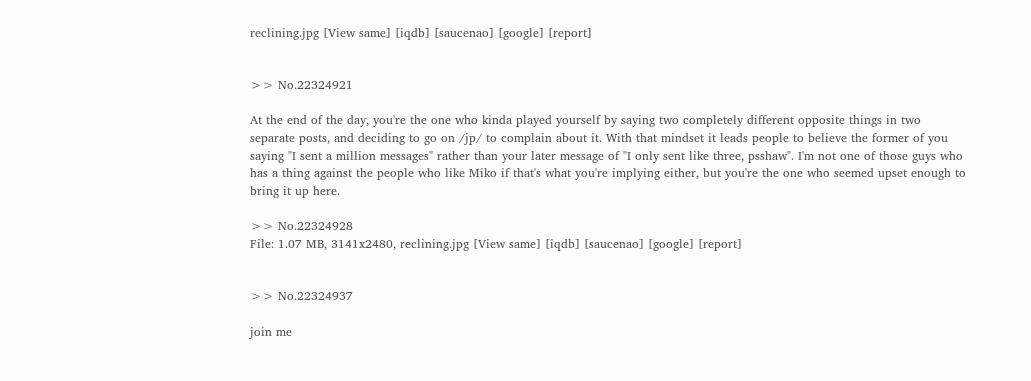reclining.jpg [View same] [iqdb] [saucenao] [google] [report]


>> No.22324921

At the end of the day, you're the one who kinda played yourself by saying two completely different opposite things in two separate posts, and deciding to go on /jp/ to complain about it. With that mindset it leads people to believe the former of you saying "I sent a million messages" rather than your later message of "I only sent like three, psshaw". I'm not one of those guys who has a thing against the people who like Miko if that's what you're implying either, but you're the one who seemed upset enough to bring it up here.

>> No.22324928
File: 1.07 MB, 3141x2480, reclining.jpg [View same] [iqdb] [saucenao] [google] [report]


>> No.22324937

join me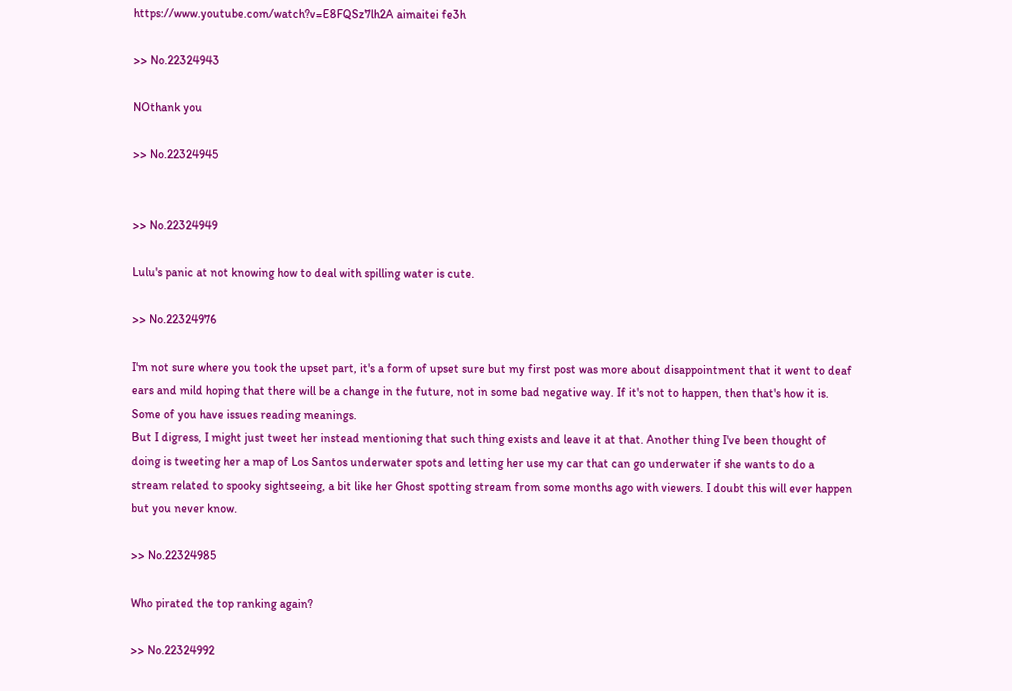https://www.youtube.com/watch?v=E8FQSz7lh2A aimaitei fe3h

>> No.22324943

NOthank you

>> No.22324945


>> No.22324949

Lulu's panic at not knowing how to deal with spilling water is cute.

>> No.22324976

I'm not sure where you took the upset part, it's a form of upset sure but my first post was more about disappointment that it went to deaf ears and mild hoping that there will be a change in the future, not in some bad negative way. If it's not to happen, then that's how it is. Some of you have issues reading meanings.
But I digress, I might just tweet her instead mentioning that such thing exists and leave it at that. Another thing I've been thought of doing is tweeting her a map of Los Santos underwater spots and letting her use my car that can go underwater if she wants to do a stream related to spooky sightseeing, a bit like her Ghost spotting stream from some months ago with viewers. I doubt this will ever happen but you never know.

>> No.22324985

Who pirated the top ranking again?

>> No.22324992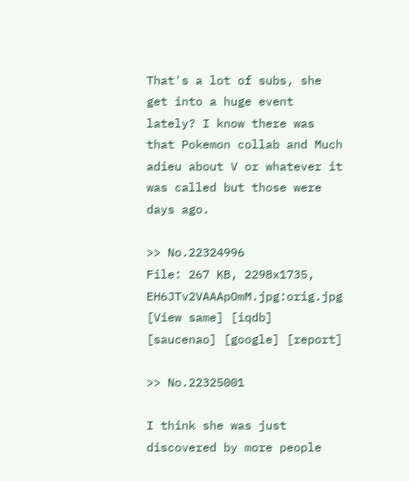That's a lot of subs, she get into a huge event lately? I know there was that Pokemon collab and Much adieu about V or whatever it was called but those were days ago.

>> No.22324996
File: 267 KB, 2298x1735, EH6JTv2VAAApOmM.jpg:orig.jpg [View same] [iqdb] [saucenao] [google] [report]

>> No.22325001

I think she was just discovered by more people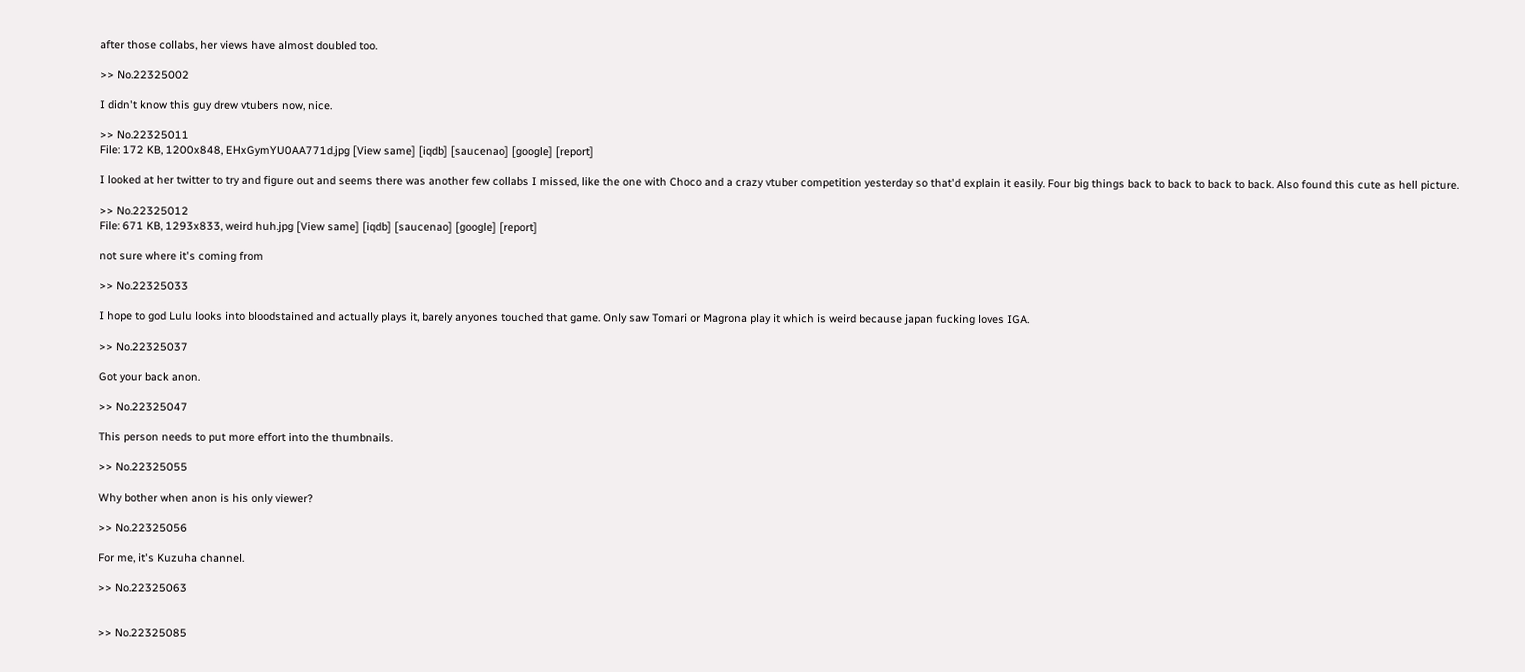after those collabs, her views have almost doubled too.

>> No.22325002

I didn't know this guy drew vtubers now, nice.

>> No.22325011
File: 172 KB, 1200x848, EHxGymYU0AA771d.jpg [View same] [iqdb] [saucenao] [google] [report]

I looked at her twitter to try and figure out and seems there was another few collabs I missed, like the one with Choco and a crazy vtuber competition yesterday so that'd explain it easily. Four big things back to back to back to back. Also found this cute as hell picture.

>> No.22325012
File: 671 KB, 1293x833, weird huh.jpg [View same] [iqdb] [saucenao] [google] [report]

not sure where it's coming from

>> No.22325033

I hope to god Lulu looks into bloodstained and actually plays it, barely anyones touched that game. Only saw Tomari or Magrona play it which is weird because japan fucking loves IGA.

>> No.22325037

Got your back anon.

>> No.22325047

This person needs to put more effort into the thumbnails.

>> No.22325055

Why bother when anon is his only viewer?

>> No.22325056

For me, it's Kuzuha channel.

>> No.22325063


>> No.22325085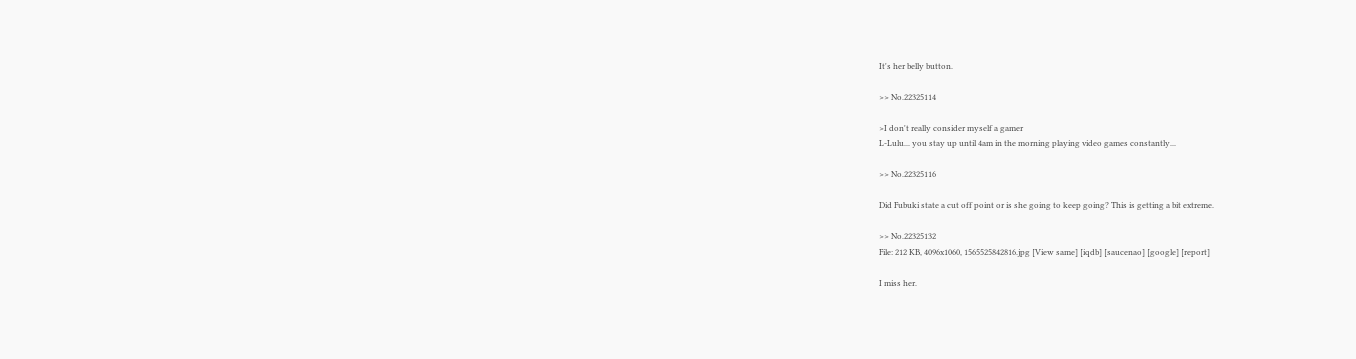It's her belly button.

>> No.22325114

>I don't really consider myself a gamer
L-Lulu... you stay up until 4am in the morning playing video games constantly...

>> No.22325116

Did Fubuki state a cut off point or is she going to keep going? This is getting a bit extreme.

>> No.22325132
File: 212 KB, 4096x1060, 1565525842816.jpg [View same] [iqdb] [saucenao] [google] [report]

I miss her.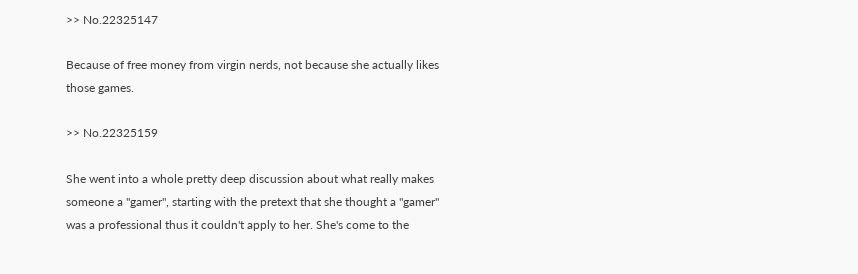>> No.22325147

Because of free money from virgin nerds, not because she actually likes those games.

>> No.22325159

She went into a whole pretty deep discussion about what really makes someone a "gamer", starting with the pretext that she thought a "gamer" was a professional thus it couldn't apply to her. She's come to the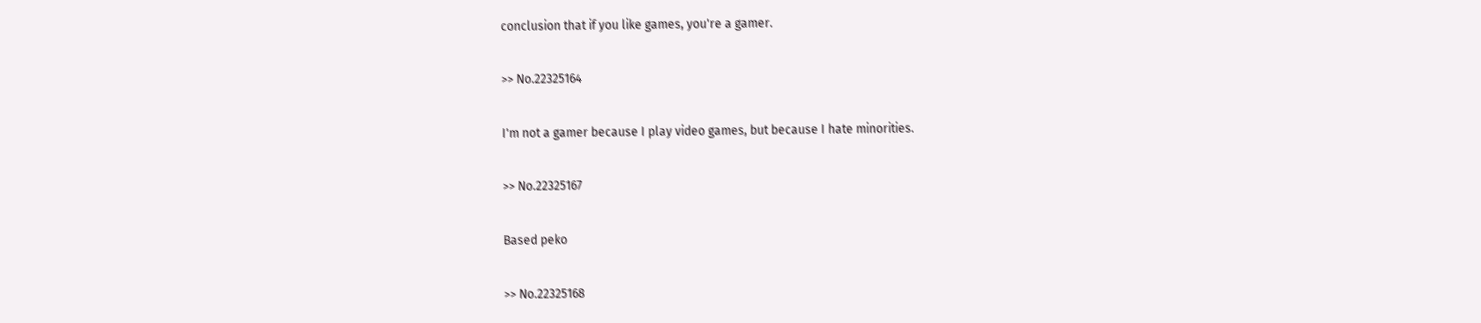conclusion that if you like games, you're a gamer.

>> No.22325164

I'm not a gamer because I play video games, but because I hate minorities.

>> No.22325167

Based peko

>> No.22325168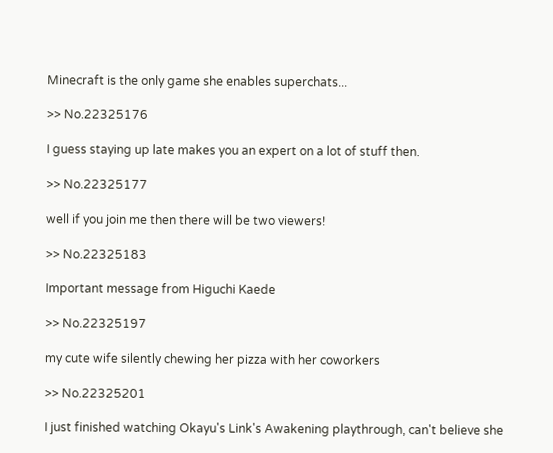Minecraft is the only game she enables superchats...

>> No.22325176

I guess staying up late makes you an expert on a lot of stuff then.

>> No.22325177

well if you join me then there will be two viewers!

>> No.22325183

Important message from Higuchi Kaede

>> No.22325197

my cute wife silently chewing her pizza with her coworkers

>> No.22325201

I just finished watching Okayu's Link's Awakening playthrough, can't believe she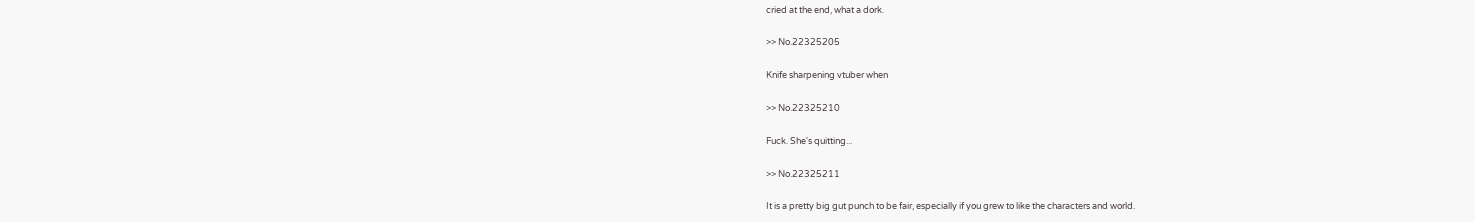cried at the end, what a dork.

>> No.22325205

Knife sharpening vtuber when

>> No.22325210

Fuck. She's quitting...

>> No.22325211

It is a pretty big gut punch to be fair, especially if you grew to like the characters and world.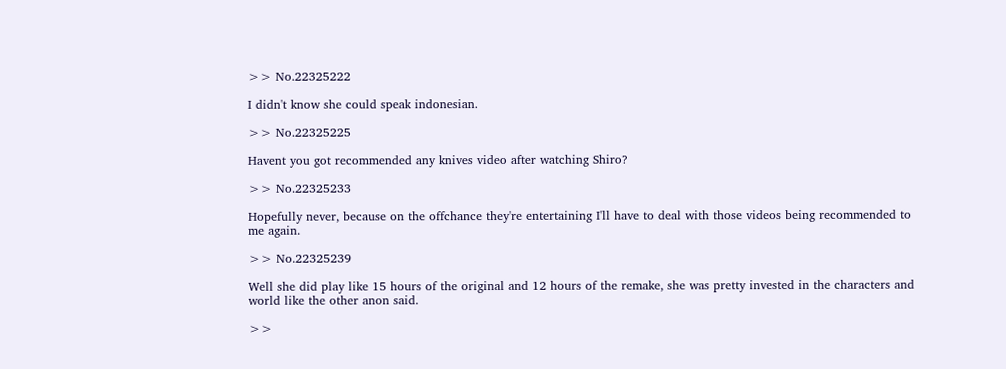>> No.22325222

I didn't know she could speak indonesian.

>> No.22325225

Havent you got recommended any knives video after watching Shiro?

>> No.22325233

Hopefully never, because on the offchance they're entertaining I'll have to deal with those videos being recommended to me again.

>> No.22325239

Well she did play like 15 hours of the original and 12 hours of the remake, she was pretty invested in the characters and world like the other anon said.

>>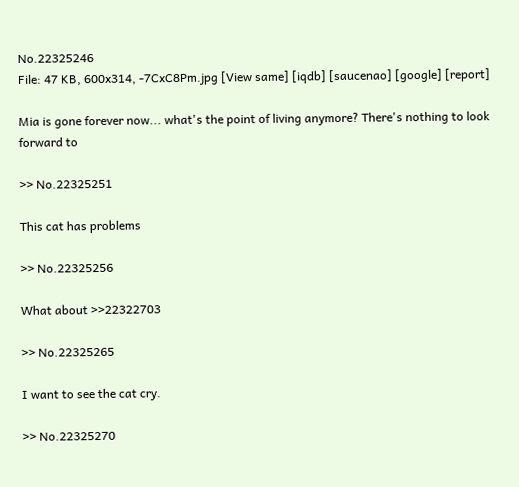No.22325246
File: 47 KB, 600x314, -7CxC8Pm.jpg [View same] [iqdb] [saucenao] [google] [report]

Mia is gone forever now... what's the point of living anymore? There's nothing to look forward to

>> No.22325251

This cat has problems

>> No.22325256

What about >>22322703

>> No.22325265

I want to see the cat cry.

>> No.22325270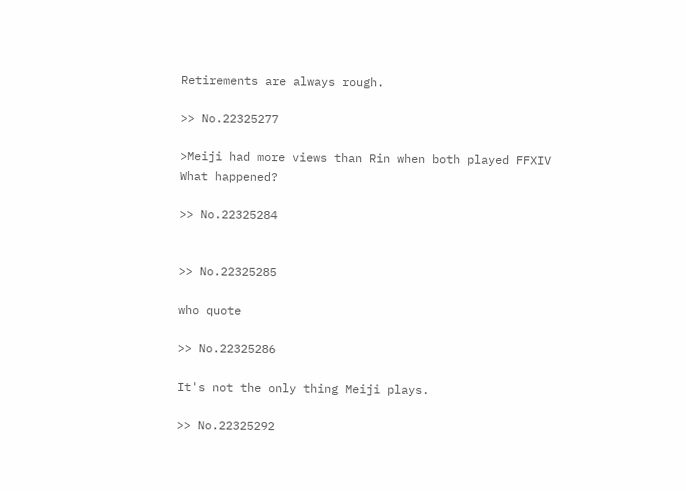Retirements are always rough.

>> No.22325277

>Meiji had more views than Rin when both played FFXIV
What happened?

>> No.22325284


>> No.22325285

who quote

>> No.22325286

It's not the only thing Meiji plays.

>> No.22325292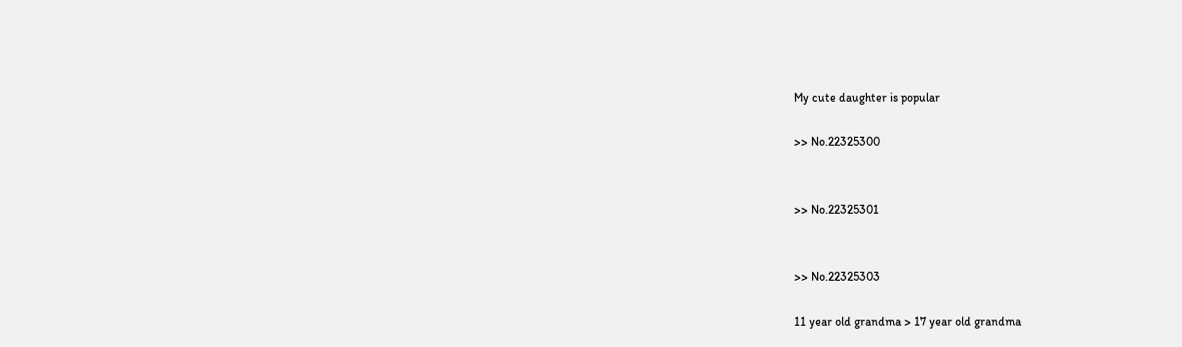My cute daughter is popular

>> No.22325300


>> No.22325301


>> No.22325303

11 year old grandma > 17 year old grandma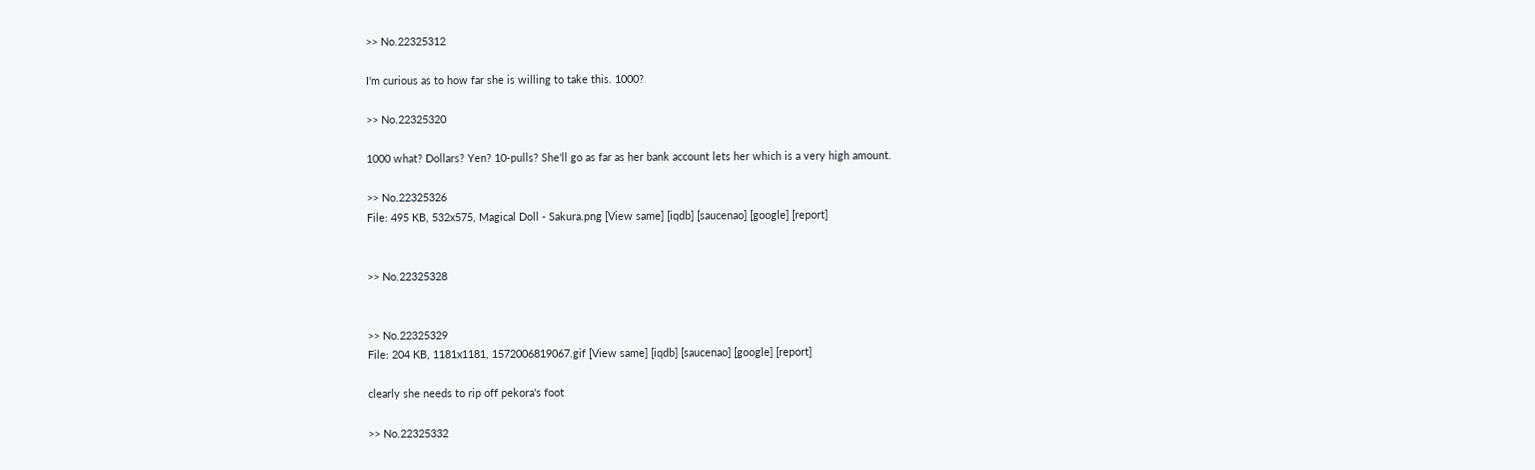>> No.22325312

I'm curious as to how far she is willing to take this. 1000?

>> No.22325320

1000 what? Dollars? Yen? 10-pulls? She'll go as far as her bank account lets her which is a very high amount.

>> No.22325326
File: 495 KB, 532x575, Magical Doll - Sakura.png [View same] [iqdb] [saucenao] [google] [report]


>> No.22325328


>> No.22325329
File: 204 KB, 1181x1181, 1572006819067.gif [View same] [iqdb] [saucenao] [google] [report]

clearly she needs to rip off pekora's foot

>> No.22325332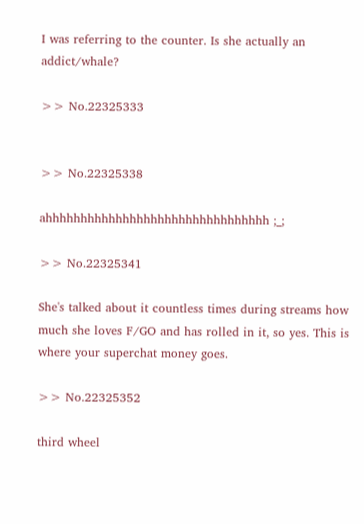I was referring to the counter. Is she actually an addict/whale?

>> No.22325333


>> No.22325338

ahhhhhhhhhhhhhhhhhhhhhhhhhhhhhhhh ;_;

>> No.22325341

She's talked about it countless times during streams how much she loves F/GO and has rolled in it, so yes. This is where your superchat money goes.

>> No.22325352

third wheel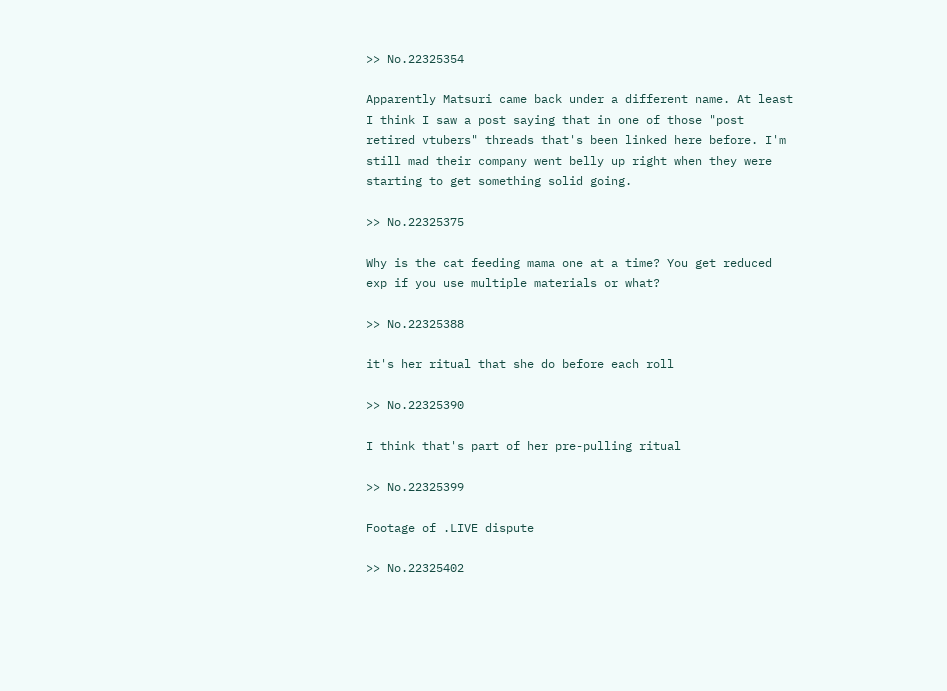>> No.22325354

Apparently Matsuri came back under a different name. At least I think I saw a post saying that in one of those "post retired vtubers" threads that's been linked here before. I'm still mad their company went belly up right when they were starting to get something solid going.

>> No.22325375

Why is the cat feeding mama one at a time? You get reduced exp if you use multiple materials or what?

>> No.22325388

it's her ritual that she do before each roll

>> No.22325390

I think that's part of her pre-pulling ritual

>> No.22325399

Footage of .LIVE dispute

>> No.22325402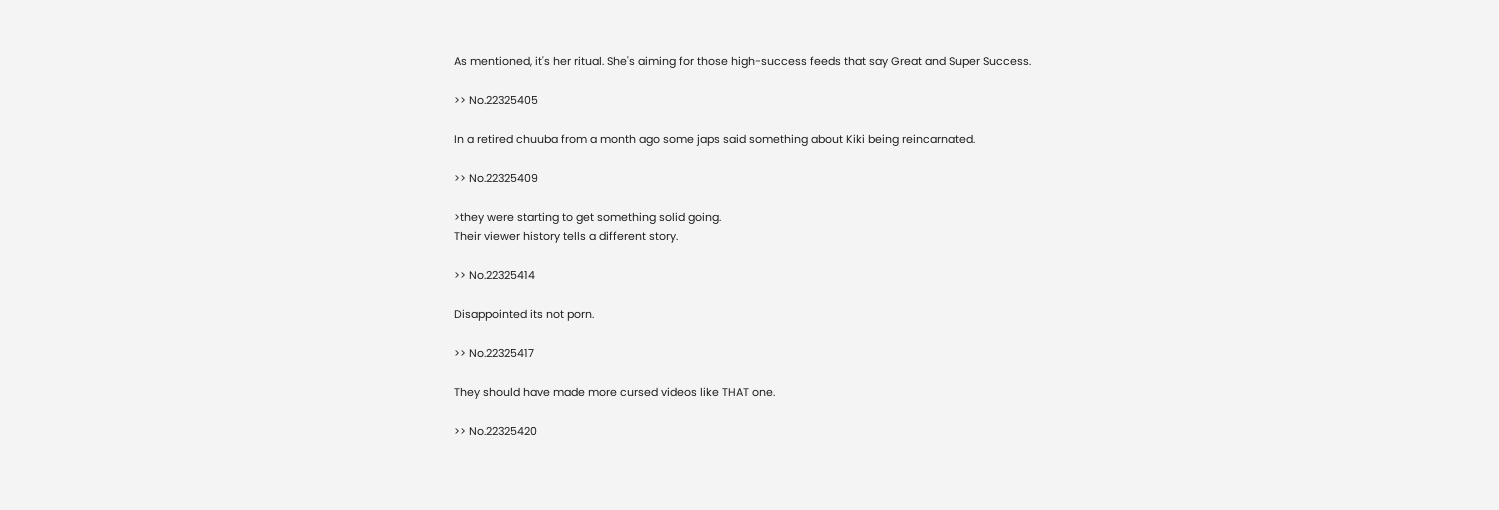As mentioned, it's her ritual. She's aiming for those high-success feeds that say Great and Super Success.

>> No.22325405

In a retired chuuba from a month ago some japs said something about Kiki being reincarnated.

>> No.22325409

>they were starting to get something solid going.
Their viewer history tells a different story.

>> No.22325414

Disappointed its not porn.

>> No.22325417

They should have made more cursed videos like THAT one.

>> No.22325420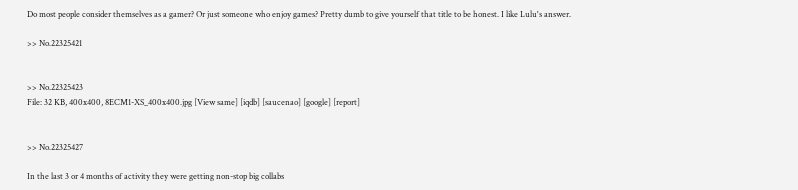Do most people consider themselves as a gamer? Or just someone who enjoy games? Pretty dumb to give yourself that title to be honest. I like Lulu's answer.

>> No.22325421


>> No.22325423
File: 32 KB, 400x400, 8ECM1-XS_400x400.jpg [View same] [iqdb] [saucenao] [google] [report]


>> No.22325427

In the last 3 or 4 months of activity they were getting non-stop big collabs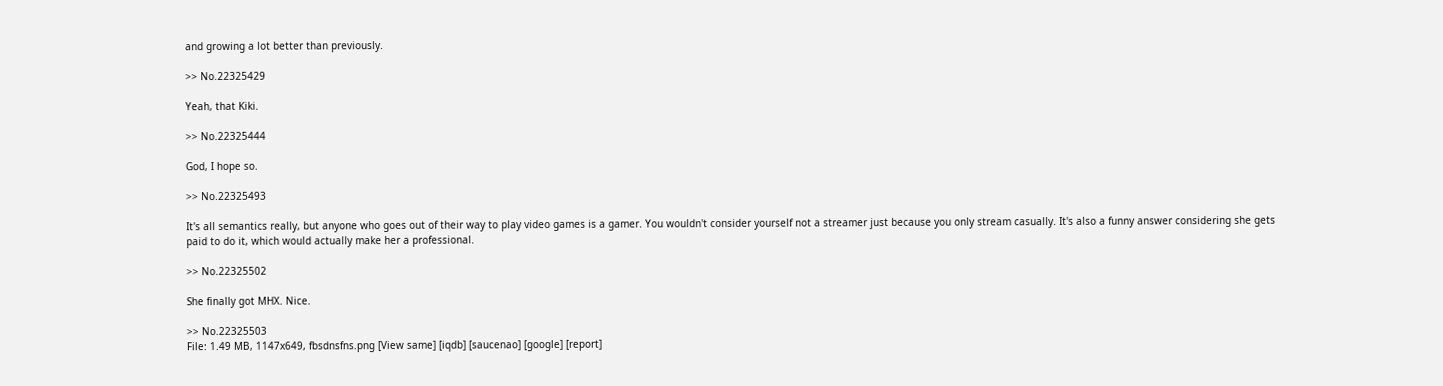and growing a lot better than previously.

>> No.22325429

Yeah, that Kiki.

>> No.22325444

God, I hope so.

>> No.22325493

It's all semantics really, but anyone who goes out of their way to play video games is a gamer. You wouldn't consider yourself not a streamer just because you only stream casually. It's also a funny answer considering she gets paid to do it, which would actually make her a professional.

>> No.22325502

She finally got MHX. Nice.

>> No.22325503
File: 1.49 MB, 1147x649, fbsdnsfns.png [View same] [iqdb] [saucenao] [google] [report]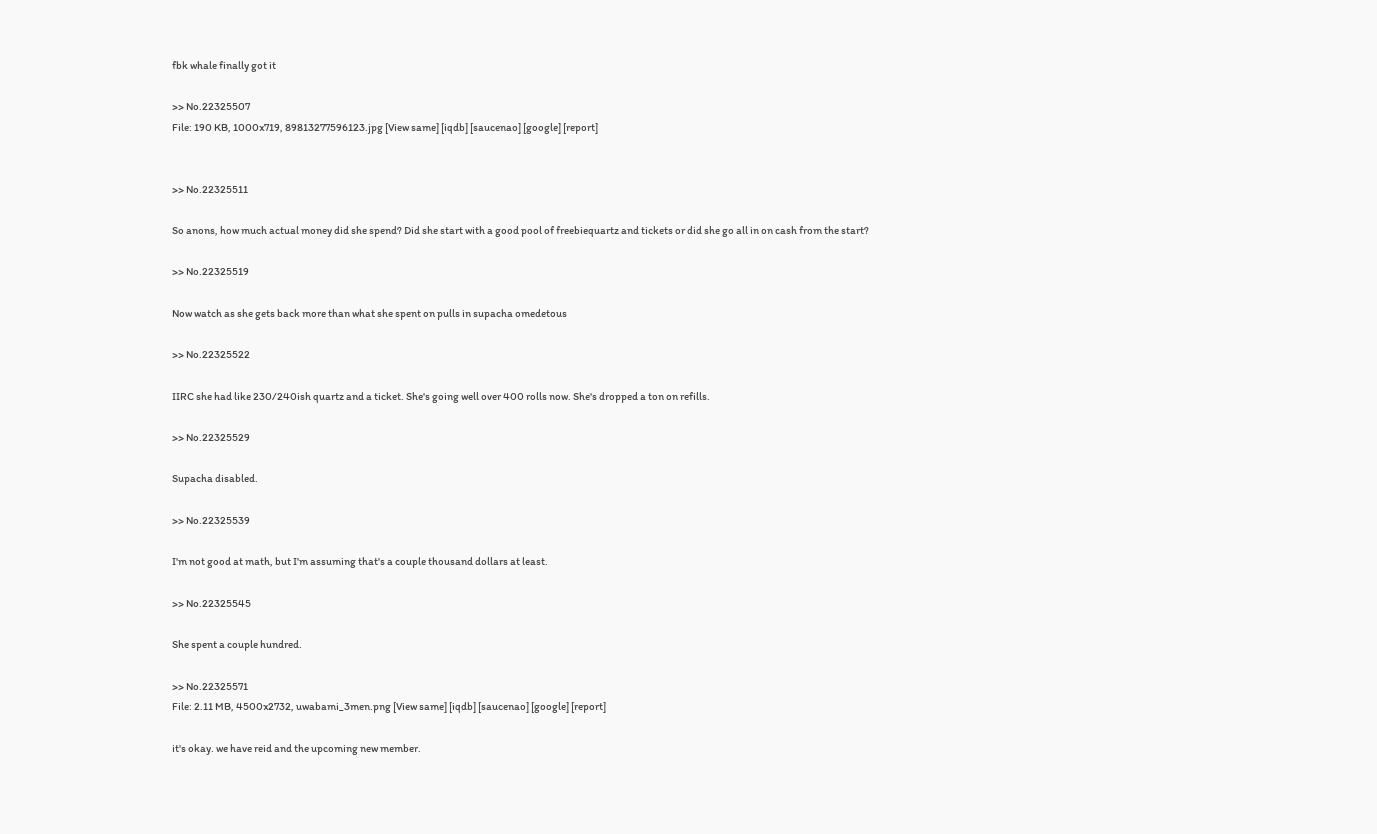fbk whale finally got it

>> No.22325507
File: 190 KB, 1000x719, 89813277596123.jpg [View same] [iqdb] [saucenao] [google] [report]


>> No.22325511

So anons, how much actual money did she spend? Did she start with a good pool of freebiequartz and tickets or did she go all in on cash from the start?

>> No.22325519

Now watch as she gets back more than what she spent on pulls in supacha omedetous

>> No.22325522

IIRC she had like 230/240ish quartz and a ticket. She's going well over 400 rolls now. She's dropped a ton on refills.

>> No.22325529

Supacha disabled.

>> No.22325539

I'm not good at math, but I'm assuming that's a couple thousand dollars at least.

>> No.22325545

She spent a couple hundred.

>> No.22325571
File: 2.11 MB, 4500x2732, uwabami_3men.png [View same] [iqdb] [saucenao] [google] [report]

it's okay. we have reid and the upcoming new member.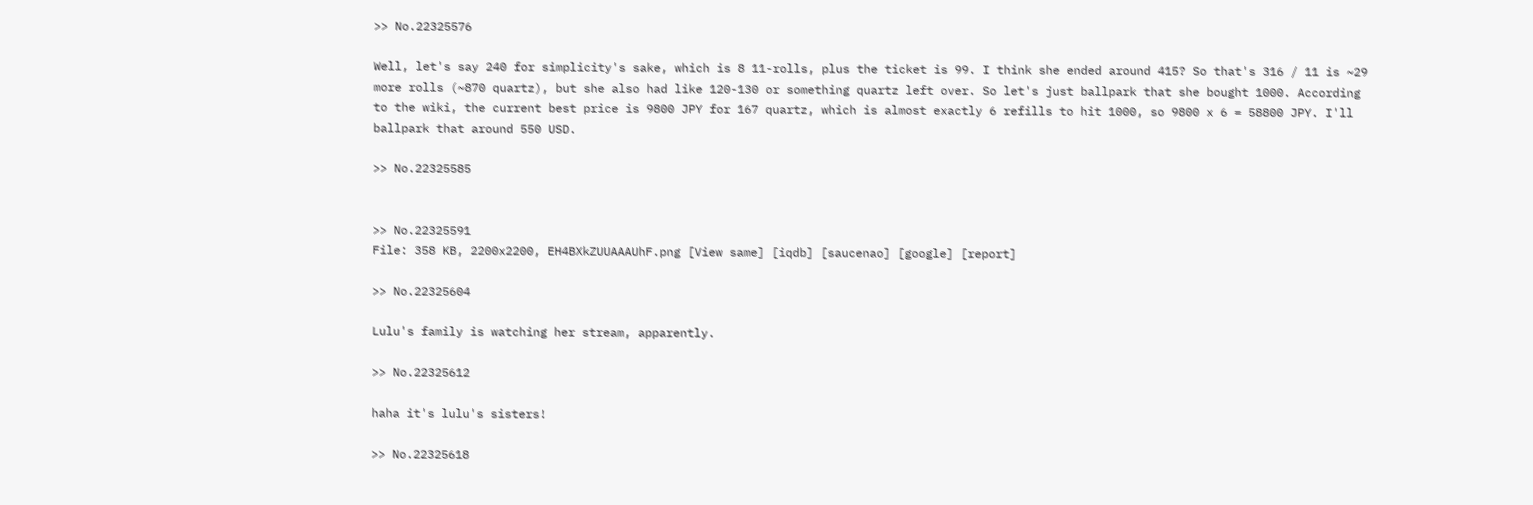>> No.22325576

Well, let's say 240 for simplicity's sake, which is 8 11-rolls, plus the ticket is 99. I think she ended around 415? So that's 316 / 11 is ~29 more rolls (~870 quartz), but she also had like 120-130 or something quartz left over. So let's just ballpark that she bought 1000. According to the wiki, the current best price is 9800 JPY for 167 quartz, which is almost exactly 6 refills to hit 1000, so 9800 x 6 = 58800 JPY. I'll ballpark that around 550 USD.

>> No.22325585


>> No.22325591
File: 358 KB, 2200x2200, EH4BXkZUUAAAUhF.png [View same] [iqdb] [saucenao] [google] [report]

>> No.22325604

Lulu's family is watching her stream, apparently.

>> No.22325612

haha it's lulu's sisters!

>> No.22325618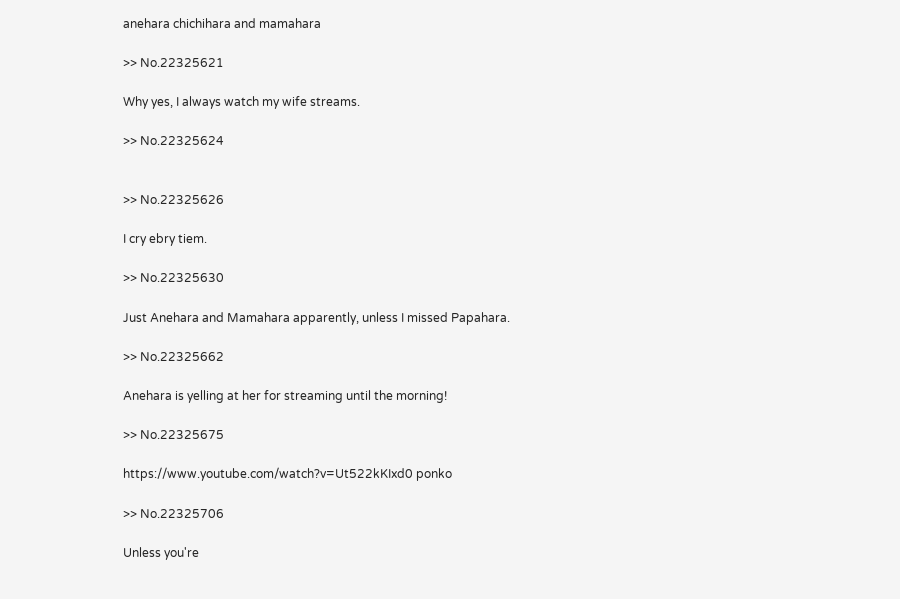anehara chichihara and mamahara

>> No.22325621

Why yes, I always watch my wife streams.

>> No.22325624


>> No.22325626

I cry ebry tiem.

>> No.22325630

Just Anehara and Mamahara apparently, unless I missed Papahara.

>> No.22325662

Anehara is yelling at her for streaming until the morning!

>> No.22325675

https://www.youtube.com/watch?v=Ut522kKIxd0 ponko

>> No.22325706

Unless you're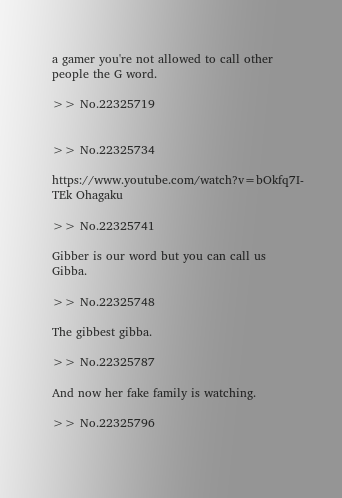a gamer you're not allowed to call other people the G word.

>> No.22325719


>> No.22325734

https://www.youtube.com/watch?v=bOkfq7I-TEk Ohagaku

>> No.22325741

Gibber is our word but you can call us Gibba.

>> No.22325748

The gibbest gibba.

>> No.22325787

And now her fake family is watching.

>> No.22325796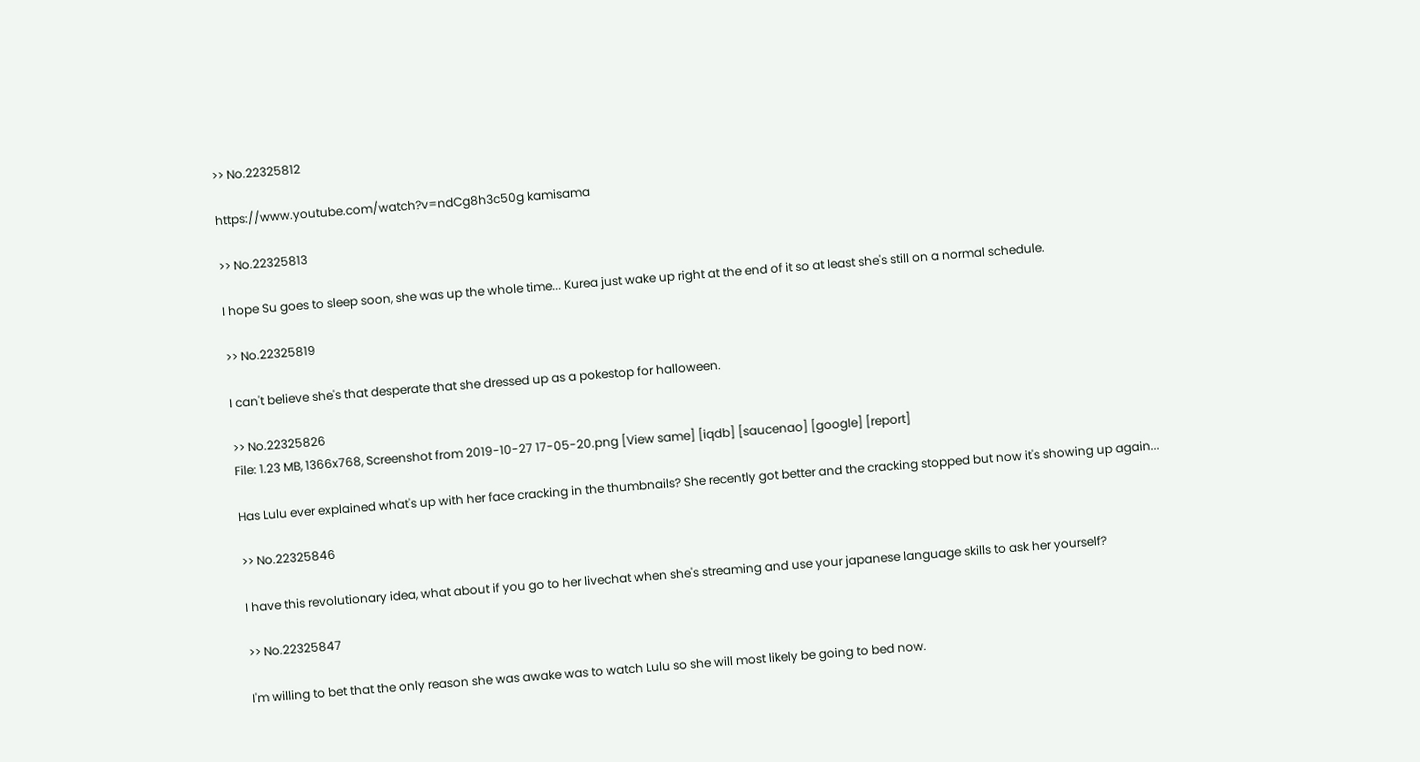>> No.22325812

https://www.youtube.com/watch?v=ndCg8h3c50g kamisama

>> No.22325813

I hope Su goes to sleep soon, she was up the whole time... Kurea just wake up right at the end of it so at least she's still on a normal schedule.

>> No.22325819

I can't believe she's that desperate that she dressed up as a pokestop for halloween.

>> No.22325826
File: 1.23 MB, 1366x768, Screenshot from 2019-10-27 17-05-20.png [View same] [iqdb] [saucenao] [google] [report]

Has Lulu ever explained what's up with her face cracking in the thumbnails? She recently got better and the cracking stopped but now it's showing up again...

>> No.22325846

I have this revolutionary idea, what about if you go to her livechat when she's streaming and use your japanese language skills to ask her yourself?

>> No.22325847

I'm willing to bet that the only reason she was awake was to watch Lulu so she will most likely be going to bed now.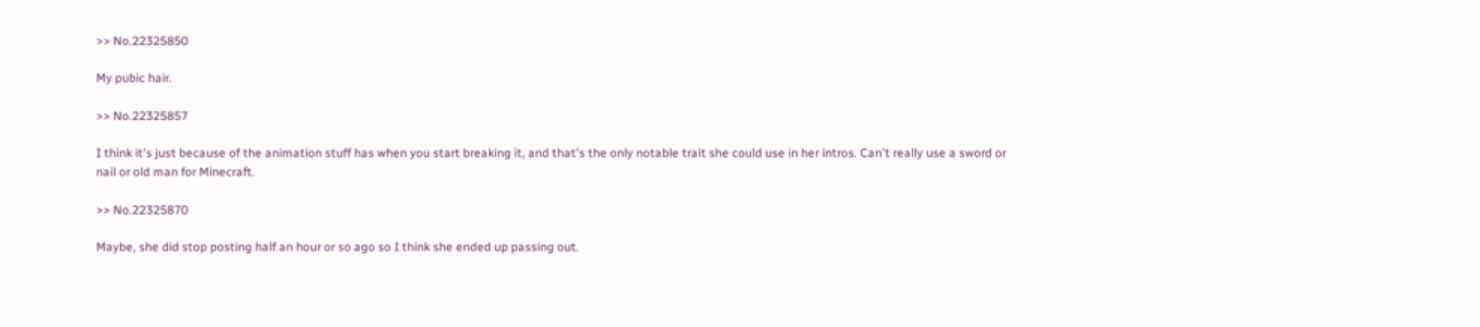>> No.22325850

My pubic hair.

>> No.22325857

I think it's just because of the animation stuff has when you start breaking it, and that's the only notable trait she could use in her intros. Can't really use a sword or nail or old man for Minecraft.

>> No.22325870

Maybe, she did stop posting half an hour or so ago so I think she ended up passing out.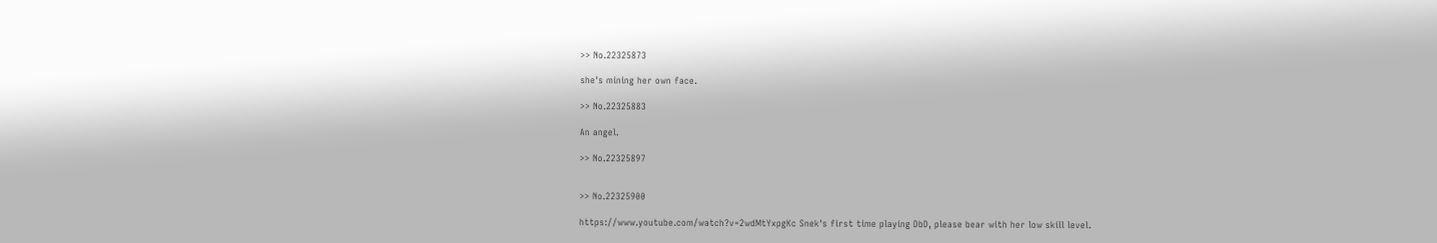>> No.22325873

she's mining her own face.

>> No.22325883

An angel.

>> No.22325897


>> No.22325900

https://www.youtube.com/watch?v=2wdMtYxpgKc Snek's first time playing DbD, please bear with her low skill level.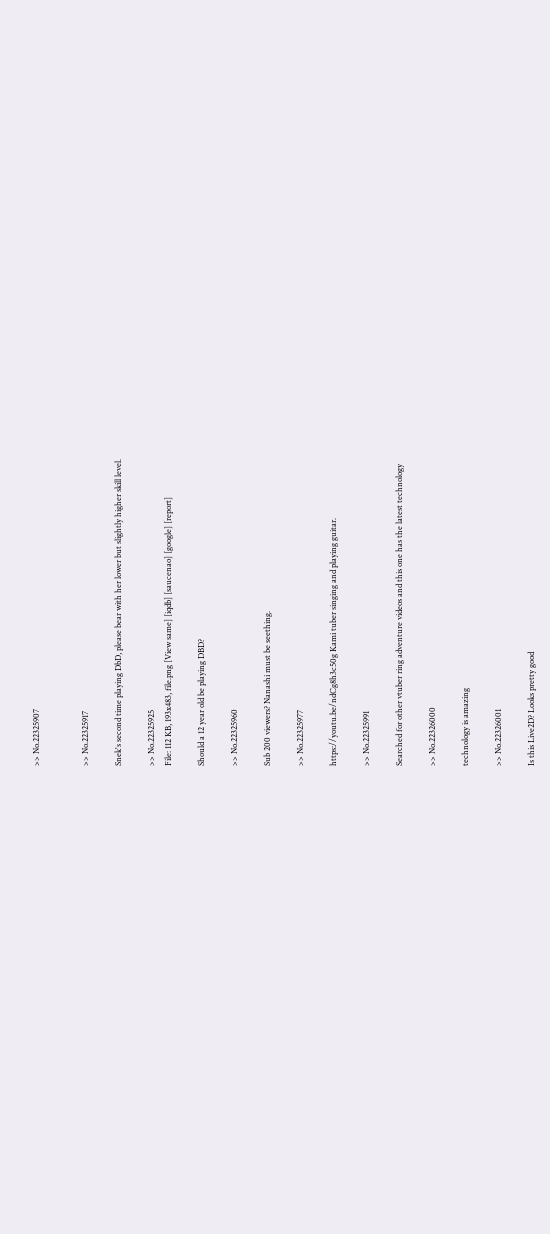>> No.22325907


>> No.22325917

Snek's second time playing DbD, please bear with her lower but slightly higher skill level.

>> No.22325925
File: 112 KB, 193x483, file.png [View same] [iqdb] [saucenao] [google] [report]

Should a 12 year old be playing DBD?

>> No.22325960

Sub 200 viewers? Nanashi must be seething.

>> No.22325977

https://youtu.be/ndCg8h3c50g Kami tuber singing and playing guitar.

>> No.22325991

Searched for other vtuber ring adventure videos and this one has the latest technology

>> No.22326000

technology is amazing

>> No.22326001

Is this Live2D? Looks pretty good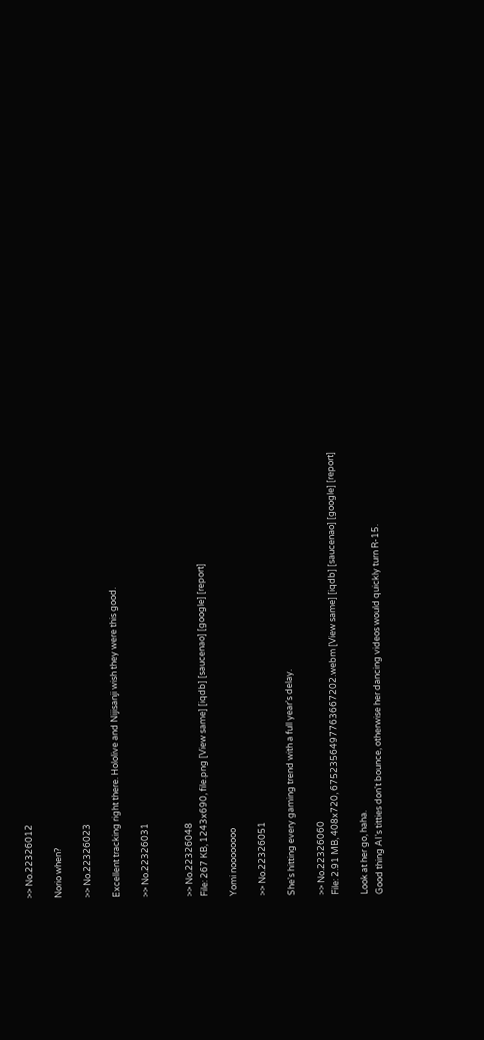>> No.22326012

Norio when?

>> No.22326023

Excellent tracking right there. Hololive and Nijisanji wish they were this good.

>> No.22326031


>> No.22326048
File: 267 KB, 1243x690, file.png [View same] [iqdb] [saucenao] [google] [report]

Yomi noooooooo

>> No.22326051

She's hitting every gaming trend with a full year's delay.

>> No.22326060
File: 2.91 MB, 408x720, 6752356497763667202.webm [View same] [iqdb] [saucenao] [google] [report]

Look at her go, haha.
Good thing AI's titties don't bounce, otherwise her dancing videos would quickly turn R-15.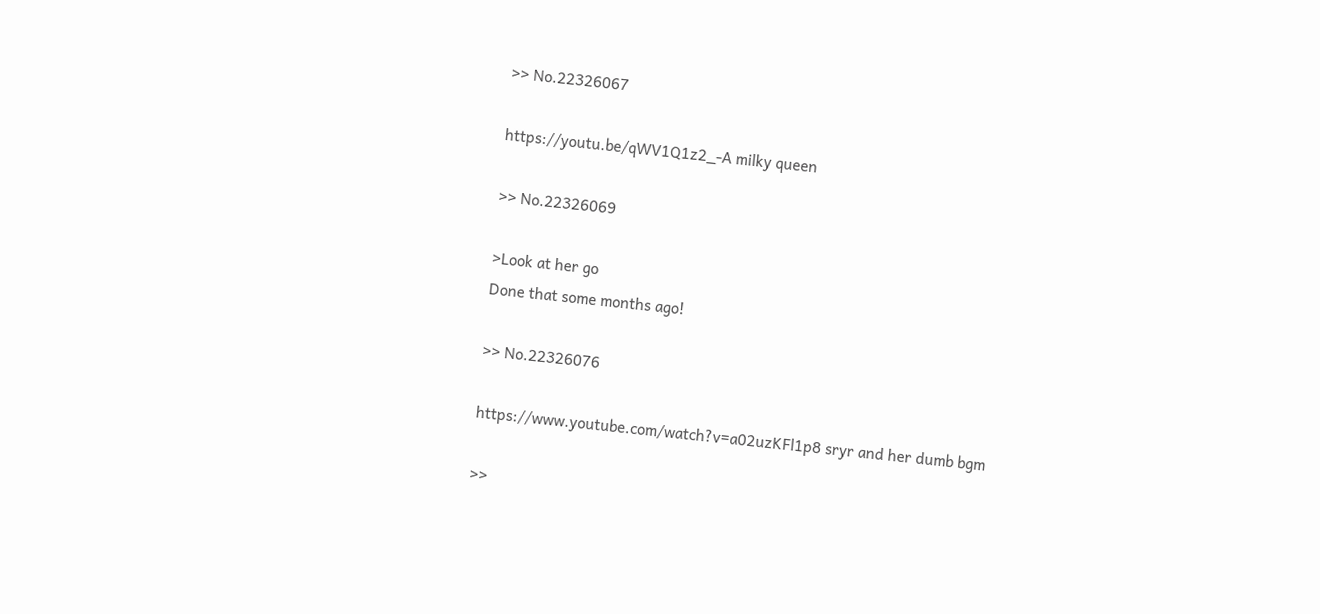>> No.22326067

https://youtu.be/qWV1Q1z2_-A milky queen

>> No.22326069

>Look at her go
Done that some months ago!

>> No.22326076

https://www.youtube.com/watch?v=a02uzKFl1p8 sryr and her dumb bgm

>>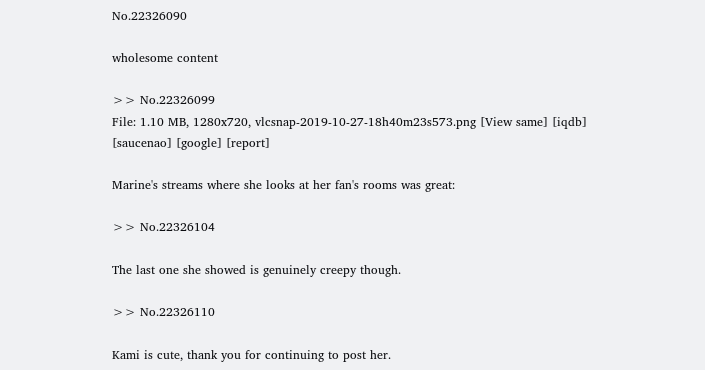No.22326090

wholesome content

>> No.22326099
File: 1.10 MB, 1280x720, vlcsnap-2019-10-27-18h40m23s573.png [View same] [iqdb] [saucenao] [google] [report]

Marine's streams where she looks at her fan's rooms was great:

>> No.22326104

The last one she showed is genuinely creepy though.

>> No.22326110

Kami is cute, thank you for continuing to post her.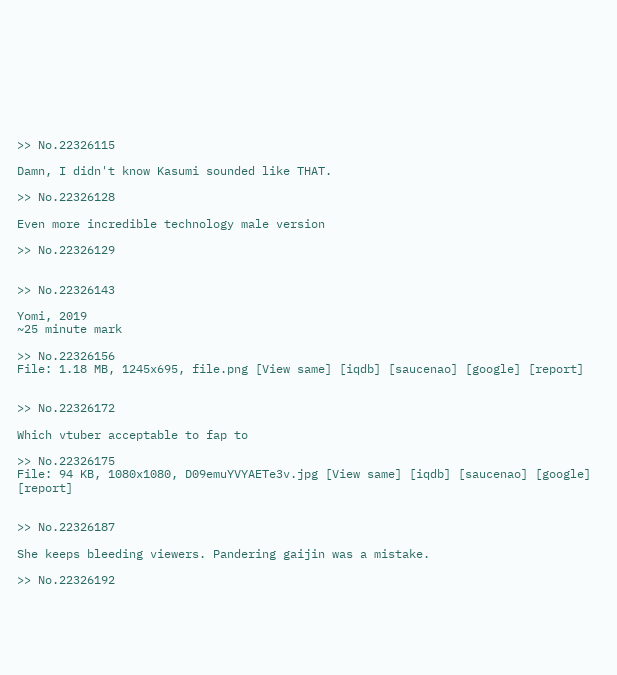>> No.22326115

Damn, I didn't know Kasumi sounded like THAT.

>> No.22326128

Even more incredible technology male version

>> No.22326129


>> No.22326143

Yomi, 2019
~25 minute mark

>> No.22326156
File: 1.18 MB, 1245x695, file.png [View same] [iqdb] [saucenao] [google] [report]


>> No.22326172

Which vtuber acceptable to fap to

>> No.22326175
File: 94 KB, 1080x1080, D09emuYVYAETe3v.jpg [View same] [iqdb] [saucenao] [google] [report]


>> No.22326187

She keeps bleeding viewers. Pandering gaijin was a mistake.

>> No.22326192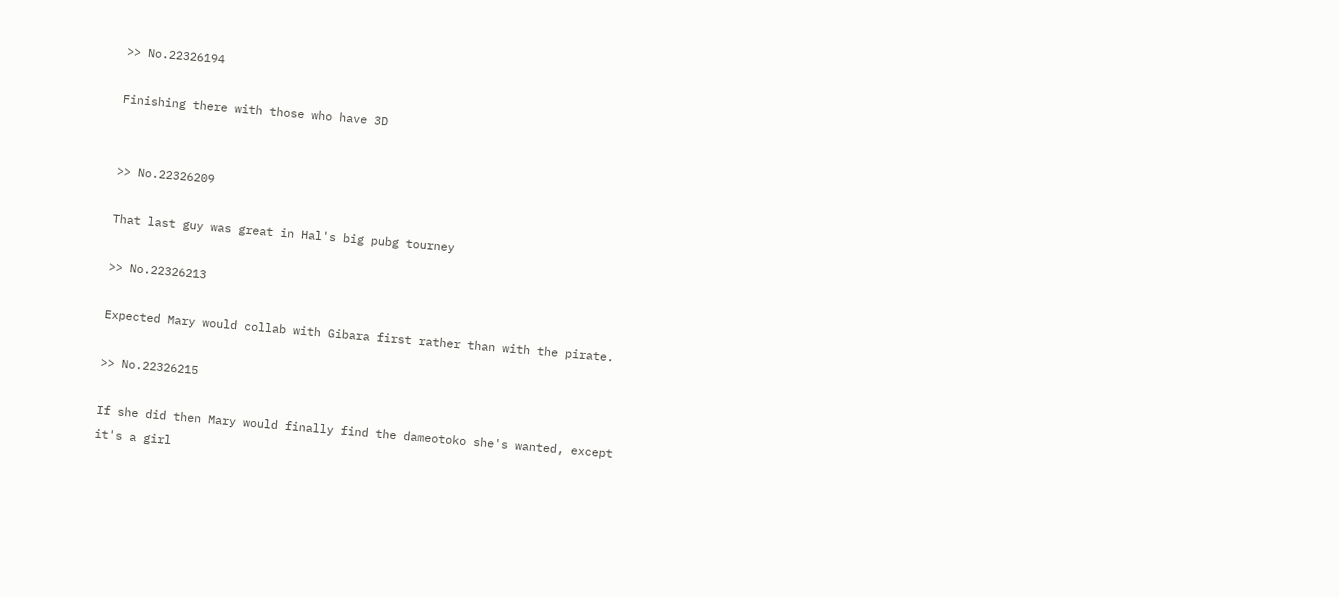>> No.22326194

Finishing there with those who have 3D


>> No.22326209

That last guy was great in Hal's big pubg tourney

>> No.22326213

Expected Mary would collab with Gibara first rather than with the pirate.

>> No.22326215

If she did then Mary would finally find the dameotoko she's wanted, except it's a girl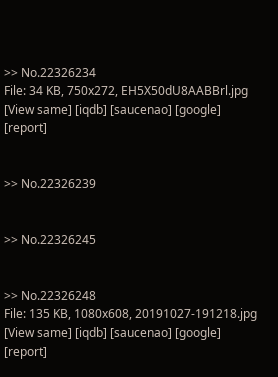>> No.22326234
File: 34 KB, 750x272, EH5X50dU8AABBrl.jpg [View same] [iqdb] [saucenao] [google] [report]


>> No.22326239


>> No.22326245


>> No.22326248
File: 135 KB, 1080x608, 20191027-191218.jpg [View same] [iqdb] [saucenao] [google] [report]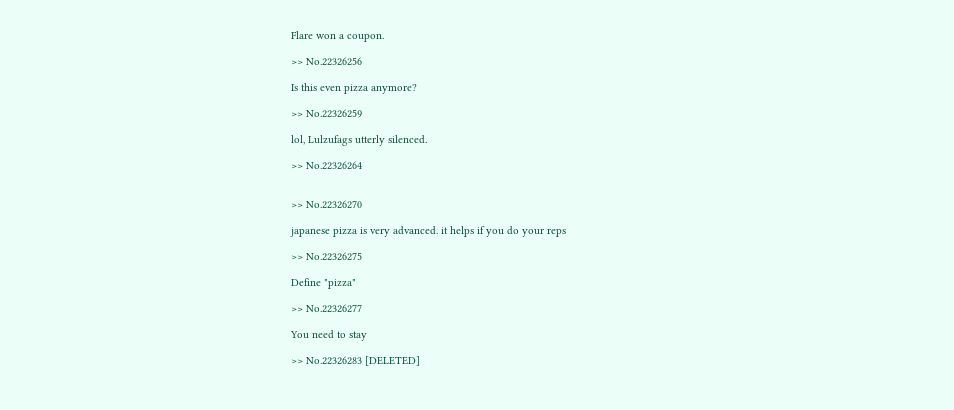Flare won a coupon.

>> No.22326256

Is this even pizza anymore?

>> No.22326259

lol, Lulzufags utterly silenced.

>> No.22326264


>> No.22326270

japanese pizza is very advanced. it helps if you do your reps

>> No.22326275

Define "pizza"

>> No.22326277

You need to stay

>> No.22326283 [DELETED]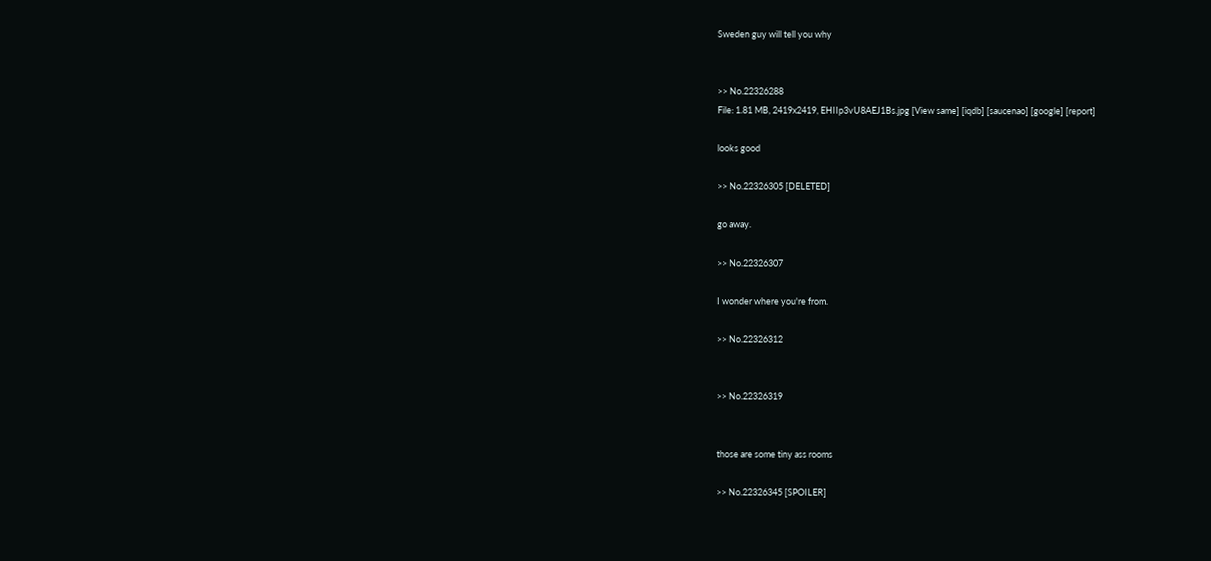Sweden guy will tell you why


>> No.22326288
File: 1.81 MB, 2419x2419, EHIIp3vU8AEJ1Bs.jpg [View same] [iqdb] [saucenao] [google] [report]

looks good

>> No.22326305 [DELETED]

go away.

>> No.22326307

I wonder where you're from.

>> No.22326312


>> No.22326319


those are some tiny ass rooms

>> No.22326345 [SPOILER]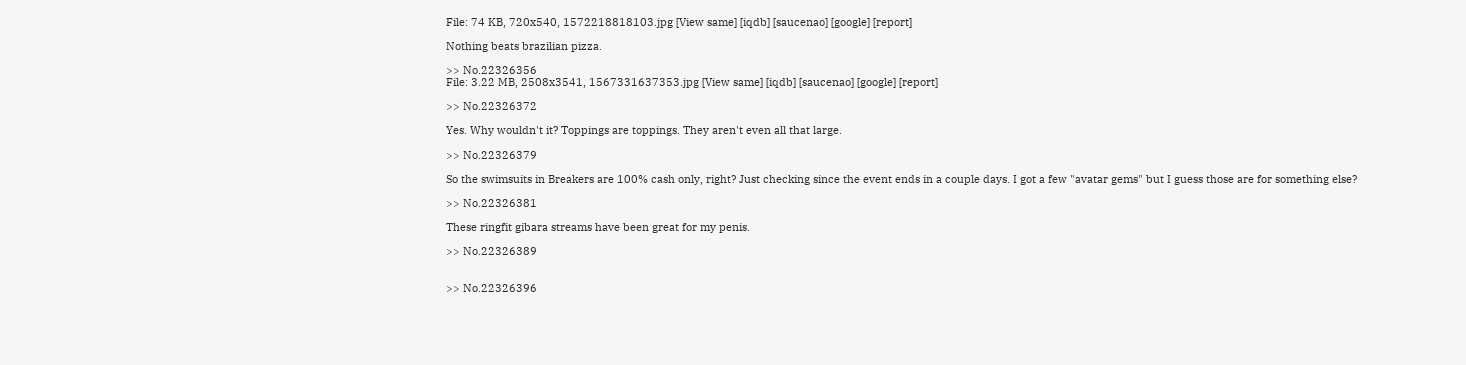File: 74 KB, 720x540, 1572218818103.jpg [View same] [iqdb] [saucenao] [google] [report]

Nothing beats brazilian pizza.

>> No.22326356
File: 3.22 MB, 2508x3541, 1567331637353.jpg [View same] [iqdb] [saucenao] [google] [report]

>> No.22326372

Yes. Why wouldn't it? Toppings are toppings. They aren't even all that large.

>> No.22326379

So the swimsuits in Breakers are 100% cash only, right? Just checking since the event ends in a couple days. I got a few "avatar gems" but I guess those are for something else?

>> No.22326381

These ringfit gibara streams have been great for my penis.

>> No.22326389


>> No.22326396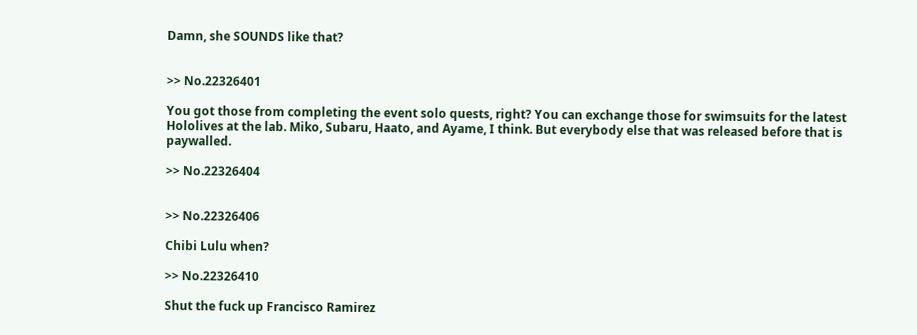Damn, she SOUNDS like that?


>> No.22326401

You got those from completing the event solo quests, right? You can exchange those for swimsuits for the latest Hololives at the lab. Miko, Subaru, Haato, and Ayame, I think. But everybody else that was released before that is paywalled.

>> No.22326404


>> No.22326406

Chibi Lulu when?

>> No.22326410

Shut the fuck up Francisco Ramirez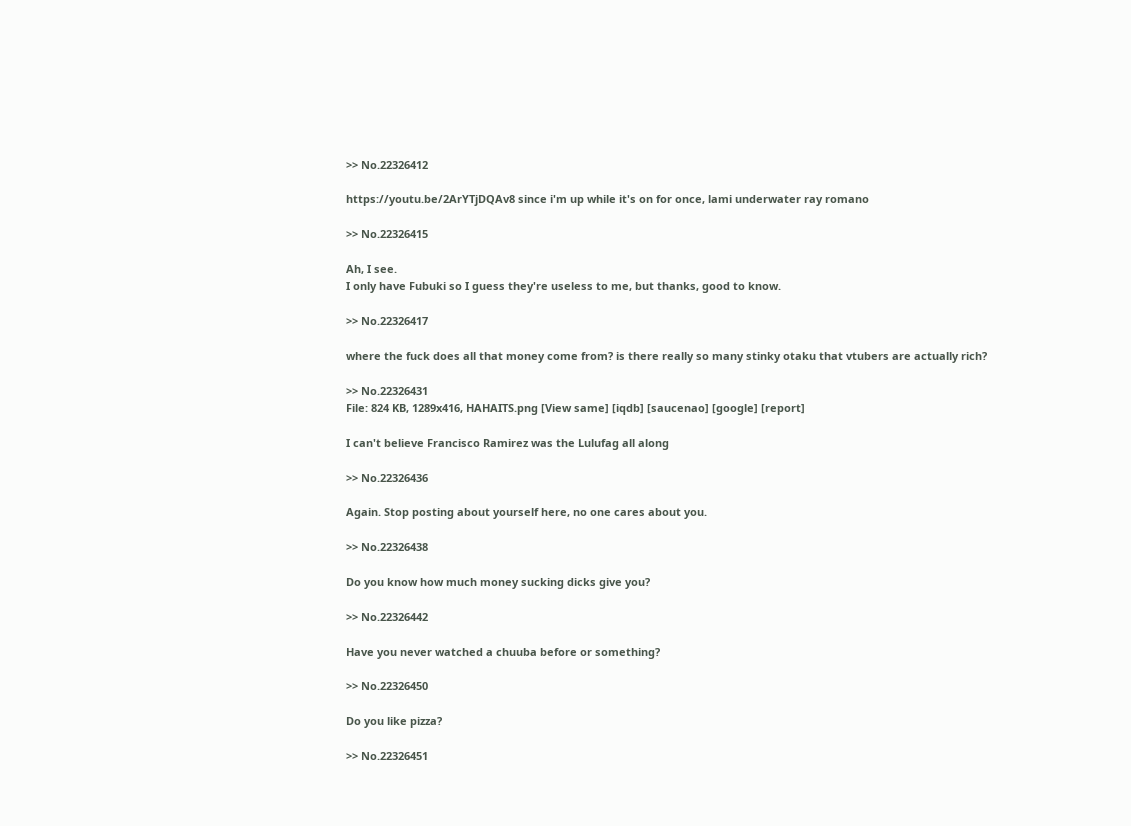>> No.22326412

https://youtu.be/2ArYTjDQAv8 since i'm up while it's on for once, lami underwater ray romano

>> No.22326415

Ah, I see.
I only have Fubuki so I guess they're useless to me, but thanks, good to know.

>> No.22326417

where the fuck does all that money come from? is there really so many stinky otaku that vtubers are actually rich?

>> No.22326431
File: 824 KB, 1289x416, HAHAITS.png [View same] [iqdb] [saucenao] [google] [report]

I can't believe Francisco Ramirez was the Lulufag all along

>> No.22326436

Again. Stop posting about yourself here, no one cares about you.

>> No.22326438

Do you know how much money sucking dicks give you?

>> No.22326442

Have you never watched a chuuba before or something?

>> No.22326450

Do you like pizza?

>> No.22326451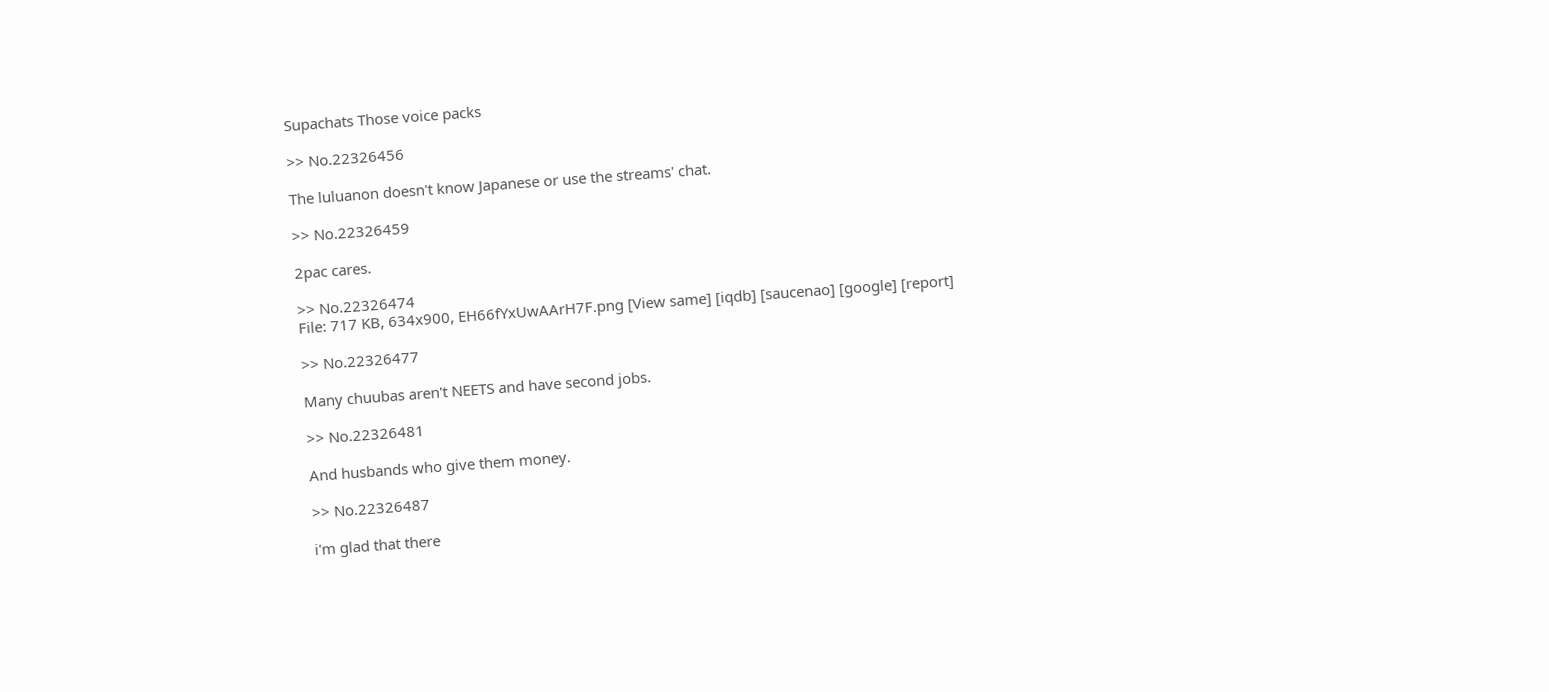Supachats Those voice packs

>> No.22326456

The luluanon doesn't know Japanese or use the streams' chat.

>> No.22326459

2pac cares.

>> No.22326474
File: 717 KB, 634x900, EH66fYxUwAArH7F.png [View same] [iqdb] [saucenao] [google] [report]

>> No.22326477

Many chuubas aren't NEETS and have second jobs.

>> No.22326481

And husbands who give them money.

>> No.22326487

i'm glad that there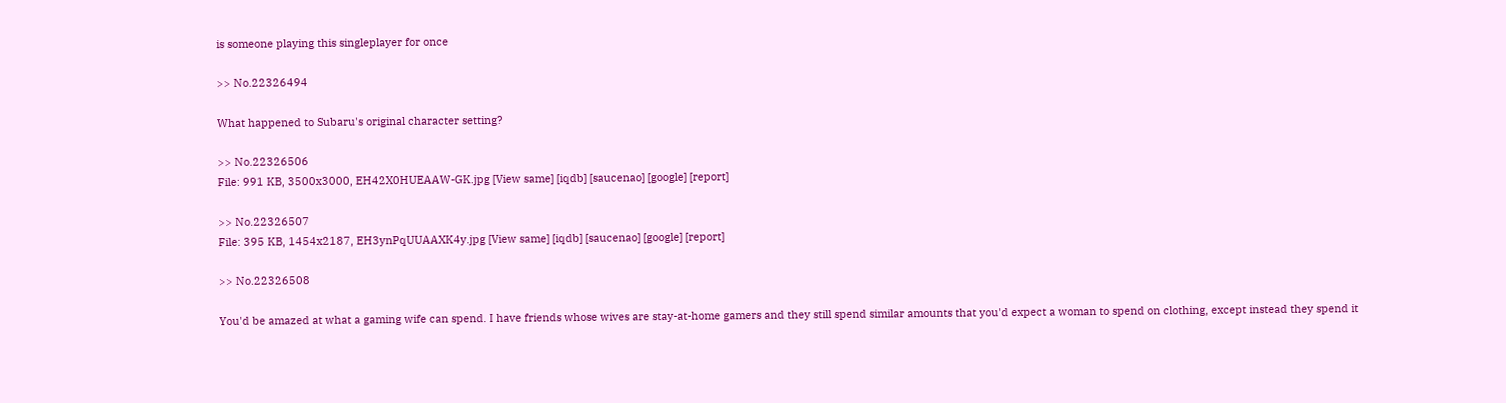is someone playing this singleplayer for once

>> No.22326494

What happened to Subaru's original character setting?

>> No.22326506
File: 991 KB, 3500x3000, EH42X0HUEAAW-GK.jpg [View same] [iqdb] [saucenao] [google] [report]

>> No.22326507
File: 395 KB, 1454x2187, EH3ynPqUUAAXK4y.jpg [View same] [iqdb] [saucenao] [google] [report]

>> No.22326508

You'd be amazed at what a gaming wife can spend. I have friends whose wives are stay-at-home gamers and they still spend similar amounts that you'd expect a woman to spend on clothing, except instead they spend it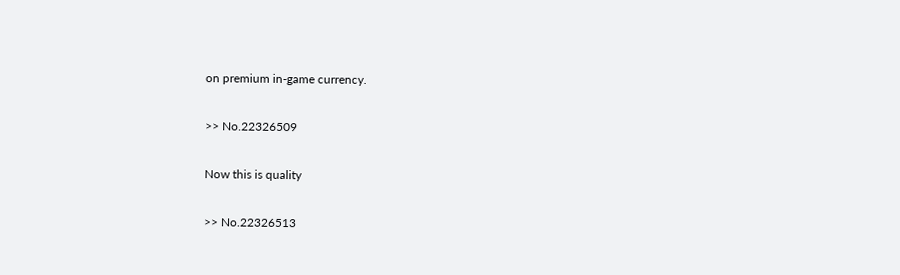on premium in-game currency.

>> No.22326509

Now this is quality

>> No.22326513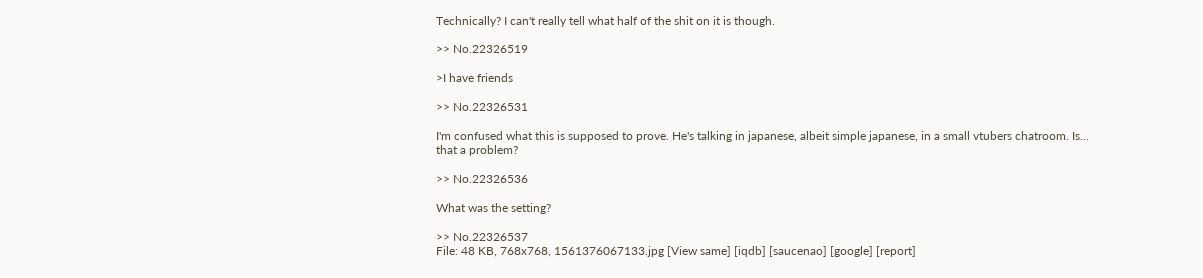Technically? I can't really tell what half of the shit on it is though.

>> No.22326519

>I have friends

>> No.22326531

I'm confused what this is supposed to prove. He's talking in japanese, albeit simple japanese, in a small vtubers chatroom. Is... that a problem?

>> No.22326536

What was the setting?

>> No.22326537
File: 48 KB, 768x768, 1561376067133.jpg [View same] [iqdb] [saucenao] [google] [report]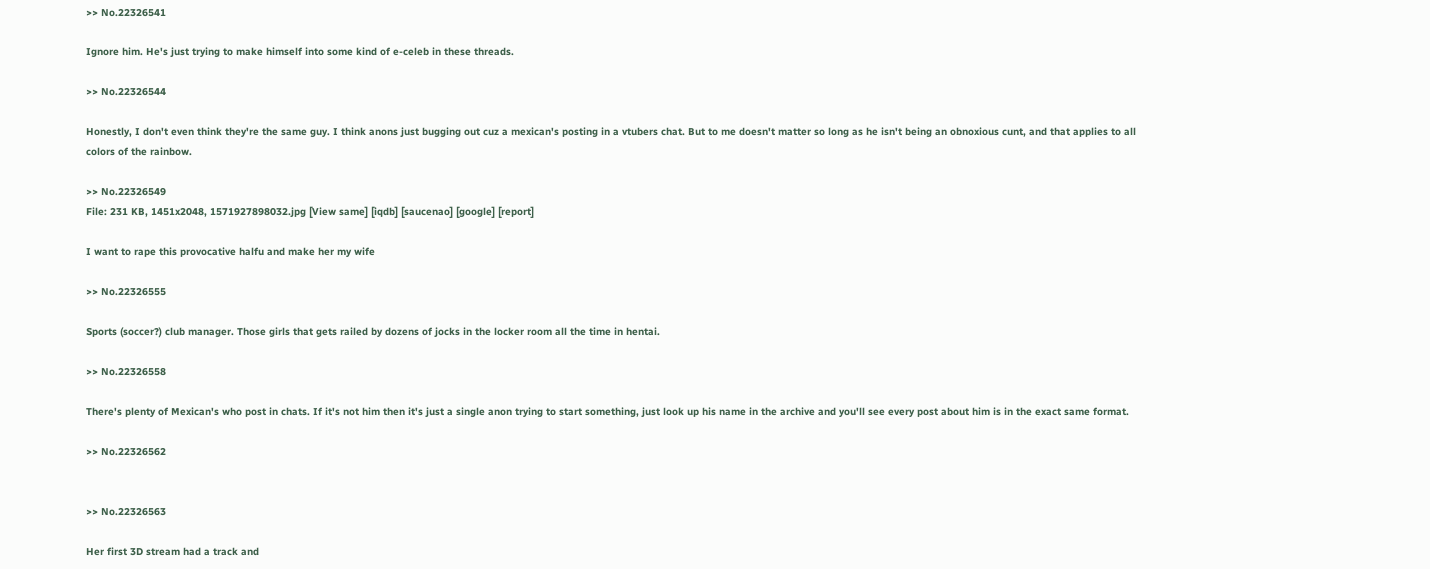>> No.22326541

Ignore him. He's just trying to make himself into some kind of e-celeb in these threads.

>> No.22326544

Honestly, I don't even think they're the same guy. I think anons just bugging out cuz a mexican's posting in a vtubers chat. But to me doesn't matter so long as he isn't being an obnoxious cunt, and that applies to all colors of the rainbow.

>> No.22326549
File: 231 KB, 1451x2048, 1571927898032.jpg [View same] [iqdb] [saucenao] [google] [report]

I want to rape this provocative halfu and make her my wife

>> No.22326555

Sports (soccer?) club manager. Those girls that gets railed by dozens of jocks in the locker room all the time in hentai.

>> No.22326558

There's plenty of Mexican's who post in chats. If it's not him then it's just a single anon trying to start something, just look up his name in the archive and you'll see every post about him is in the exact same format.

>> No.22326562


>> No.22326563

Her first 3D stream had a track and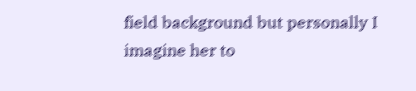field background but personally I imagine her to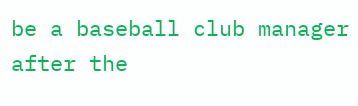be a baseball club manager after the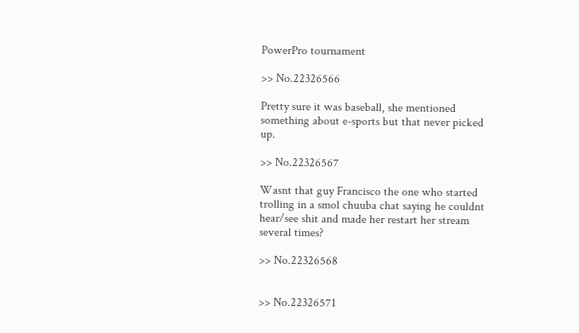PowerPro tournament

>> No.22326566

Pretty sure it was baseball, she mentioned something about e-sports but that never picked up.

>> No.22326567

Wasnt that guy Francisco the one who started trolling in a smol chuuba chat saying he couldnt hear/see shit and made her restart her stream several times?

>> No.22326568


>> No.22326571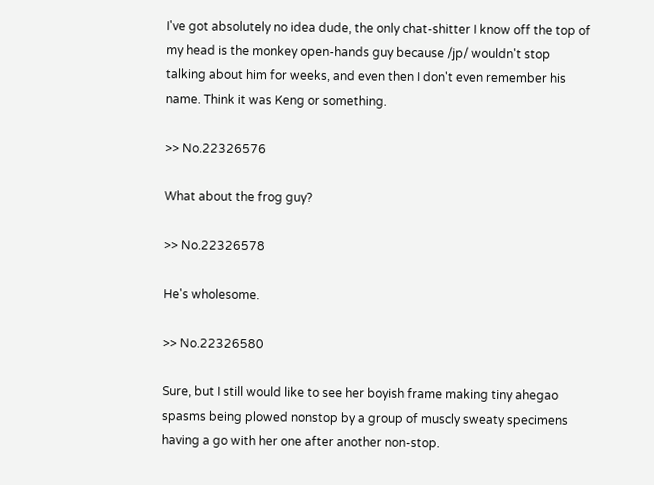I've got absolutely no idea dude, the only chat-shitter I know off the top of my head is the monkey open-hands guy because /jp/ wouldn't stop talking about him for weeks, and even then I don't even remember his name. Think it was Keng or something.

>> No.22326576

What about the frog guy?

>> No.22326578

He's wholesome.

>> No.22326580

Sure, but I still would like to see her boyish frame making tiny ahegao spasms being plowed nonstop by a group of muscly sweaty specimens having a go with her one after another non-stop.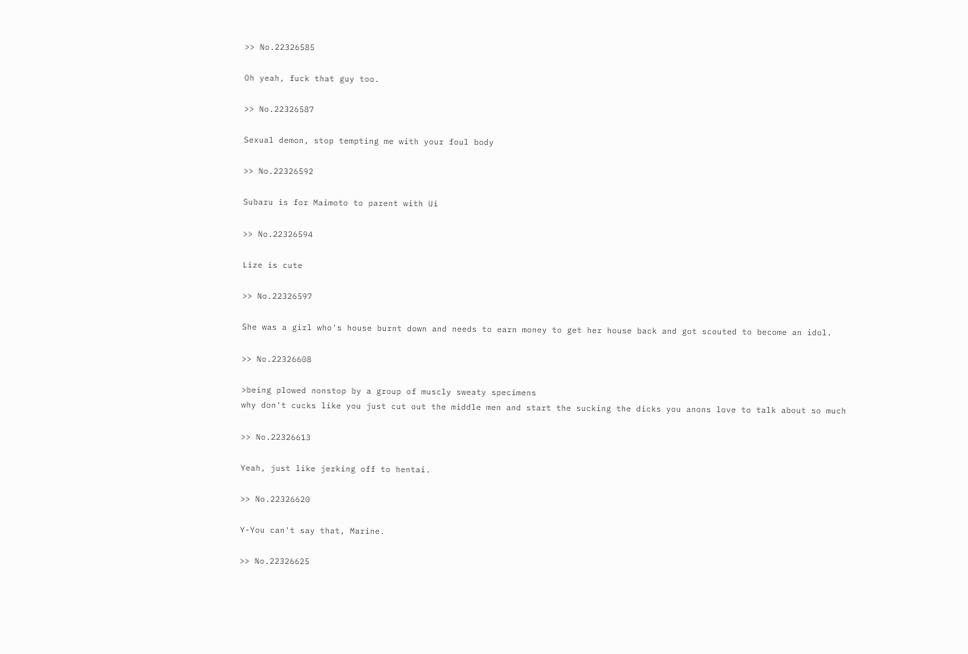>> No.22326585

Oh yeah, fuck that guy too.

>> No.22326587

Sexual demon, stop tempting me with your foul body

>> No.22326592

Subaru is for Maimoto to parent with Ui

>> No.22326594

Lize is cute

>> No.22326597

She was a girl who's house burnt down and needs to earn money to get her house back and got scouted to become an idol.

>> No.22326608

>being plowed nonstop by a group of muscly sweaty specimens
why don't cucks like you just cut out the middle men and start the sucking the dicks you anons love to talk about so much

>> No.22326613

Yeah, just like jerking off to hentai.

>> No.22326620

Y-You can't say that, Marine.

>> No.22326625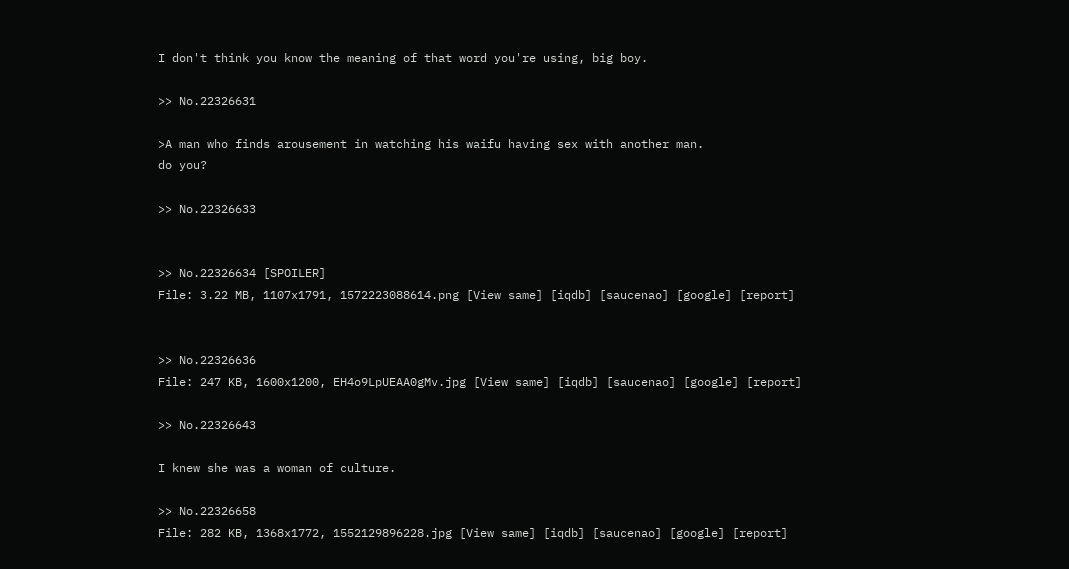I don't think you know the meaning of that word you're using, big boy.

>> No.22326631

>A man who finds arousement in watching his waifu having sex with another man.
do you?

>> No.22326633


>> No.22326634 [SPOILER]
File: 3.22 MB, 1107x1791, 1572223088614.png [View same] [iqdb] [saucenao] [google] [report]


>> No.22326636
File: 247 KB, 1600x1200, EH4o9LpUEAA0gMv.jpg [View same] [iqdb] [saucenao] [google] [report]

>> No.22326643

I knew she was a woman of culture.

>> No.22326658
File: 282 KB, 1368x1772, 1552129896228.jpg [View same] [iqdb] [saucenao] [google] [report]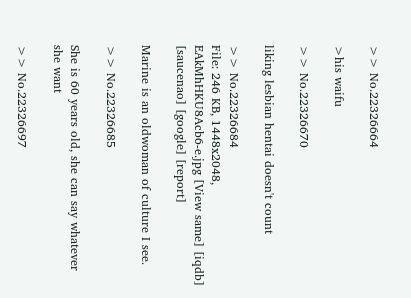>> No.22326664

>his waifu

>> No.22326670

liking lesbian hentai doesn't count

>> No.22326684
File: 246 KB, 1448x2048, EAkMhHKU8Acb6-e.jpg [View same] [iqdb] [saucenao] [google] [report]

Marine is an oldwoman of culture I see.

>> No.22326685

She is 60 years old, she can say whatever she want

>> No.22326697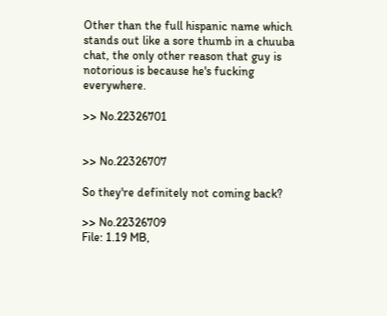Other than the full hispanic name which stands out like a sore thumb in a chuuba chat, the only other reason that guy is notorious is because he's fucking everywhere.

>> No.22326701


>> No.22326707

So they're definitely not coming back?

>> No.22326709
File: 1.19 MB,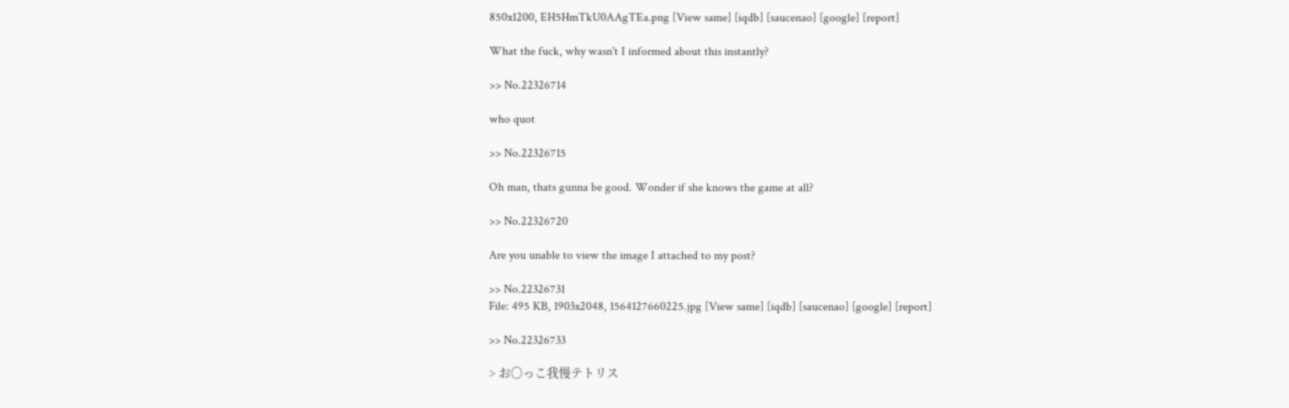850x1200, EH5HmTkU0AAgTEa.png [View same] [iqdb] [saucenao] [google] [report]

What the fuck, why wasn't I informed about this instantly?

>> No.22326714

who quot

>> No.22326715

Oh man, thats gunna be good. Wonder if she knows the game at all?

>> No.22326720

Are you unable to view the image I attached to my post?

>> No.22326731
File: 495 KB, 1903x2048, 1564127660225.jpg [View same] [iqdb] [saucenao] [google] [report]

>> No.22326733

> お〇っこ我慢テトリス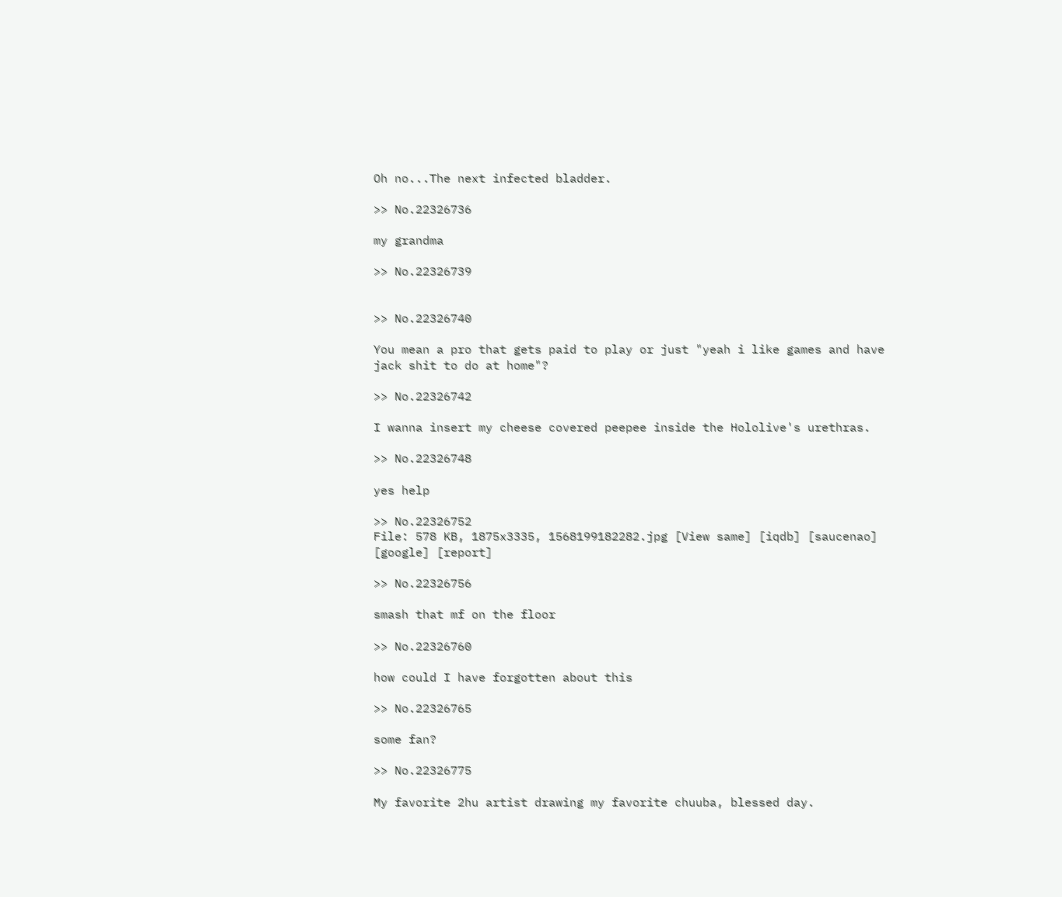Oh no...The next infected bladder.

>> No.22326736

my grandma

>> No.22326739


>> No.22326740

You mean a pro that gets paid to play or just "yeah i like games and have jack shit to do at home"?

>> No.22326742

I wanna insert my cheese covered peepee inside the Hololive's urethras.

>> No.22326748

yes help

>> No.22326752
File: 578 KB, 1875x3335, 1568199182282.jpg [View same] [iqdb] [saucenao] [google] [report]

>> No.22326756

smash that mf on the floor

>> No.22326760

how could I have forgotten about this

>> No.22326765

some fan?

>> No.22326775

My favorite 2hu artist drawing my favorite chuuba, blessed day.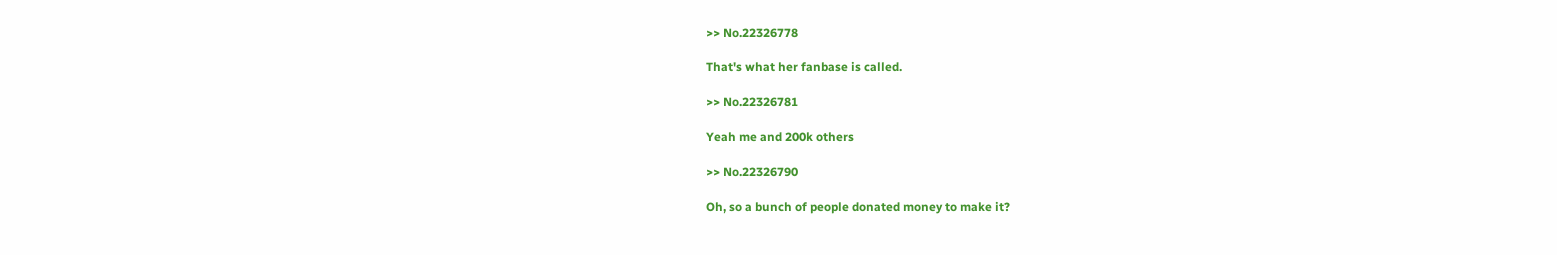>> No.22326778

That's what her fanbase is called.

>> No.22326781

Yeah me and 200k others

>> No.22326790

Oh, so a bunch of people donated money to make it?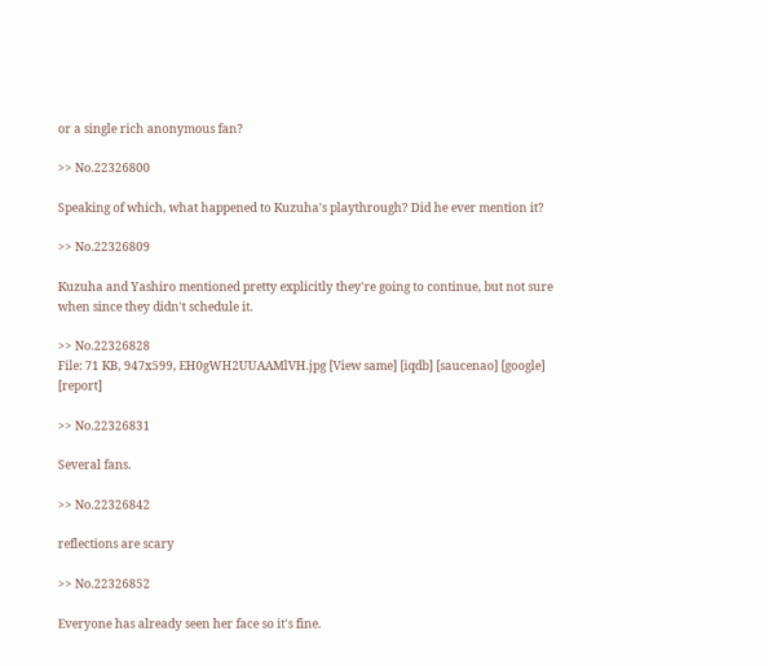or a single rich anonymous fan?

>> No.22326800

Speaking of which, what happened to Kuzuha's playthrough? Did he ever mention it?

>> No.22326809

Kuzuha and Yashiro mentioned pretty explicitly they're going to continue, but not sure when since they didn't schedule it.

>> No.22326828
File: 71 KB, 947x599, EH0gWH2UUAAMlVH.jpg [View same] [iqdb] [saucenao] [google] [report]

>> No.22326831

Several fans.

>> No.22326842

reflections are scary

>> No.22326852

Everyone has already seen her face so it's fine.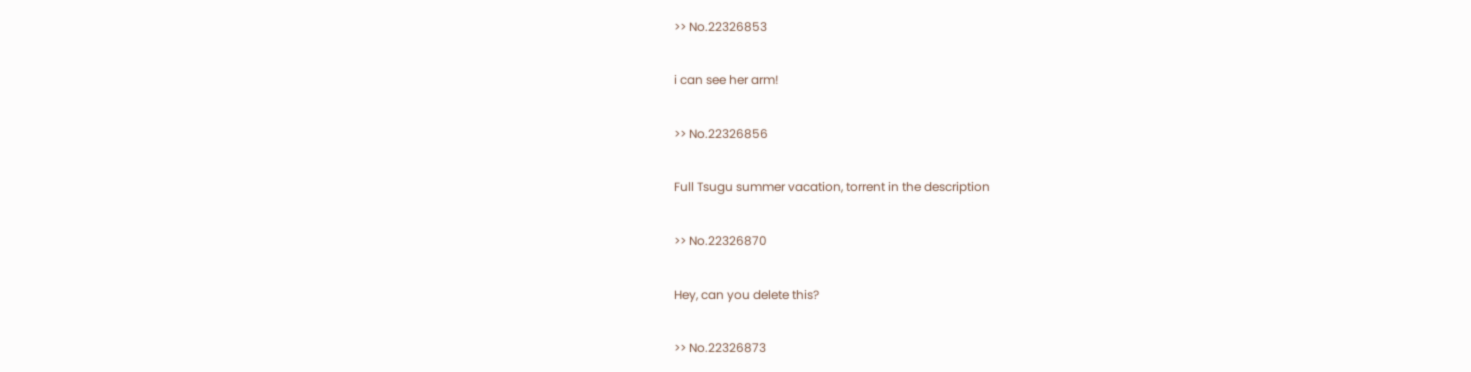>> No.22326853

i can see her arm!

>> No.22326856

Full Tsugu summer vacation, torrent in the description

>> No.22326870

Hey, can you delete this?

>> No.22326873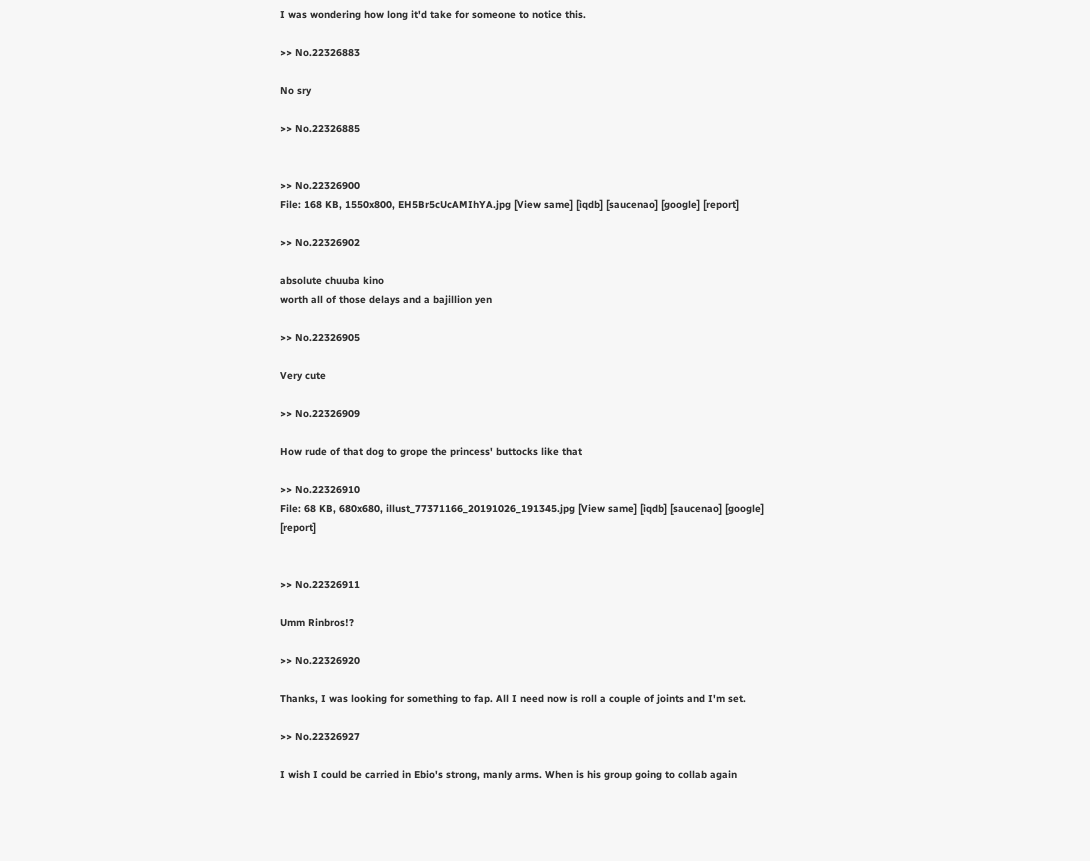I was wondering how long it'd take for someone to notice this.

>> No.22326883

No sry

>> No.22326885


>> No.22326900
File: 168 KB, 1550x800, EH5Br5cUcAMIhYA.jpg [View same] [iqdb] [saucenao] [google] [report]

>> No.22326902

absolute chuuba kino
worth all of those delays and a bajillion yen

>> No.22326905

Very cute

>> No.22326909

How rude of that dog to grope the princess' buttocks like that

>> No.22326910
File: 68 KB, 680x680, illust_77371166_20191026_191345.jpg [View same] [iqdb] [saucenao] [google] [report]


>> No.22326911

Umm Rinbros!?

>> No.22326920

Thanks, I was looking for something to fap. All I need now is roll a couple of joints and I'm set.

>> No.22326927

I wish I could be carried in Ebio's strong, manly arms. When is his group going to collab again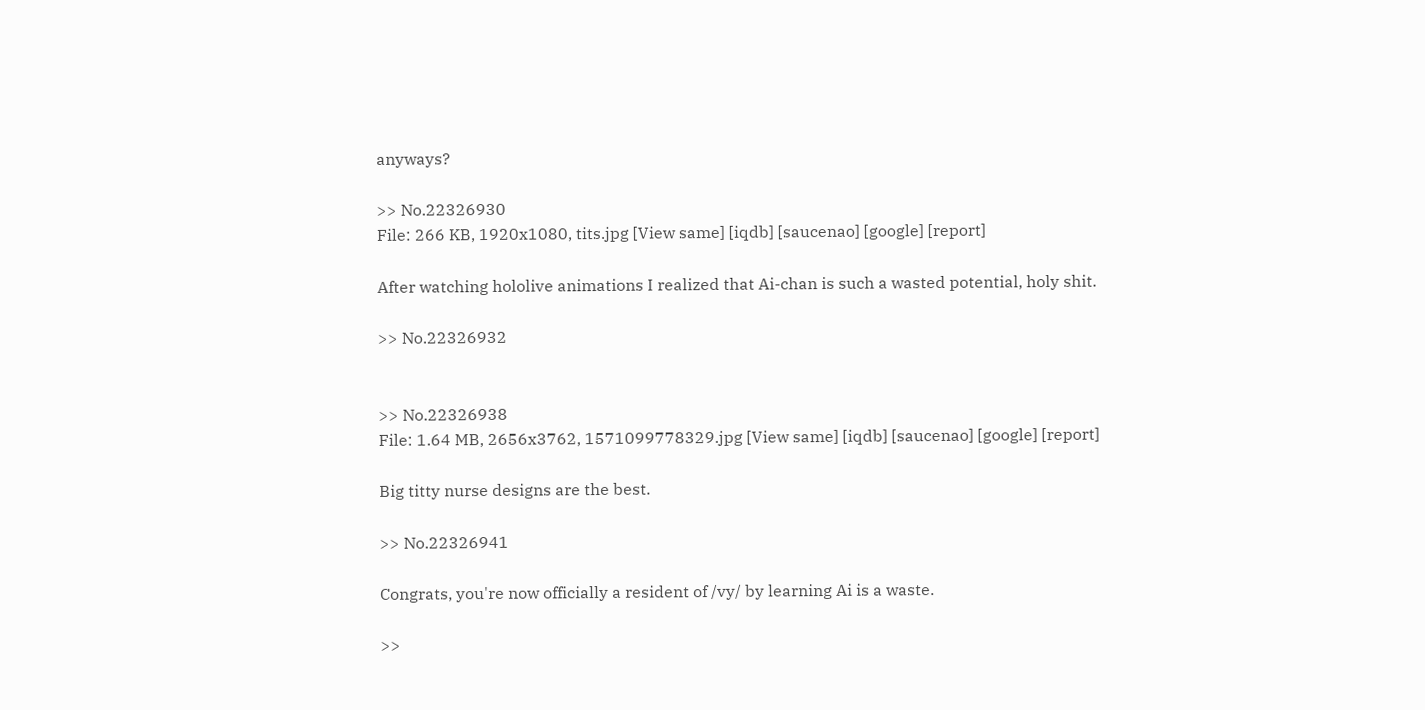anyways?

>> No.22326930
File: 266 KB, 1920x1080, tits.jpg [View same] [iqdb] [saucenao] [google] [report]

After watching hololive animations I realized that Ai-chan is such a wasted potential, holy shit.

>> No.22326932


>> No.22326938
File: 1.64 MB, 2656x3762, 1571099778329.jpg [View same] [iqdb] [saucenao] [google] [report]

Big titty nurse designs are the best.

>> No.22326941

Congrats, you're now officially a resident of /vy/ by learning Ai is a waste.

>>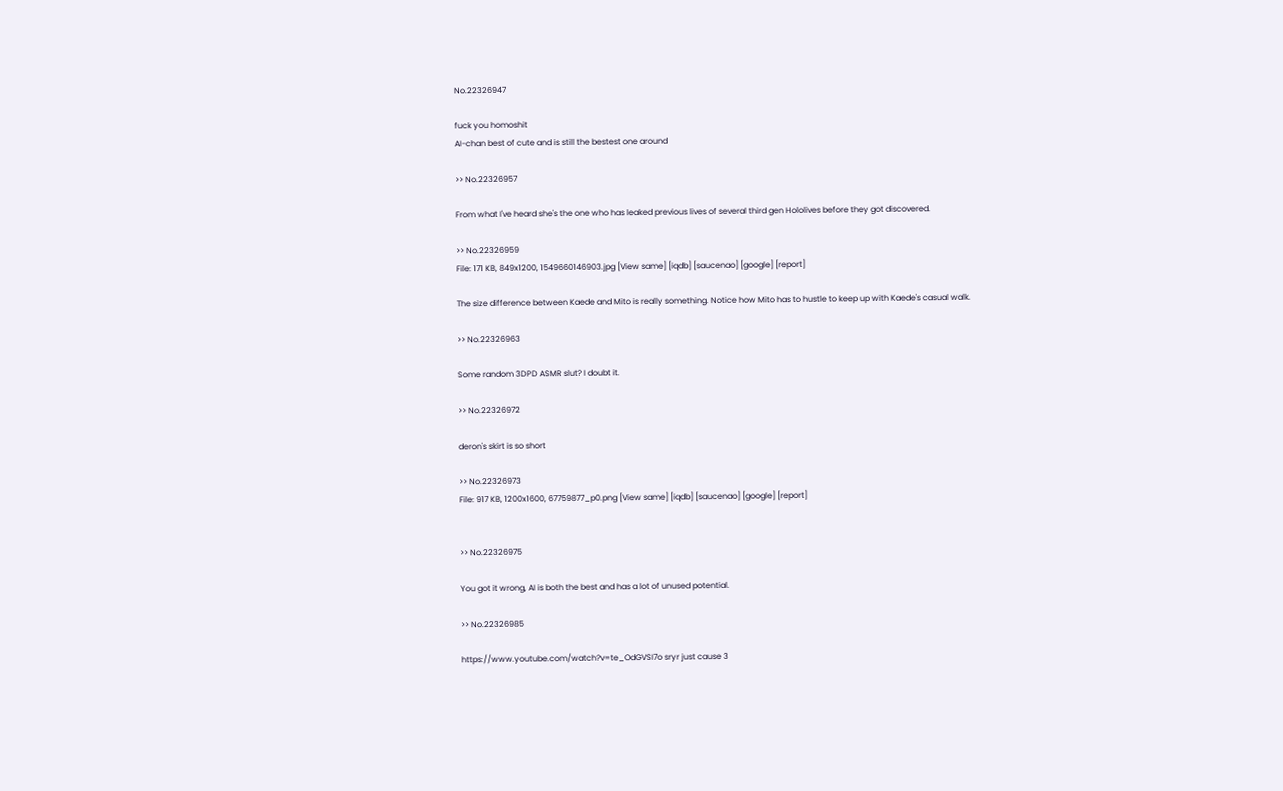No.22326947

fuck you homoshit
AI-chan best of cute and is still the bestest one around

>> No.22326957

From what I've heard she's the one who has leaked previous lives of several third gen Hololives before they got discovered.

>> No.22326959
File: 171 KB, 849x1200, 1549660146903.jpg [View same] [iqdb] [saucenao] [google] [report]

The size difference between Kaede and Mito is really something. Notice how Mito has to hustle to keep up with Kaede's casual walk.

>> No.22326963

Some random 3DPD ASMR slut? I doubt it.

>> No.22326972

deron's skirt is so short

>> No.22326973
File: 917 KB, 1200x1600, 67759877_p0.png [View same] [iqdb] [saucenao] [google] [report]


>> No.22326975

You got it wrong, AI is both the best and has a lot of unused potential.

>> No.22326985

https://www.youtube.com/watch?v=te_OdGVSI7o sryr just cause 3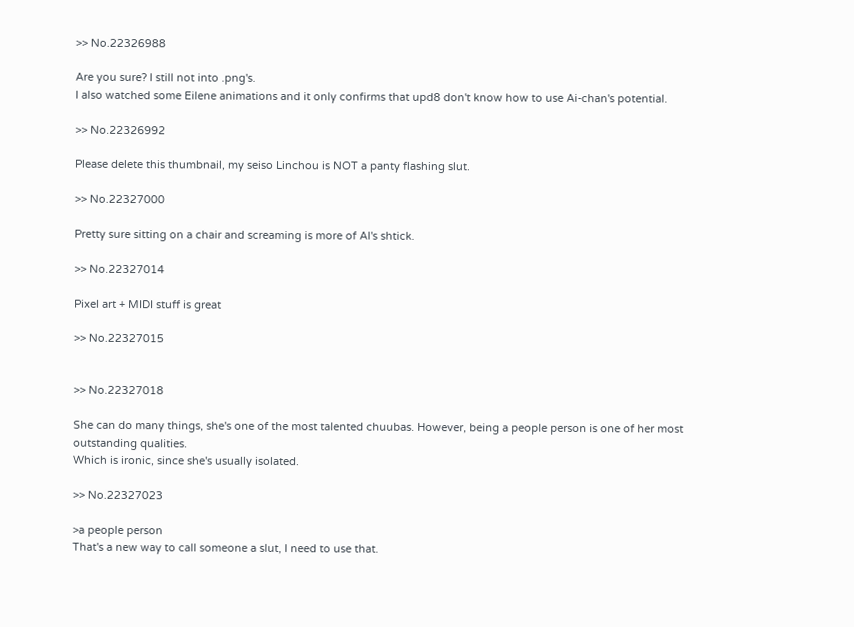>> No.22326988

Are you sure? I still not into .png's.
I also watched some Eilene animations and it only confirms that upd8 don't know how to use Ai-chan's potential.

>> No.22326992

Please delete this thumbnail, my seiso Linchou is NOT a panty flashing slut.

>> No.22327000

Pretty sure sitting on a chair and screaming is more of AI's shtick.

>> No.22327014

Pixel art + MIDI stuff is great

>> No.22327015


>> No.22327018

She can do many things, she's one of the most talented chuubas. However, being a people person is one of her most outstanding qualities.
Which is ironic, since she's usually isolated.

>> No.22327023

>a people person
That's a new way to call someone a slut, I need to use that.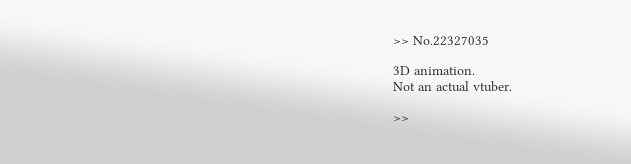>> No.22327035

3D animation.
Not an actual vtuber.

>>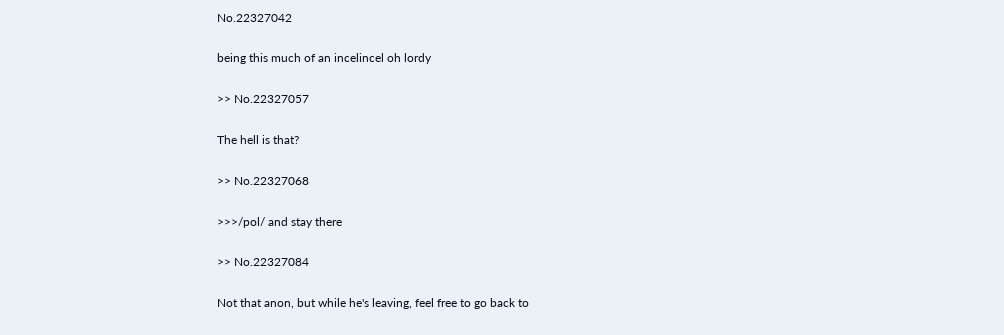No.22327042

being this much of an incelincel oh lordy

>> No.22327057

The hell is that?

>> No.22327068

>>>/pol/ and stay there

>> No.22327084

Not that anon, but while he's leaving, feel free to go back to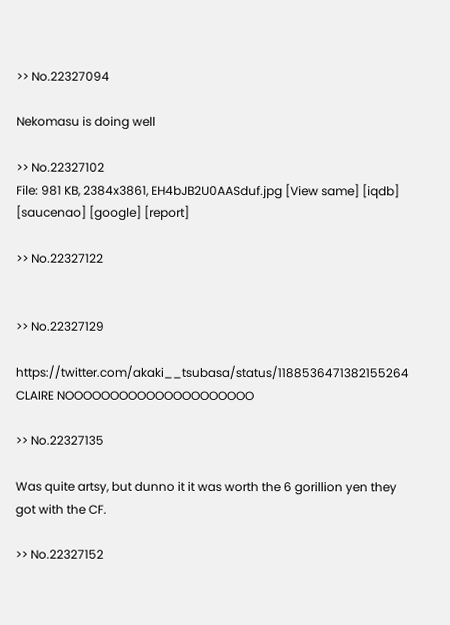>> No.22327094

Nekomasu is doing well

>> No.22327102
File: 981 KB, 2384x3861, EH4bJB2U0AASduf.jpg [View same] [iqdb] [saucenao] [google] [report]

>> No.22327122


>> No.22327129

https://twitter.com/akaki__tsubasa/status/1188536471382155264 CLAIRE NOOOOOOOOOOOOOOOOOOOOO

>> No.22327135

Was quite artsy, but dunno it it was worth the 6 gorillion yen they got with the CF.

>> No.22327152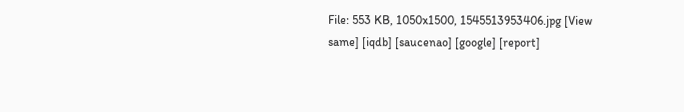File: 553 KB, 1050x1500, 1545513953406.jpg [View same] [iqdb] [saucenao] [google] [report]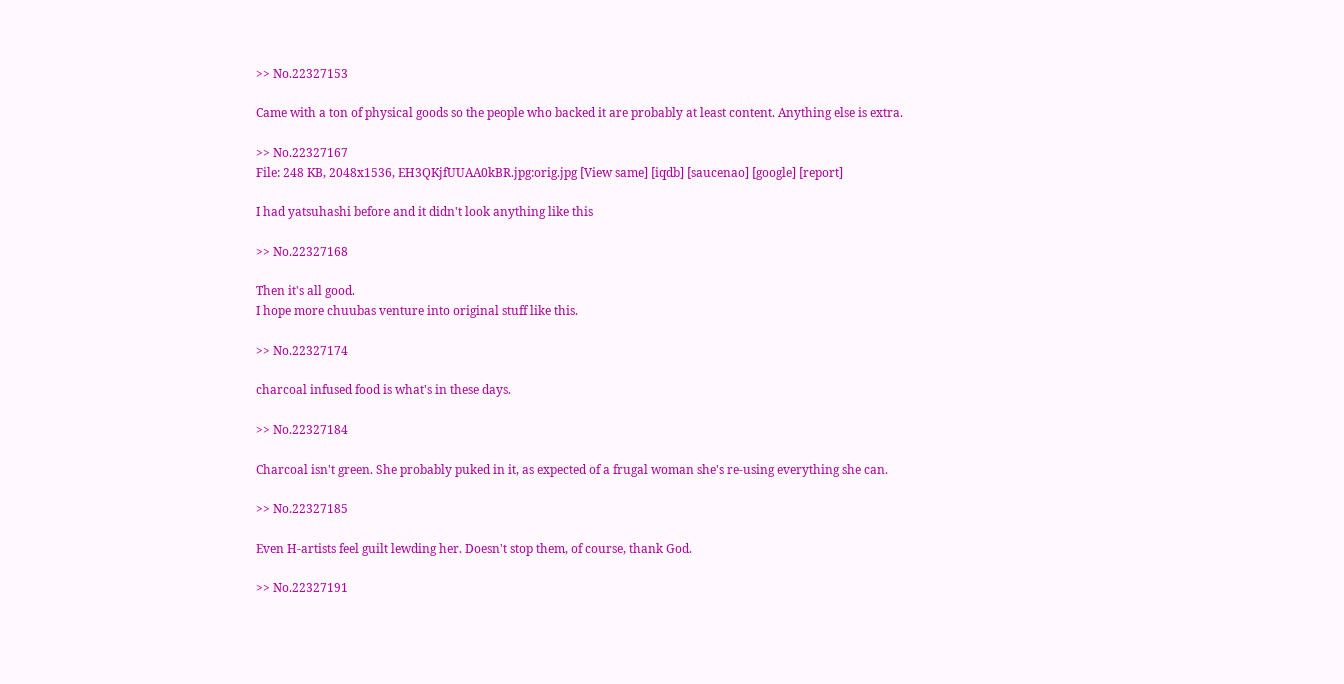>> No.22327153

Came with a ton of physical goods so the people who backed it are probably at least content. Anything else is extra.

>> No.22327167
File: 248 KB, 2048x1536, EH3QKjfUUAA0kBR.jpg:orig.jpg [View same] [iqdb] [saucenao] [google] [report]

I had yatsuhashi before and it didn't look anything like this

>> No.22327168

Then it's all good.
I hope more chuubas venture into original stuff like this.

>> No.22327174

charcoal infused food is what's in these days.

>> No.22327184

Charcoal isn't green. She probably puked in it, as expected of a frugal woman she's re-using everything she can.

>> No.22327185

Even H-artists feel guilt lewding her. Doesn't stop them, of course, thank God.

>> No.22327191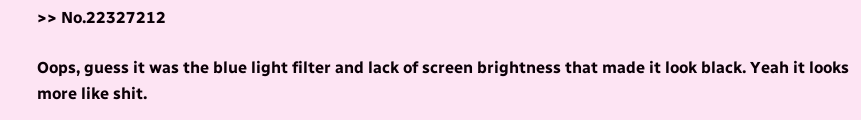>> No.22327212

Oops, guess it was the blue light filter and lack of screen brightness that made it look black. Yeah it looks more like shit.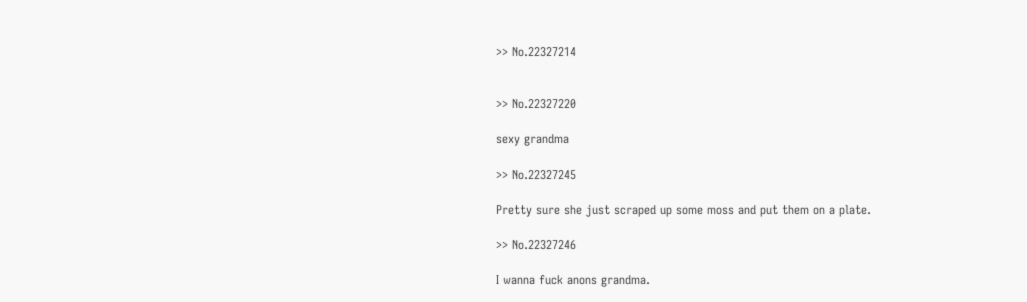>> No.22327214


>> No.22327220

sexy grandma

>> No.22327245

Pretty sure she just scraped up some moss and put them on a plate.

>> No.22327246

I wanna fuck anons grandma.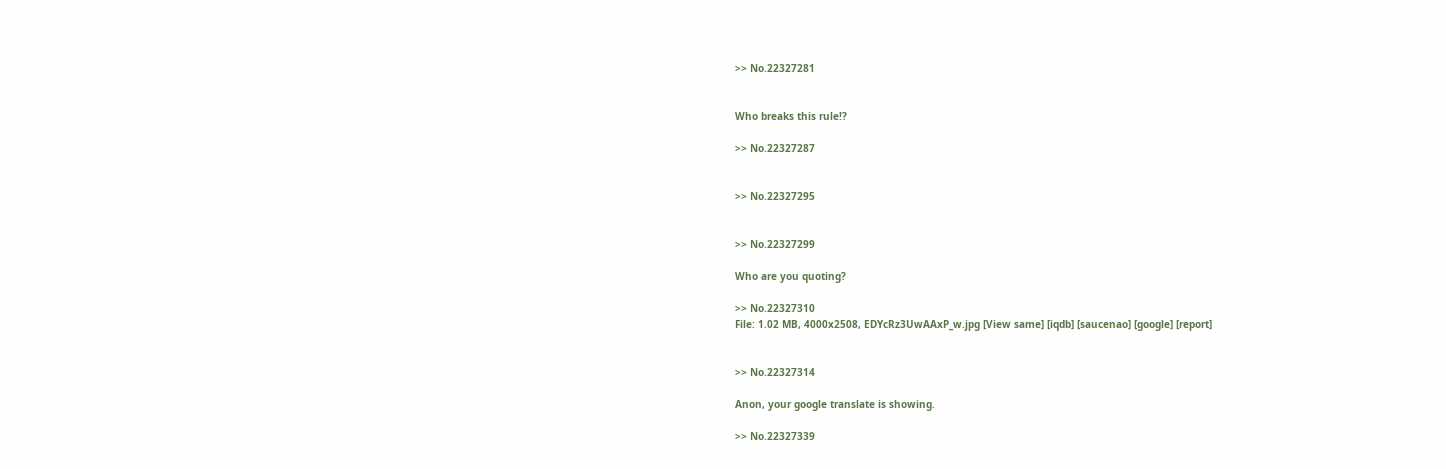>> No.22327281


Who breaks this rule!?

>> No.22327287


>> No.22327295


>> No.22327299

Who are you quoting?

>> No.22327310
File: 1.02 MB, 4000x2508, EDYcRz3UwAAxP_w.jpg [View same] [iqdb] [saucenao] [google] [report]


>> No.22327314

Anon, your google translate is showing.

>> No.22327339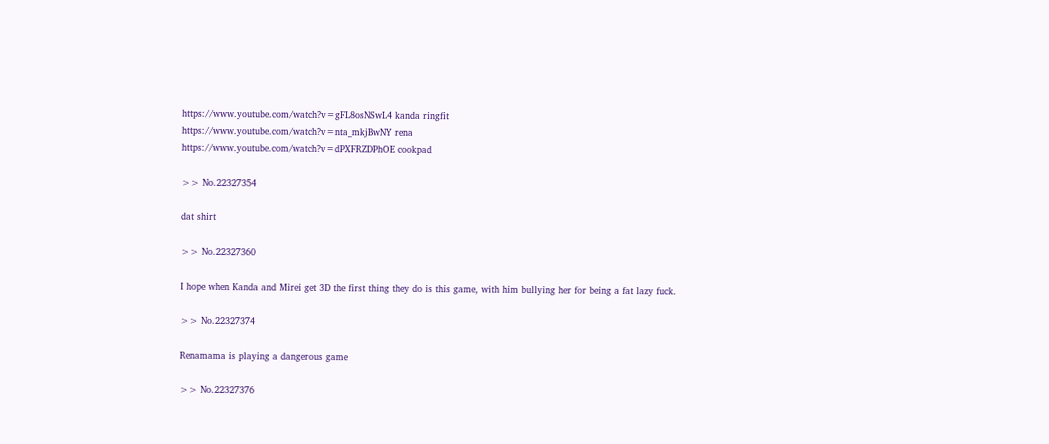https://www.youtube.com/watch?v=gFL8osNSwL4 kanda ringfit
https://www.youtube.com/watch?v=nta_mkjBwNY rena
https://www.youtube.com/watch?v=dPXFRZDPhOE cookpad

>> No.22327354

dat shirt

>> No.22327360

I hope when Kanda and Mirei get 3D the first thing they do is this game, with him bullying her for being a fat lazy fuck.

>> No.22327374

Renamama is playing a dangerous game

>> No.22327376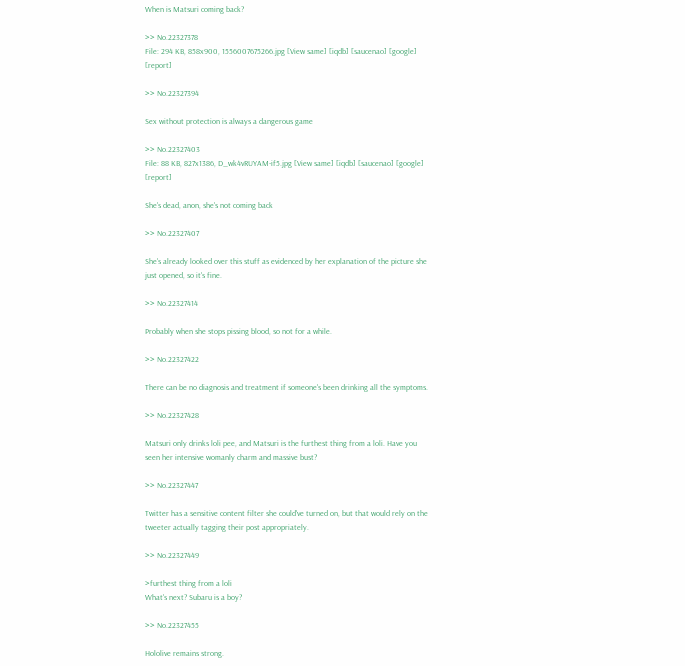When is Matsuri coming back?

>> No.22327378
File: 294 KB, 858x900, 1556007675266.jpg [View same] [iqdb] [saucenao] [google] [report]

>> No.22327394

Sex without protection is always a dangerous game

>> No.22327403
File: 88 KB, 827x1386, D_wk4vRUYAM-if5.jpg [View same] [iqdb] [saucenao] [google] [report]

She's dead, anon, she's not coming back

>> No.22327407

She's already looked over this stuff as evidenced by her explanation of the picture she just opened, so it's fine.

>> No.22327414

Probably when she stops pissing blood, so not for a while.

>> No.22327422

There can be no diagnosis and treatment if someone's been drinking all the symptoms.

>> No.22327428

Matsuri only drinks loli pee, and Matsuri is the furthest thing from a loli. Have you seen her intensive womanly charm and massive bust?

>> No.22327447

Twitter has a sensitive content filter she could've turned on, but that would rely on the tweeter actually tagging their post appropriately.

>> No.22327449

>furthest thing from a loli
What's next? Subaru is a boy?

>> No.22327455

Hololive remains strong.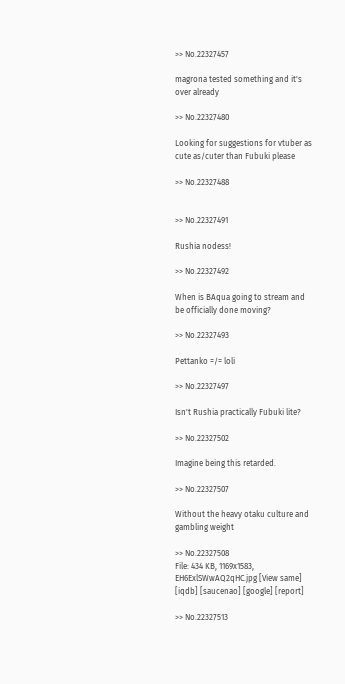>> No.22327457

magrona tested something and it's over already

>> No.22327480

Looking for suggestions for vtuber as cute as/cuter than Fubuki please

>> No.22327488


>> No.22327491

Rushia nodess!

>> No.22327492

When is BAqua going to stream and be officially done moving?

>> No.22327493

Pettanko =/= loli

>> No.22327497

Isn't Rushia practically Fubuki lite?

>> No.22327502

Imagine being this retarded.

>> No.22327507

Without the heavy otaku culture and gambling weight

>> No.22327508
File: 434 KB, 1169x1583, EH6ExlSWwAQ2qHC.jpg [View same] [iqdb] [saucenao] [google] [report]

>> No.22327513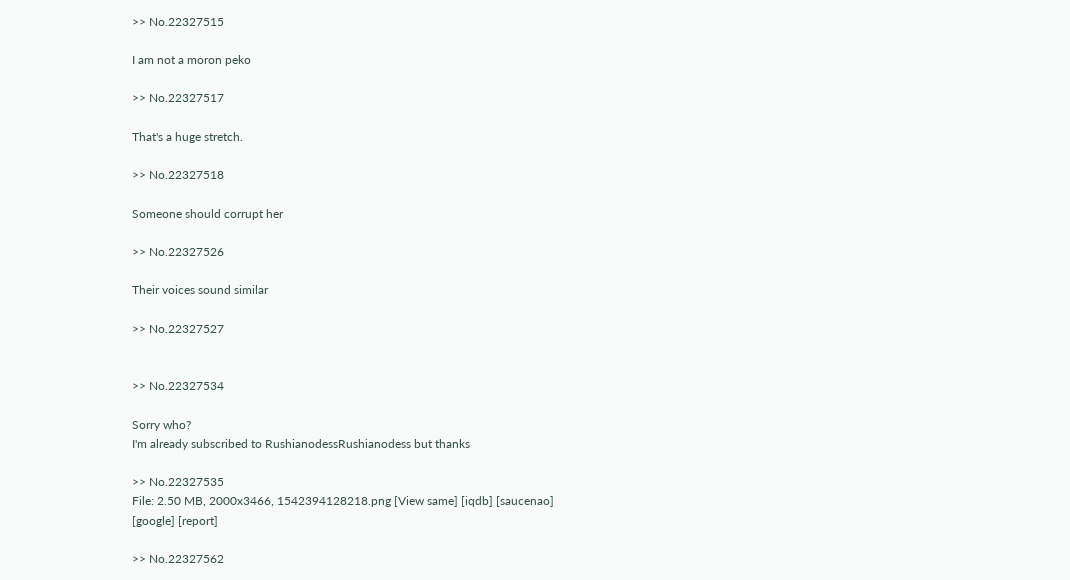>> No.22327515

I am not a moron peko

>> No.22327517

That's a huge stretch.

>> No.22327518

Someone should corrupt her

>> No.22327526

Their voices sound similar

>> No.22327527


>> No.22327534

Sorry who?
I'm already subscribed to RushianodessRushianodess but thanks

>> No.22327535
File: 2.50 MB, 2000x3466, 1542394128218.png [View same] [iqdb] [saucenao] [google] [report]

>> No.22327562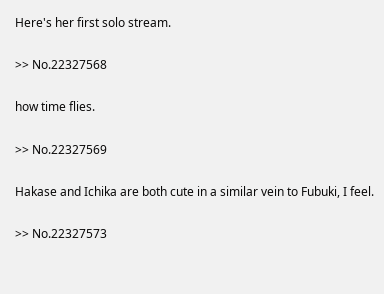Here's her first solo stream.

>> No.22327568

how time flies.

>> No.22327569

Hakase and Ichika are both cute in a similar vein to Fubuki, I feel.

>> No.22327573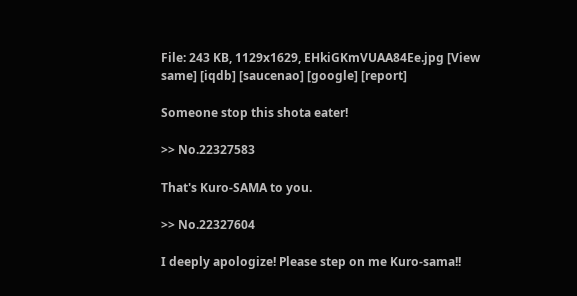File: 243 KB, 1129x1629, EHkiGKmVUAA84Ee.jpg [View same] [iqdb] [saucenao] [google] [report]

Someone stop this shota eater!

>> No.22327583

That's Kuro-SAMA to you.

>> No.22327604

I deeply apologize! Please step on me Kuro-sama!!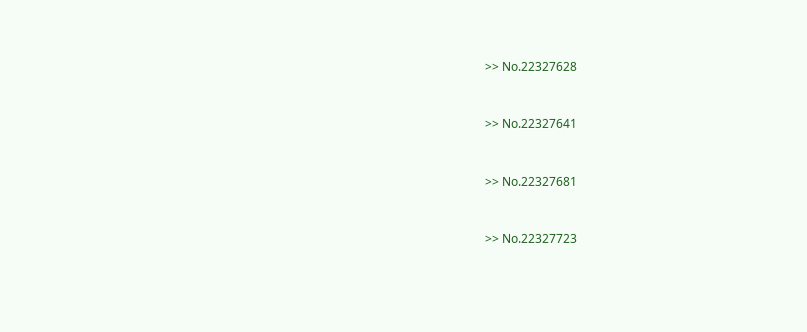>> No.22327628


>> No.22327641


>> No.22327681


>> No.22327723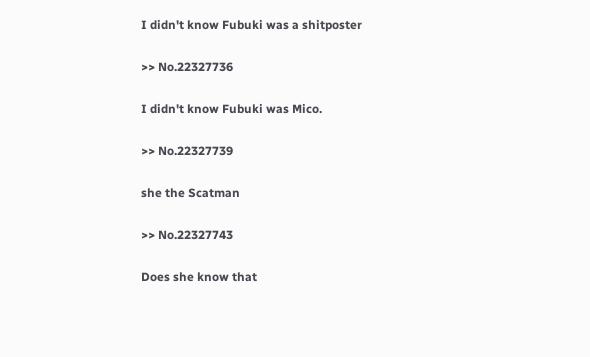I didn't know Fubuki was a shitposter

>> No.22327736

I didn't know Fubuki was Mico.

>> No.22327739

she the Scatman

>> No.22327743

Does she know that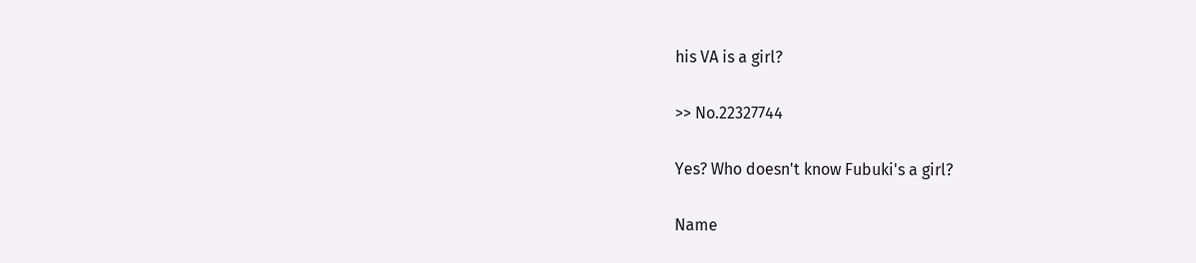his VA is a girl?

>> No.22327744

Yes? Who doesn't know Fubuki's a girl?

Name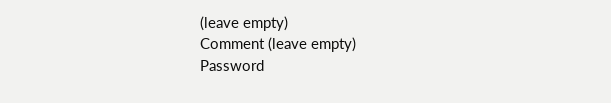(leave empty)
Comment (leave empty)
Password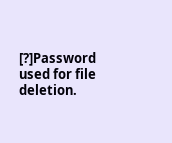[?]Password used for file deletion.